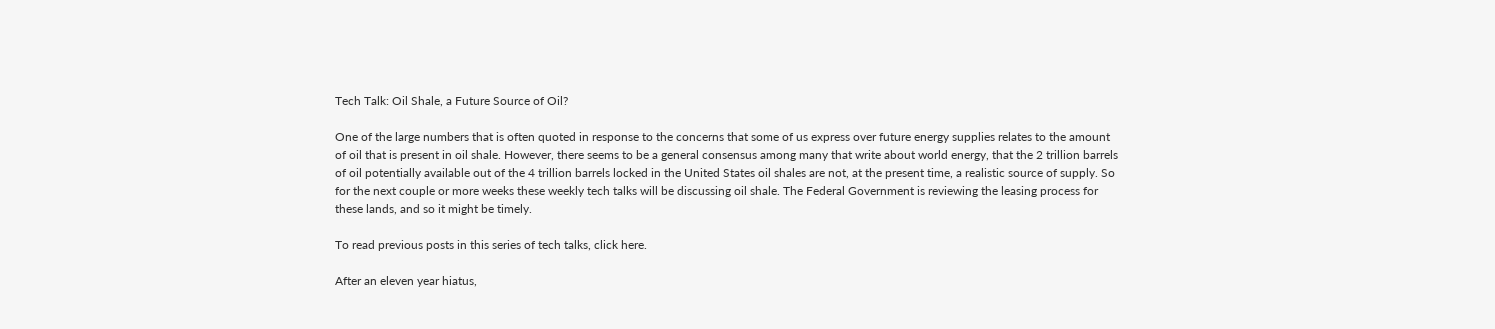Tech Talk: Oil Shale, a Future Source of Oil?

One of the large numbers that is often quoted in response to the concerns that some of us express over future energy supplies relates to the amount of oil that is present in oil shale. However, there seems to be a general consensus among many that write about world energy, that the 2 trillion barrels of oil potentially available out of the 4 trillion barrels locked in the United States oil shales are not, at the present time, a realistic source of supply. So for the next couple or more weeks these weekly tech talks will be discussing oil shale. The Federal Government is reviewing the leasing process for these lands, and so it might be timely.

To read previous posts in this series of tech talks, click here.

After an eleven year hiatus,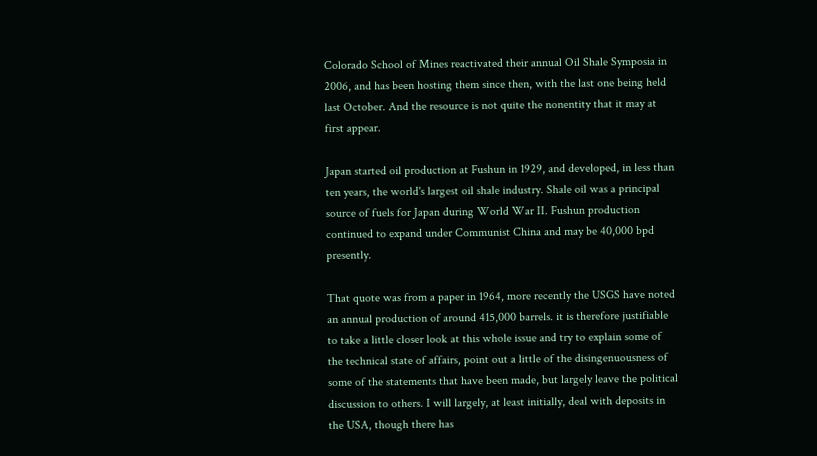Colorado School of Mines reactivated their annual Oil Shale Symposia in 2006, and has been hosting them since then, with the last one being held last October. And the resource is not quite the nonentity that it may at first appear.

Japan started oil production at Fushun in 1929, and developed, in less than ten years, the world's largest oil shale industry. Shale oil was a principal source of fuels for Japan during World War II. Fushun production continued to expand under Communist China and may be 40,000 bpd presently.

That quote was from a paper in 1964, more recently the USGS have noted an annual production of around 415,000 barrels. it is therefore justifiable to take a little closer look at this whole issue and try to explain some of the technical state of affairs, point out a little of the disingenuousness of some of the statements that have been made, but largely leave the political discussion to others. I will largely, at least initially, deal with deposits in the USA, though there has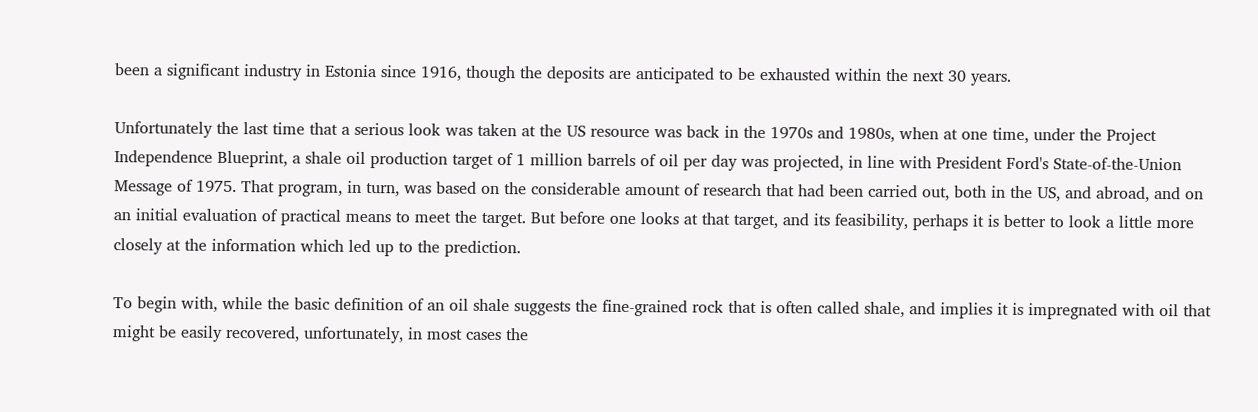been a significant industry in Estonia since 1916, though the deposits are anticipated to be exhausted within the next 30 years.

Unfortunately the last time that a serious look was taken at the US resource was back in the 1970s and 1980s, when at one time, under the Project Independence Blueprint, a shale oil production target of 1 million barrels of oil per day was projected, in line with President Ford's State-of-the-Union Message of 1975. That program, in turn, was based on the considerable amount of research that had been carried out, both in the US, and abroad, and on an initial evaluation of practical means to meet the target. But before one looks at that target, and its feasibility, perhaps it is better to look a little more closely at the information which led up to the prediction.

To begin with, while the basic definition of an oil shale suggests the fine-grained rock that is often called shale, and implies it is impregnated with oil that might be easily recovered, unfortunately, in most cases the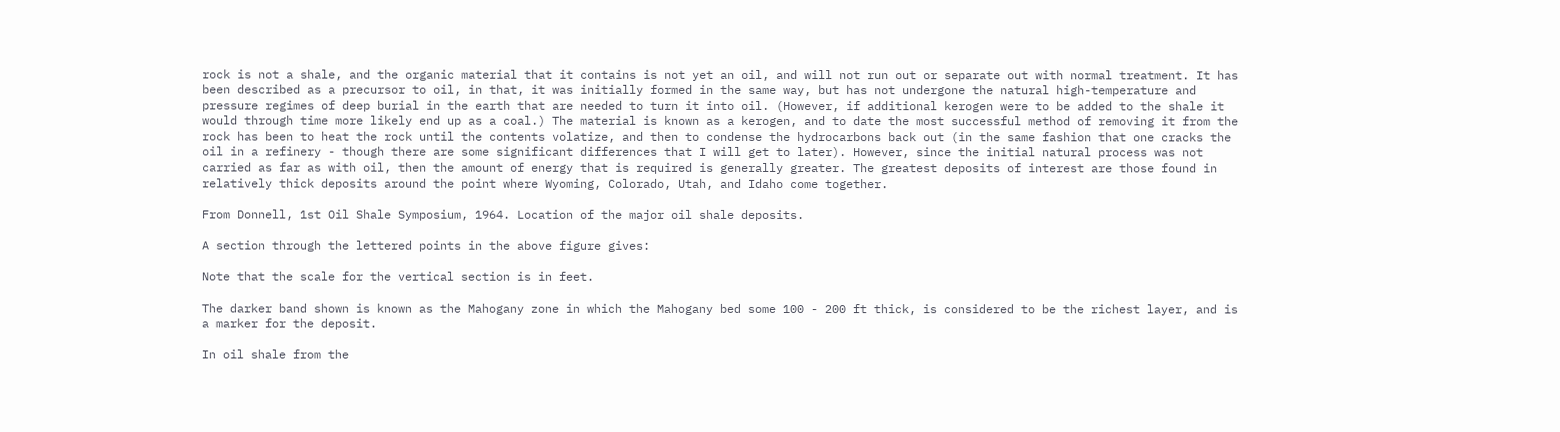rock is not a shale, and the organic material that it contains is not yet an oil, and will not run out or separate out with normal treatment. It has been described as a precursor to oil, in that, it was initially formed in the same way, but has not undergone the natural high-temperature and pressure regimes of deep burial in the earth that are needed to turn it into oil. (However, if additional kerogen were to be added to the shale it would through time more likely end up as a coal.) The material is known as a kerogen, and to date the most successful method of removing it from the rock has been to heat the rock until the contents volatize, and then to condense the hydrocarbons back out (in the same fashion that one cracks the oil in a refinery - though there are some significant differences that I will get to later). However, since the initial natural process was not carried as far as with oil, then the amount of energy that is required is generally greater. The greatest deposits of interest are those found in relatively thick deposits around the point where Wyoming, Colorado, Utah, and Idaho come together.

From Donnell, 1st Oil Shale Symposium, 1964. Location of the major oil shale deposits.

A section through the lettered points in the above figure gives:

Note that the scale for the vertical section is in feet.

The darker band shown is known as the Mahogany zone in which the Mahogany bed some 100 - 200 ft thick, is considered to be the richest layer, and is a marker for the deposit.

In oil shale from the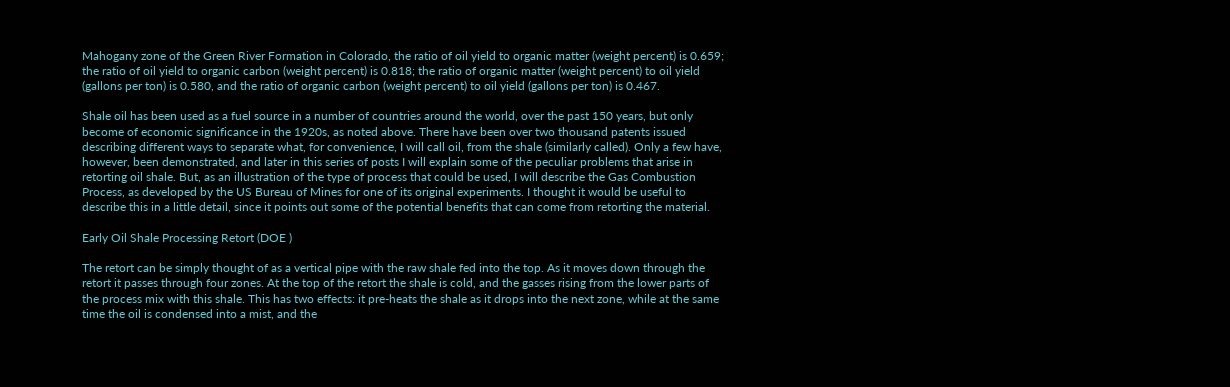Mahogany zone of the Green River Formation in Colorado, the ratio of oil yield to organic matter (weight percent) is 0.659; the ratio of oil yield to organic carbon (weight percent) is 0.818; the ratio of organic matter (weight percent) to oil yield (gallons per ton) is 0.580, and the ratio of organic carbon (weight percent) to oil yield (gallons per ton) is 0.467.

Shale oil has been used as a fuel source in a number of countries around the world, over the past 150 years, but only become of economic significance in the 1920s, as noted above. There have been over two thousand patents issued describing different ways to separate what, for convenience, I will call oil, from the shale (similarly called). Only a few have, however, been demonstrated, and later in this series of posts I will explain some of the peculiar problems that arise in retorting oil shale. But, as an illustration of the type of process that could be used, I will describe the Gas Combustion Process, as developed by the US Bureau of Mines for one of its original experiments. I thought it would be useful to describe this in a little detail, since it points out some of the potential benefits that can come from retorting the material.

Early Oil Shale Processing Retort (DOE )

The retort can be simply thought of as a vertical pipe with the raw shale fed into the top. As it moves down through the retort it passes through four zones. At the top of the retort the shale is cold, and the gasses rising from the lower parts of the process mix with this shale. This has two effects: it pre-heats the shale as it drops into the next zone, while at the same time the oil is condensed into a mist, and the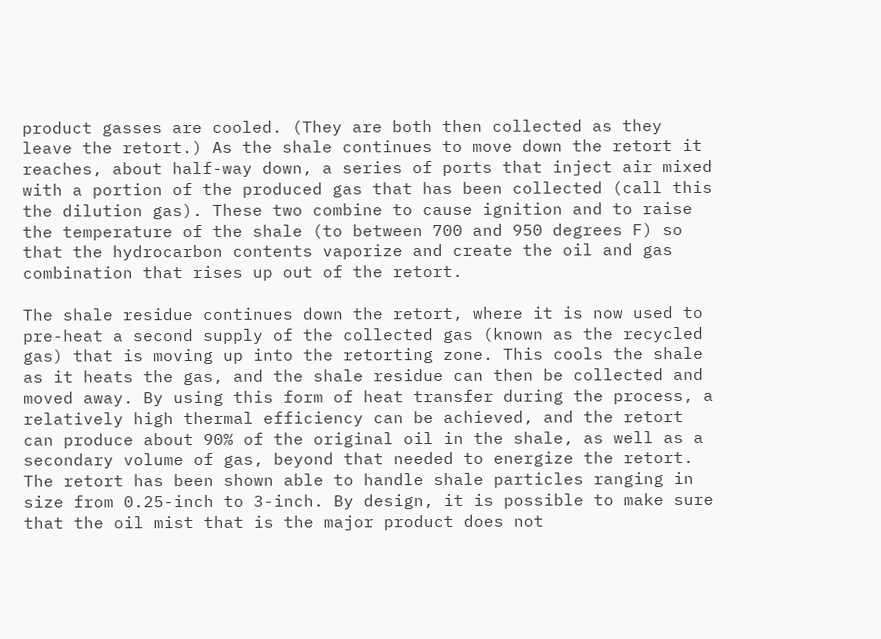product gasses are cooled. (They are both then collected as they leave the retort.) As the shale continues to move down the retort it reaches, about half-way down, a series of ports that inject air mixed with a portion of the produced gas that has been collected (call this the dilution gas). These two combine to cause ignition and to raise the temperature of the shale (to between 700 and 950 degrees F) so that the hydrocarbon contents vaporize and create the oil and gas combination that rises up out of the retort.

The shale residue continues down the retort, where it is now used to pre-heat a second supply of the collected gas (known as the recycled gas) that is moving up into the retorting zone. This cools the shale as it heats the gas, and the shale residue can then be collected and moved away. By using this form of heat transfer during the process, a relatively high thermal efficiency can be achieved, and the retort can produce about 90% of the original oil in the shale, as well as a secondary volume of gas, beyond that needed to energize the retort. The retort has been shown able to handle shale particles ranging in size from 0.25-inch to 3-inch. By design, it is possible to make sure that the oil mist that is the major product does not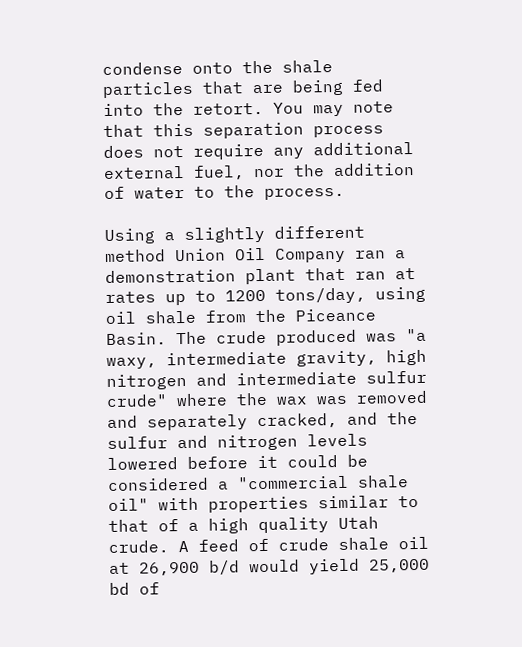condense onto the shale particles that are being fed into the retort. You may note that this separation process does not require any additional external fuel, nor the addition of water to the process.

Using a slightly different method Union Oil Company ran a demonstration plant that ran at rates up to 1200 tons/day, using oil shale from the Piceance Basin. The crude produced was "a waxy, intermediate gravity, high nitrogen and intermediate sulfur crude" where the wax was removed and separately cracked, and the sulfur and nitrogen levels lowered before it could be considered a "commercial shale oil" with properties similar to that of a high quality Utah crude. A feed of crude shale oil at 26,900 b/d would yield 25,000 bd of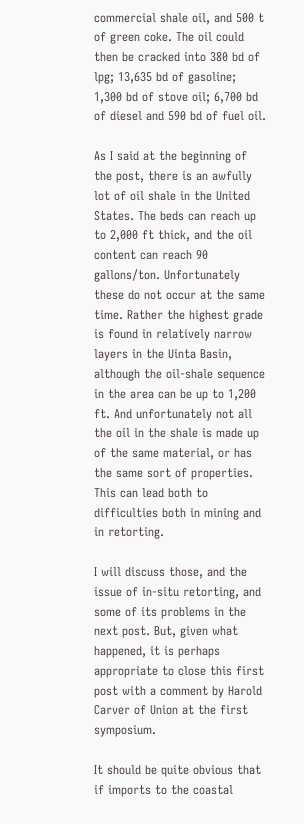commercial shale oil, and 500 t of green coke. The oil could then be cracked into 380 bd of lpg; 13,635 bd of gasoline; 1,300 bd of stove oil; 6,700 bd of diesel and 590 bd of fuel oil.

As I said at the beginning of the post, there is an awfully lot of oil shale in the United States. The beds can reach up to 2,000 ft thick, and the oil content can reach 90 gallons/ton. Unfortunately these do not occur at the same time. Rather the highest grade is found in relatively narrow layers in the Uinta Basin, although the oil-shale sequence in the area can be up to 1,200 ft. And unfortunately not all the oil in the shale is made up of the same material, or has the same sort of properties. This can lead both to difficulties both in mining and in retorting.

I will discuss those, and the issue of in-situ retorting, and some of its problems in the next post. But, given what happened, it is perhaps appropriate to close this first post with a comment by Harold Carver of Union at the first symposium.

It should be quite obvious that if imports to the coastal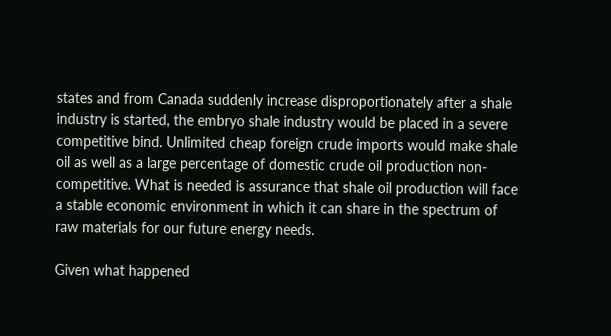states and from Canada suddenly increase disproportionately after a shale industry is started, the embryo shale industry would be placed in a severe competitive bind. Unlimited cheap foreign crude imports would make shale oil as well as a large percentage of domestic crude oil production non-competitive. What is needed is assurance that shale oil production will face a stable economic environment in which it can share in the spectrum of raw materials for our future energy needs.

Given what happened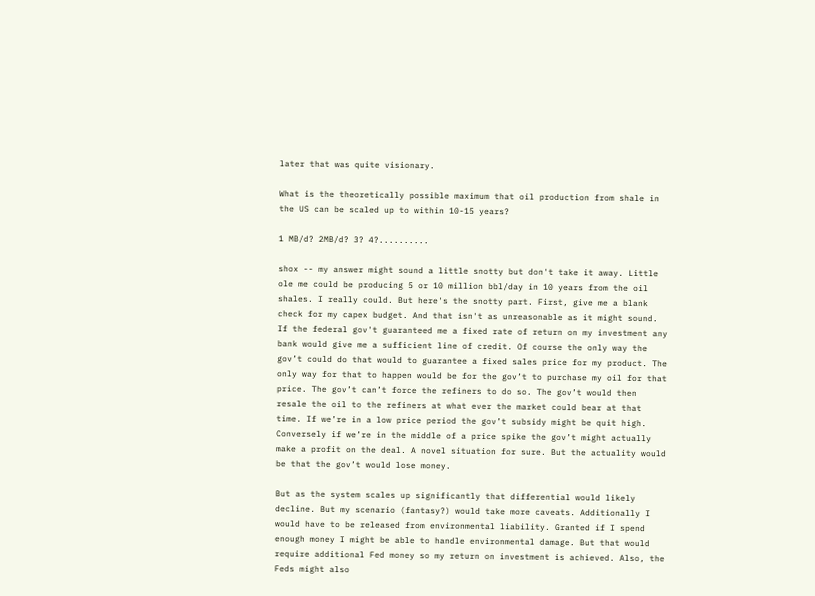later that was quite visionary.

What is the theoretically possible maximum that oil production from shale in the US can be scaled up to within 10-15 years?

1 MB/d? 2MB/d? 3? 4?..........

shox -- my answer might sound a little snotty but don't take it away. Little ole me could be producing 5 or 10 million bbl/day in 10 years from the oil shales. I really could. But here's the snotty part. First, give me a blank check for my capex budget. And that isn't as unreasonable as it might sound. If the federal gov't guaranteed me a fixed rate of return on my investment any bank would give me a sufficient line of credit. Of course the only way the gov’t could do that would to guarantee a fixed sales price for my product. The only way for that to happen would be for the gov’t to purchase my oil for that price. The gov’t can’t force the refiners to do so. The gov’t would then resale the oil to the refiners at what ever the market could bear at that time. If we’re in a low price period the gov’t subsidy might be quit high. Conversely if we’re in the middle of a price spike the gov’t might actually make a profit on the deal. A novel situation for sure. But the actuality would be that the gov’t would lose money.

But as the system scales up significantly that differential would likely decline. But my scenario (fantasy?) would take more caveats. Additionally I would have to be released from environmental liability. Granted if I spend enough money I might be able to handle environmental damage. But that would require additional Fed money so my return on investment is achieved. Also, the Feds might also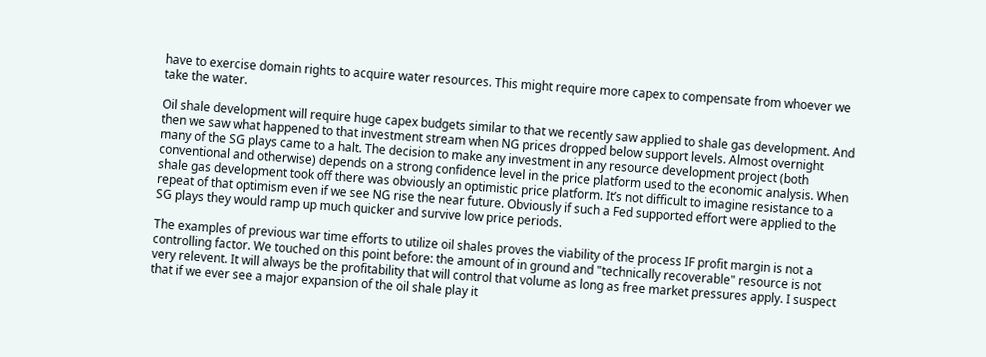have to exercise domain rights to acquire water resources. This might require more capex to compensate from whoever we take the water.

Oil shale development will require huge capex budgets similar to that we recently saw applied to shale gas development. And then we saw what happened to that investment stream when NG prices dropped below support levels. Almost overnight many of the SG plays came to a halt. The decision to make any investment in any resource development project (both conventional and otherwise) depends on a strong confidence level in the price platform used to the economic analysis. When shale gas development took off there was obviously an optimistic price platform. It’s not difficult to imagine resistance to a repeat of that optimism even if we see NG rise the near future. Obviously if such a Fed supported effort were applied to the SG plays they would ramp up much quicker and survive low price periods.

The examples of previous war time efforts to utilize oil shales proves the viability of the process IF profit margin is not a controlling factor. We touched on this point before: the amount of in ground and "technically recoverable" resource is not very relevent. It will always be the profitability that will control that volume as long as free market pressures apply. I suspect that if we ever see a major expansion of the oil shale play it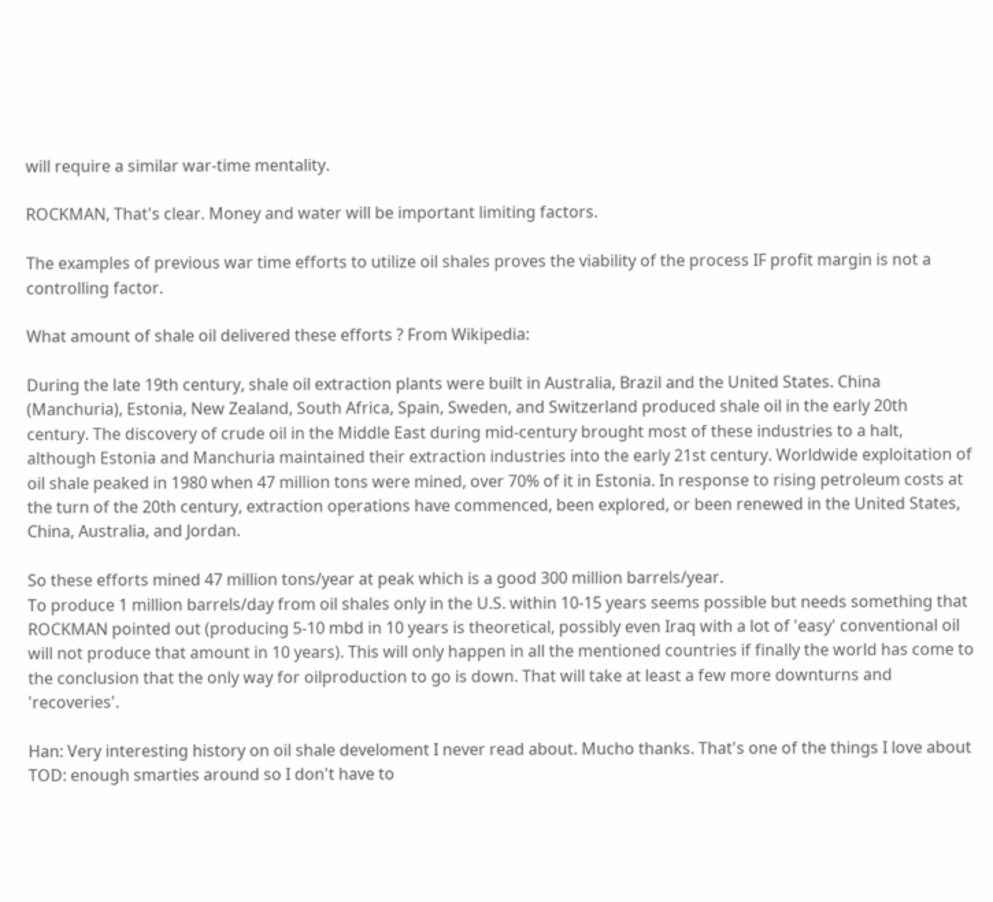will require a similar war-time mentality.

ROCKMAN, That's clear. Money and water will be important limiting factors.

The examples of previous war time efforts to utilize oil shales proves the viability of the process IF profit margin is not a controlling factor.

What amount of shale oil delivered these efforts ? From Wikipedia:

During the late 19th century, shale oil extraction plants were built in Australia, Brazil and the United States. China (Manchuria), Estonia, New Zealand, South Africa, Spain, Sweden, and Switzerland produced shale oil in the early 20th century. The discovery of crude oil in the Middle East during mid-century brought most of these industries to a halt, although Estonia and Manchuria maintained their extraction industries into the early 21st century. Worldwide exploitation of oil shale peaked in 1980 when 47 million tons were mined, over 70% of it in Estonia. In response to rising petroleum costs at the turn of the 20th century, extraction operations have commenced, been explored, or been renewed in the United States, China, Australia, and Jordan.

So these efforts mined 47 million tons/year at peak which is a good 300 million barrels/year.
To produce 1 million barrels/day from oil shales only in the U.S. within 10-15 years seems possible but needs something that ROCKMAN pointed out (producing 5-10 mbd in 10 years is theoretical, possibly even Iraq with a lot of 'easy' conventional oil will not produce that amount in 10 years). This will only happen in all the mentioned countries if finally the world has come to the conclusion that the only way for oilproduction to go is down. That will take at least a few more downturns and 'recoveries'.

Han: Very interesting history on oil shale develoment I never read about. Mucho thanks. That's one of the things I love about TOD: enough smarties around so I don't have to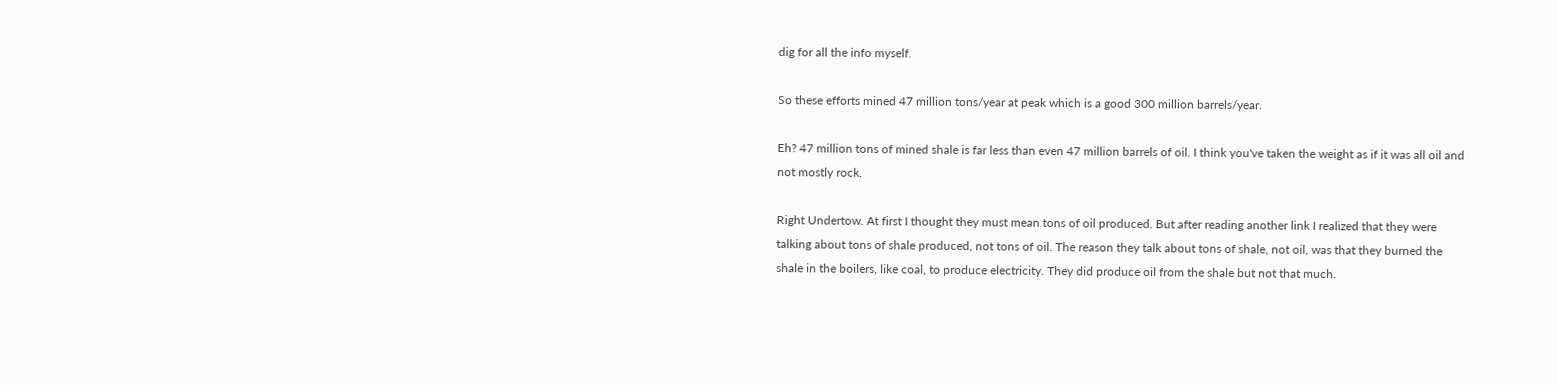dig for all the info myself.

So these efforts mined 47 million tons/year at peak which is a good 300 million barrels/year.

Eh? 47 million tons of mined shale is far less than even 47 million barrels of oil. I think you've taken the weight as if it was all oil and not mostly rock.

Right Undertow. At first I thought they must mean tons of oil produced. But after reading another link I realized that they were talking about tons of shale produced, not tons of oil. The reason they talk about tons of shale, not oil, was that they burned the shale in the boilers, like coal, to produce electricity. They did produce oil from the shale but not that much.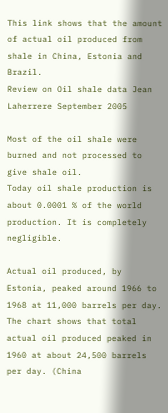This link shows that the amount of actual oil produced from shale in China, Estonia and Brazil.
Review on Oil shale data Jean Laherrere September 2005

Most of the oil shale were burned and not processed to give shale oil.
Today oil shale production is about 0.0001 % of the world production. It is completely negligible.

Actual oil produced, by Estonia, peaked around 1966 to 1968 at 11,000 barrels per day. The chart shows that total actual oil produced peaked in 1960 at about 24,500 barrels per day. (China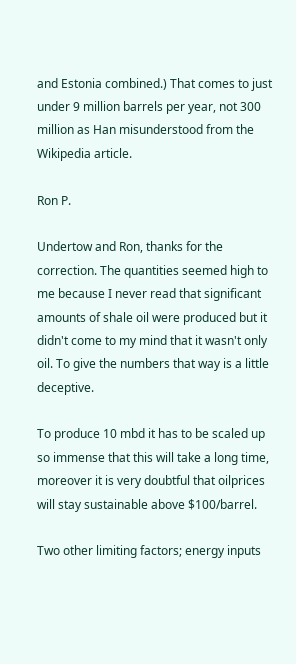and Estonia combined.) That comes to just under 9 million barrels per year, not 300 million as Han misunderstood from the Wikipedia article.

Ron P.

Undertow and Ron, thanks for the correction. The quantities seemed high to me because I never read that significant amounts of shale oil were produced but it didn't come to my mind that it wasn't only oil. To give the numbers that way is a little deceptive.

To produce 10 mbd it has to be scaled up so immense that this will take a long time, moreover it is very doubtful that oilprices will stay sustainable above $100/barrel.

Two other limiting factors; energy inputs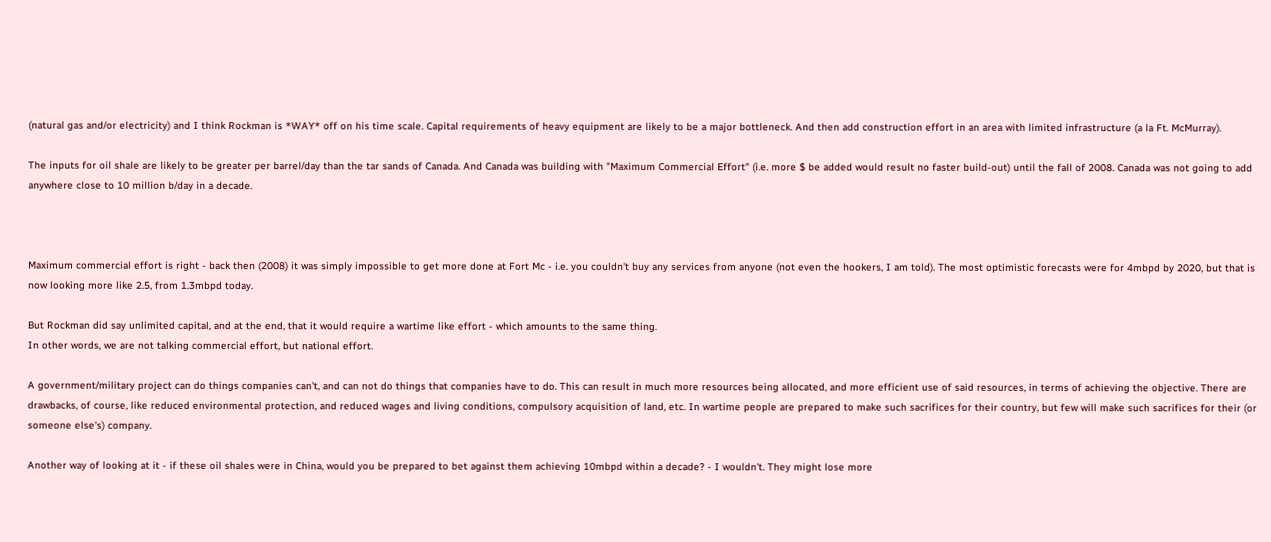(natural gas and/or electricity) and I think Rockman is *WAY* off on his time scale. Capital requirements of heavy equipment are likely to be a major bottleneck. And then add construction effort in an area with limited infrastructure (a la Ft. McMurray).

The inputs for oil shale are likely to be greater per barrel/day than the tar sands of Canada. And Canada was building with "Maximum Commercial Effort" (i.e. more $ be added would result no faster build-out) until the fall of 2008. Canada was not going to add anywhere close to 10 million b/day in a decade.



Maximum commercial effort is right - back then (2008) it was simply impossible to get more done at Fort Mc - i.e. you couldn't buy any services from anyone (not even the hookers, I am told). The most optimistic forecasts were for 4mbpd by 2020, but that is now looking more like 2.5, from 1.3mbpd today.

But Rockman did say unlimited capital, and at the end, that it would require a wartime like effort - which amounts to the same thing.
In other words, we are not talking commercial effort, but national effort.

A government/military project can do things companies can't, and can not do things that companies have to do. This can result in much more resources being allocated, and more efficient use of said resources, in terms of achieving the objective. There are drawbacks, of course, like reduced environmental protection, and reduced wages and living conditions, compulsory acquisition of land, etc. In wartime people are prepared to make such sacrifices for their country, but few will make such sacrifices for their (or someone else's) company.

Another way of looking at it - if these oil shales were in China, would you be prepared to bet against them achieving 10mbpd within a decade? - I wouldn't. They might lose more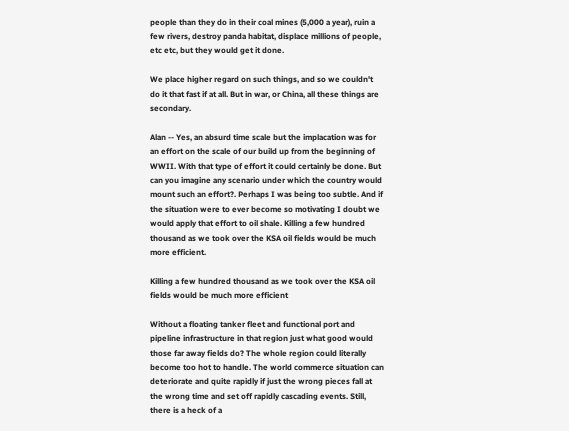people than they do in their coal mines (5,000 a year), ruin a few rivers, destroy panda habitat, displace millions of people, etc etc, but they would get it done.

We place higher regard on such things, and so we couldn't do it that fast if at all. But in war, or China, all these things are secondary.

Alan -- Yes, an absurd time scale but the implacation was for an effort on the scale of our build up from the beginning of WWII. With that type of effort it could certainly be done. But can you imagine any scenario under which the country would mount such an effort?. Perhaps I was being too subtle. And if the situation were to ever become so motivating I doubt we would apply that effort to oil shale. Killing a few hundred thousand as we took over the KSA oil fields would be much more efficient.

Killing a few hundred thousand as we took over the KSA oil fields would be much more efficient

Without a floating tanker fleet and functional port and pipeline infrastructure in that region just what good would those far away fields do? The whole region could literally become too hot to handle. The world commerce situation can deteriorate and quite rapidly if just the wrong pieces fall at the wrong time and set off rapidly cascading events. Still, there is a heck of a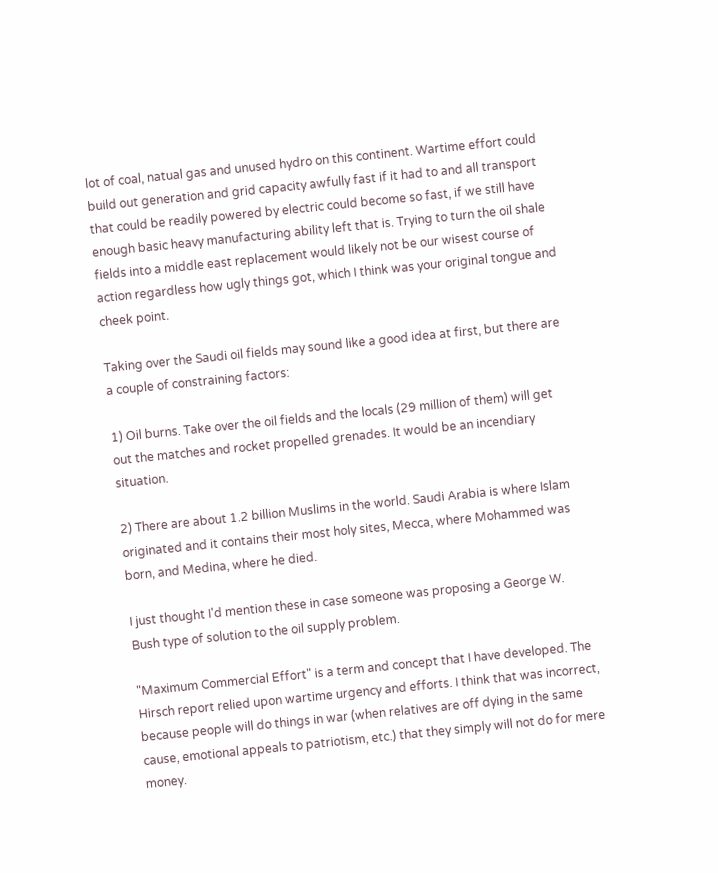lot of coal, natual gas and unused hydro on this continent. Wartime effort could build out generation and grid capacity awfully fast if it had to and all transport that could be readily powered by electric could become so fast, if we still have enough basic heavy manufacturing ability left that is. Trying to turn the oil shale fields into a middle east replacement would likely not be our wisest course of action regardless how ugly things got, which I think was your original tongue and cheek point.

Taking over the Saudi oil fields may sound like a good idea at first, but there are a couple of constraining factors:

1) Oil burns. Take over the oil fields and the locals (29 million of them) will get out the matches and rocket propelled grenades. It would be an incendiary situation.

2) There are about 1.2 billion Muslims in the world. Saudi Arabia is where Islam originated and it contains their most holy sites, Mecca, where Mohammed was born, and Medina, where he died.

I just thought I'd mention these in case someone was proposing a George W. Bush type of solution to the oil supply problem.

"Maximum Commercial Effort" is a term and concept that I have developed. The Hirsch report relied upon wartime urgency and efforts. I think that was incorrect, because people will do things in war (when relatives are off dying in the same cause, emotional appeals to patriotism, etc.) that they simply will not do for mere money.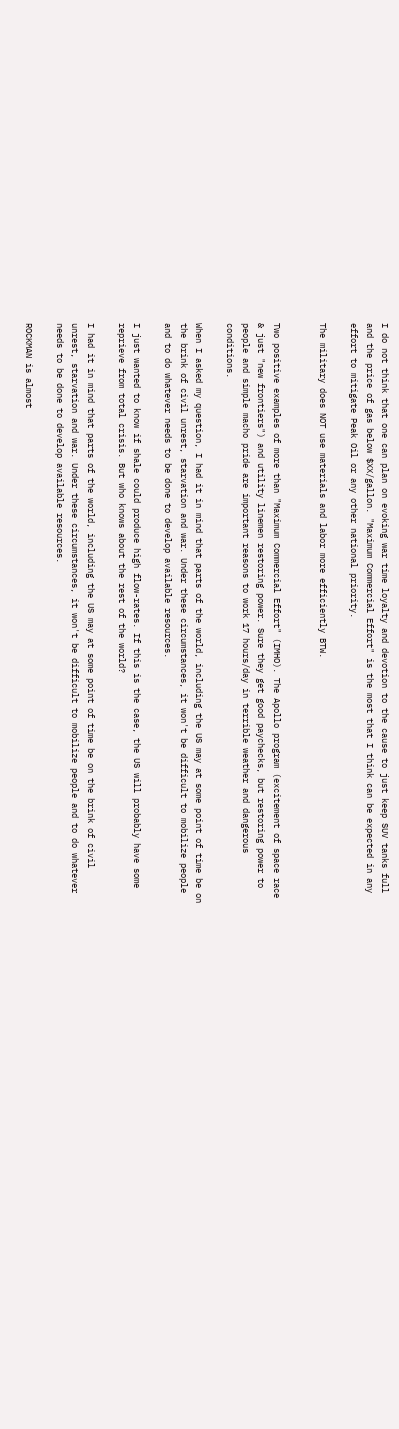I do not think that one can plan on evoking war time loyalty and devotion to the cause to just keep SUV tanks full and the price of gas below $XX/gallon. "Maximum Commercial Effort" is the most that I think can be expected in any effort to mitigate Peak Oil or any other national priority.

The military does NOT use materials and labor more efficiently BTW.


Two positive examples of more than "Maximum Commercial Effort" (IMHO). The Apollo program (excitement of space race & just "new frontiers") and utility linemen restoring power. Sure they get good paychecks, but restoring power to people and simple macho pride are important reasons to work 17 hours/day in terrible weather and dangerous conditions.

When I asked my question, I had it in mind that parts of the world, including the US may at some point of time be on the brink of civil unrest, starvation and war. Under these circumstances, it won't be difficult to mobilize people and to do whatever needs to be done to develop available resources.

I just wanted to know if shale could produce high flow-rates. If this is the case, the US will probably have some reprieve from total crisis. But who knows about the rest of the world?

I had it in mind that parts of the world, including the US may at some point of time be on the brink of civil unrest, starvation and war. Under these circumstances, it won't be difficult to mobilize people and to do whatever needs to be done to develop available resources.

ROCKMAN is almost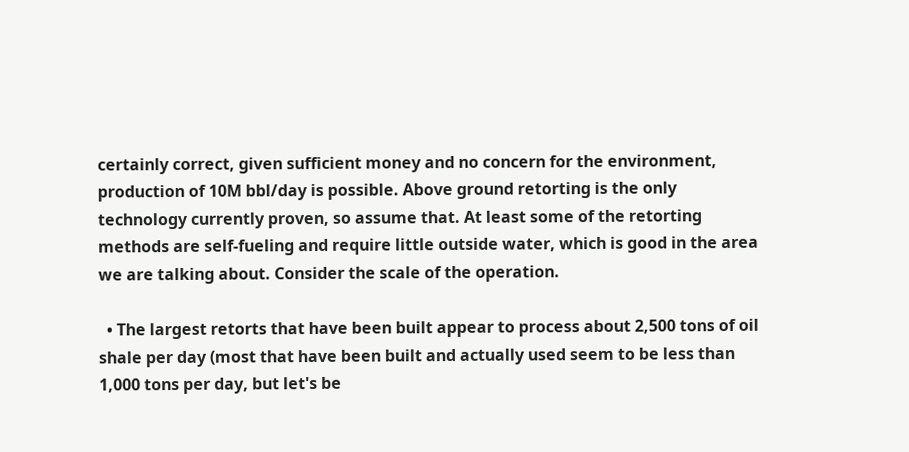certainly correct, given sufficient money and no concern for the environment, production of 10M bbl/day is possible. Above ground retorting is the only technology currently proven, so assume that. At least some of the retorting methods are self-fueling and require little outside water, which is good in the area we are talking about. Consider the scale of the operation.

  • The largest retorts that have been built appear to process about 2,500 tons of oil shale per day (most that have been built and actually used seem to be less than 1,000 tons per day, but let's be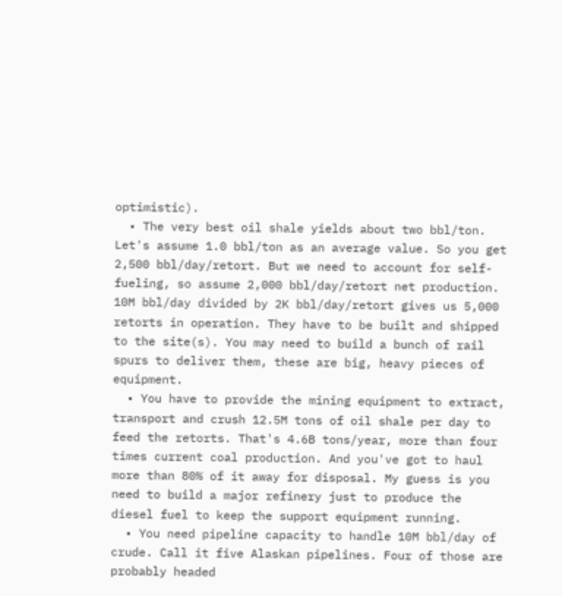optimistic).
  • The very best oil shale yields about two bbl/ton. Let's assume 1.0 bbl/ton as an average value. So you get 2,500 bbl/day/retort. But we need to account for self-fueling, so assume 2,000 bbl/day/retort net production. 10M bbl/day divided by 2K bbl/day/retort gives us 5,000 retorts in operation. They have to be built and shipped to the site(s). You may need to build a bunch of rail spurs to deliver them, these are big, heavy pieces of equipment.
  • You have to provide the mining equipment to extract, transport and crush 12.5M tons of oil shale per day to feed the retorts. That's 4.6B tons/year, more than four times current coal production. And you've got to haul more than 80% of it away for disposal. My guess is you need to build a major refinery just to produce the diesel fuel to keep the support equipment running.
  • You need pipeline capacity to handle 10M bbl/day of crude. Call it five Alaskan pipelines. Four of those are probably headed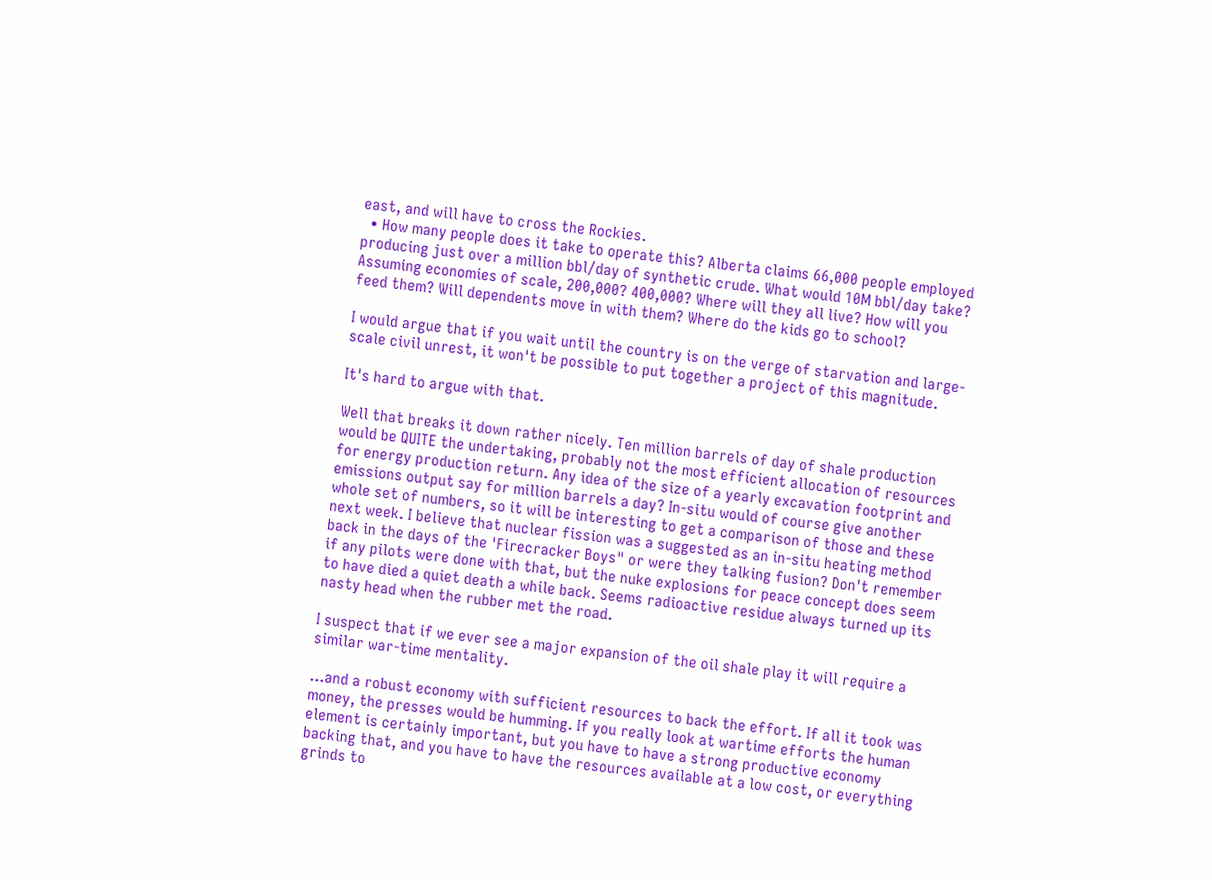east, and will have to cross the Rockies.
  • How many people does it take to operate this? Alberta claims 66,000 people employed producing just over a million bbl/day of synthetic crude. What would 10M bbl/day take? Assuming economies of scale, 200,000? 400,000? Where will they all live? How will you feed them? Will dependents move in with them? Where do the kids go to school?

I would argue that if you wait until the country is on the verge of starvation and large-scale civil unrest, it won't be possible to put together a project of this magnitude.

It's hard to argue with that.

Well that breaks it down rather nicely. Ten million barrels of day of shale production would be QUITE the undertaking, probably not the most efficient allocation of resources for energy production return. Any idea of the size of a yearly excavation footprint and emissions output say for million barrels a day? In-situ would of course give another whole set of numbers, so it will be interesting to get a comparison of those and these next week. I believe that nuclear fission was a suggested as an in-situ heating method back in the days of the 'Firecracker Boys" or were they talking fusion? Don't remember if any pilots were done with that, but the nuke explosions for peace concept does seem to have died a quiet death a while back. Seems radioactive residue always turned up its nasty head when the rubber met the road.

I suspect that if we ever see a major expansion of the oil shale play it will require a similar war-time mentality.

...and a robust economy with sufficient resources to back the effort. If all it took was money, the presses would be humming. If you really look at wartime efforts the human element is certainly important, but you have to have a strong productive economy backing that, and you have to have the resources available at a low cost, or everything grinds to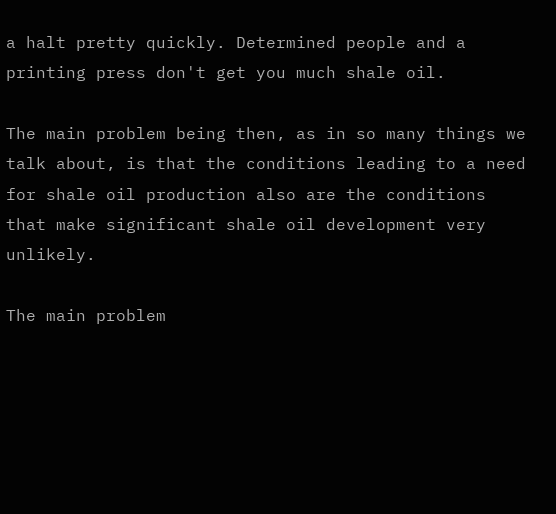a halt pretty quickly. Determined people and a printing press don't get you much shale oil.

The main problem being then, as in so many things we talk about, is that the conditions leading to a need for shale oil production also are the conditions that make significant shale oil development very unlikely.

The main problem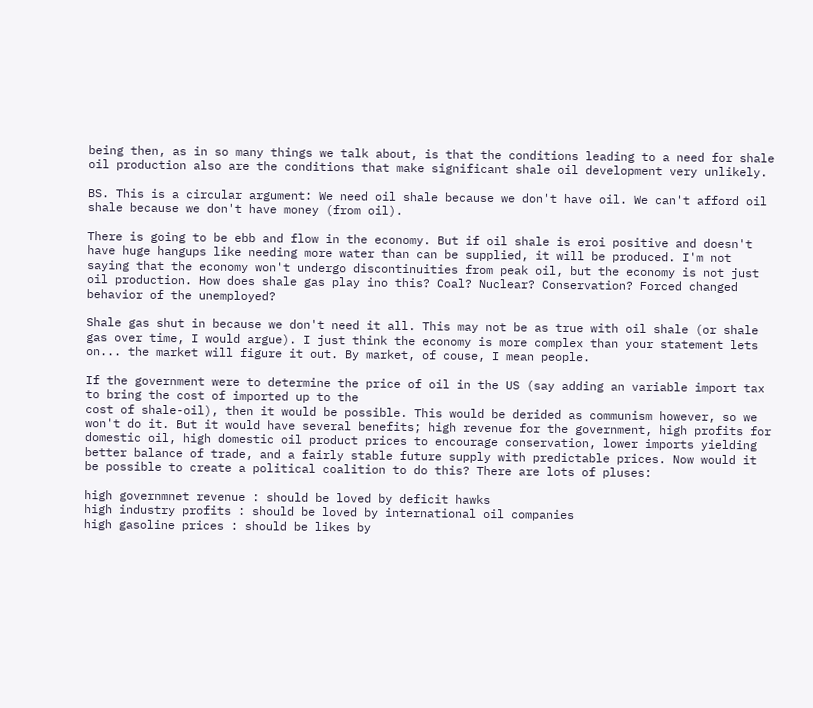being then, as in so many things we talk about, is that the conditions leading to a need for shale oil production also are the conditions that make significant shale oil development very unlikely.

BS. This is a circular argument: We need oil shale because we don't have oil. We can't afford oil shale because we don't have money (from oil).

There is going to be ebb and flow in the economy. But if oil shale is eroi positive and doesn't have huge hangups like needing more water than can be supplied, it will be produced. I'm not saying that the economy won't undergo discontinuities from peak oil, but the economy is not just oil production. How does shale gas play ino this? Coal? Nuclear? Conservation? Forced changed behavior of the unemployed?

Shale gas shut in because we don't need it all. This may not be as true with oil shale (or shale gas over time, I would argue). I just think the economy is more complex than your statement lets on... the market will figure it out. By market, of couse, I mean people.

If the government were to determine the price of oil in the US (say adding an variable import tax to bring the cost of imported up to the
cost of shale-oil), then it would be possible. This would be derided as communism however, so we won't do it. But it would have several benefits; high revenue for the government, high profits for domestic oil, high domestic oil product prices to encourage conservation, lower imports yielding better balance of trade, and a fairly stable future supply with predictable prices. Now would it be possible to create a political coalition to do this? There are lots of pluses:

high governmnet revenue : should be loved by deficit hawks
high industry profits : should be loved by international oil companies
high gasoline prices : should be likes by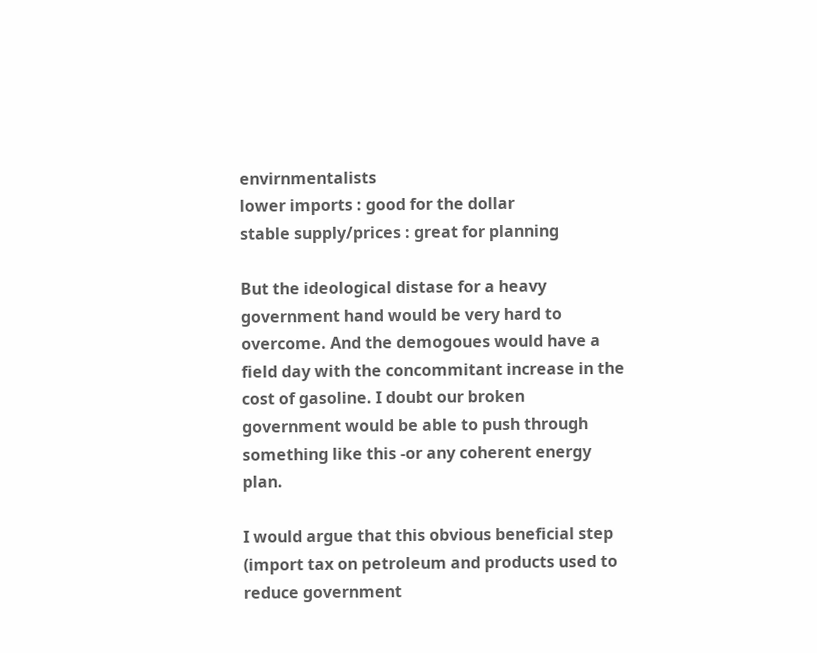envirnmentalists
lower imports : good for the dollar
stable supply/prices : great for planning

But the ideological distase for a heavy government hand would be very hard to overcome. And the demogoues would have a field day with the concommitant increase in the cost of gasoline. I doubt our broken government would be able to push through something like this -or any coherent energy plan.

I would argue that this obvious beneficial step (import tax on petroleum and products used to reduce government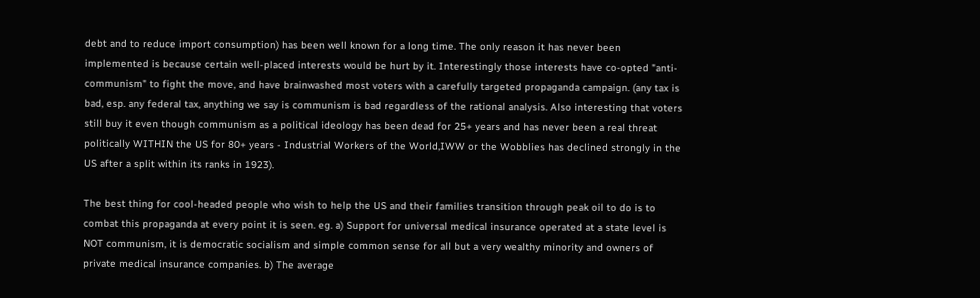debt and to reduce import consumption) has been well known for a long time. The only reason it has never been implemented is because certain well-placed interests would be hurt by it. Interestingly those interests have co-opted "anti-communism" to fight the move, and have brainwashed most voters with a carefully targeted propaganda campaign. (any tax is bad, esp. any federal tax, anything we say is communism is bad regardless of the rational analysis. Also interesting that voters still buy it even though communism as a political ideology has been dead for 25+ years and has never been a real threat politically WITHIN the US for 80+ years - Industrial Workers of the World,IWW or the Wobblies has declined strongly in the US after a split within its ranks in 1923).

The best thing for cool-headed people who wish to help the US and their families transition through peak oil to do is to combat this propaganda at every point it is seen. eg. a) Support for universal medical insurance operated at a state level is NOT communism, it is democratic socialism and simple common sense for all but a very wealthy minority and owners of private medical insurance companies. b) The average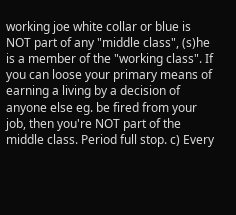working joe white collar or blue is NOT part of any "middle class", (s)he is a member of the "working class". If you can loose your primary means of earning a living by a decision of anyone else eg. be fired from your job, then you're NOT part of the middle class. Period full stop. c) Every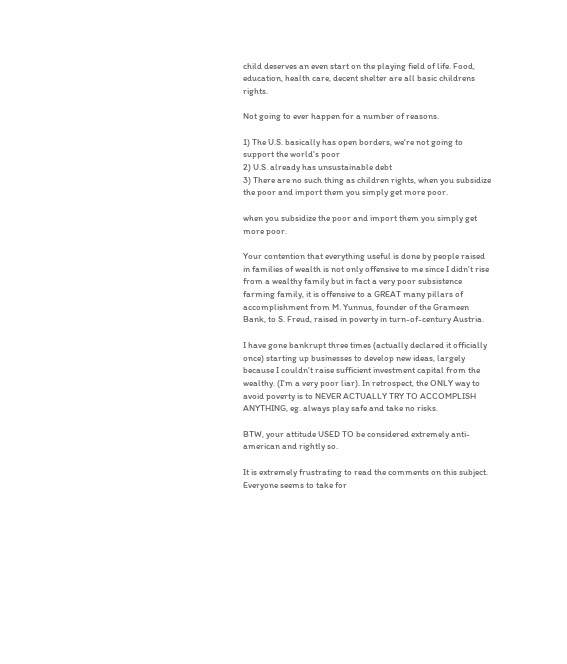child deserves an even start on the playing field of life. Food, education, health care, decent shelter are all basic childrens rights.

Not going to ever happen for a number of reasons.

1) The U.S. basically has open borders, we're not going to support the world's poor
2) U.S. already has unsustainable debt
3) There are no such thing as children rights, when you subsidize the poor and import them you simply get more poor.

when you subsidize the poor and import them you simply get more poor.

Your contention that everything useful is done by people raised in families of wealth is not only offensive to me since I didn't rise from a wealthy family but in fact a very poor subsistence farming family, it is offensive to a GREAT many pillars of accomplishment from M. Yunnus, founder of the Grameen Bank, to S. Freud, raised in poverty in turn-of-century Austria.

I have gone bankrupt three times (actually declared it officially once) starting up businesses to develop new ideas, largely because I couldn't raise sufficient investment capital from the wealthy. (I'm a very poor liar). In retrospect, the ONLY way to avoid poverty is to NEVER ACTUALLY TRY TO ACCOMPLISH ANYTHING, eg. always play safe and take no risks.

BTW, your attitude USED TO be considered extremely anti-american and rightly so.

It is extremely frustrating to read the comments on this subject. Everyone seems to take for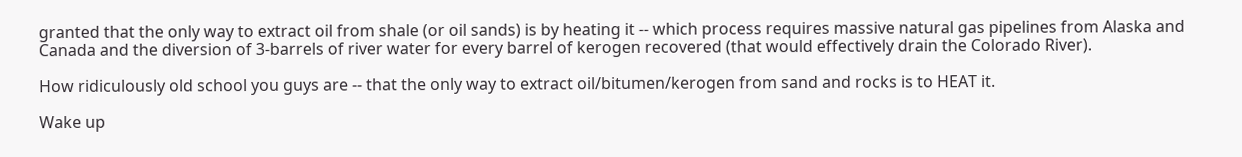granted that the only way to extract oil from shale (or oil sands) is by heating it -- which process requires massive natural gas pipelines from Alaska and Canada and the diversion of 3-barrels of river water for every barrel of kerogen recovered (that would effectively drain the Colorado River).

How ridiculously old school you guys are -- that the only way to extract oil/bitumen/kerogen from sand and rocks is to HEAT it.

Wake up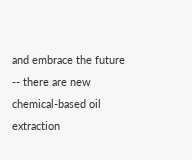and embrace the future -- there are new chemical-based oil extraction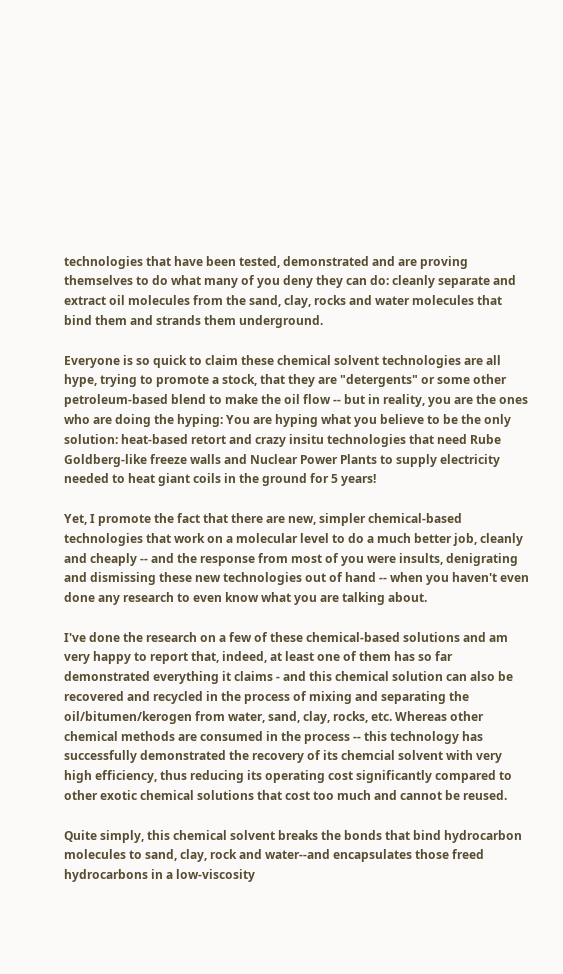technologies that have been tested, demonstrated and are proving themselves to do what many of you deny they can do: cleanly separate and extract oil molecules from the sand, clay, rocks and water molecules that bind them and strands them underground.

Everyone is so quick to claim these chemical solvent technologies are all hype, trying to promote a stock, that they are "detergents" or some other petroleum-based blend to make the oil flow -- but in reality, you are the ones who are doing the hyping: You are hyping what you believe to be the only solution: heat-based retort and crazy insitu technologies that need Rube Goldberg-like freeze walls and Nuclear Power Plants to supply electricity needed to heat giant coils in the ground for 5 years!

Yet, I promote the fact that there are new, simpler chemical-based technologies that work on a molecular level to do a much better job, cleanly and cheaply -- and the response from most of you were insults, denigrating and dismissing these new technologies out of hand -- when you haven't even done any research to even know what you are talking about.

I've done the research on a few of these chemical-based solutions and am very happy to report that, indeed, at least one of them has so far demonstrated everything it claims - and this chemical solution can also be recovered and recycled in the process of mixing and separating the oil/bitumen/kerogen from water, sand, clay, rocks, etc. Whereas other chemical methods are consumed in the process -- this technology has successfully demonstrated the recovery of its chemcial solvent with very high efficiency, thus reducing its operating cost significantly compared to other exotic chemical solutions that cost too much and cannot be reused.

Quite simply, this chemical solvent breaks the bonds that bind hydrocarbon molecules to sand, clay, rock and water--and encapsulates those freed hydrocarbons in a low-viscosity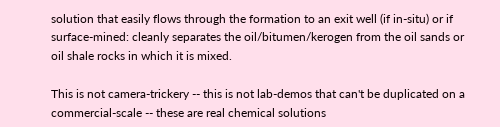solution that easily flows through the formation to an exit well (if in-situ) or if surface-mined: cleanly separates the oil/bitumen/kerogen from the oil sands or oil shale rocks in which it is mixed.

This is not camera-trickery -- this is not lab-demos that can't be duplicated on a commercial-scale -- these are real chemical solutions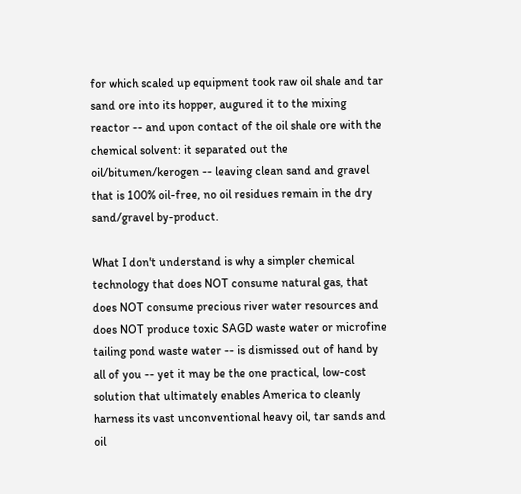for which scaled up equipment took raw oil shale and tar sand ore into its hopper, augured it to the mixing reactor -- and upon contact of the oil shale ore with the chemical solvent: it separated out the oil/bitumen/kerogen -- leaving clean sand and gravel that is 100% oil-free, no oil residues remain in the dry sand/gravel by-product.

What I don't understand is why a simpler chemical technology that does NOT consume natural gas, that does NOT consume precious river water resources and does NOT produce toxic SAGD waste water or microfine tailing pond waste water -- is dismissed out of hand by all of you -- yet it may be the one practical, low-cost solution that ultimately enables America to cleanly harness its vast unconventional heavy oil, tar sands and oil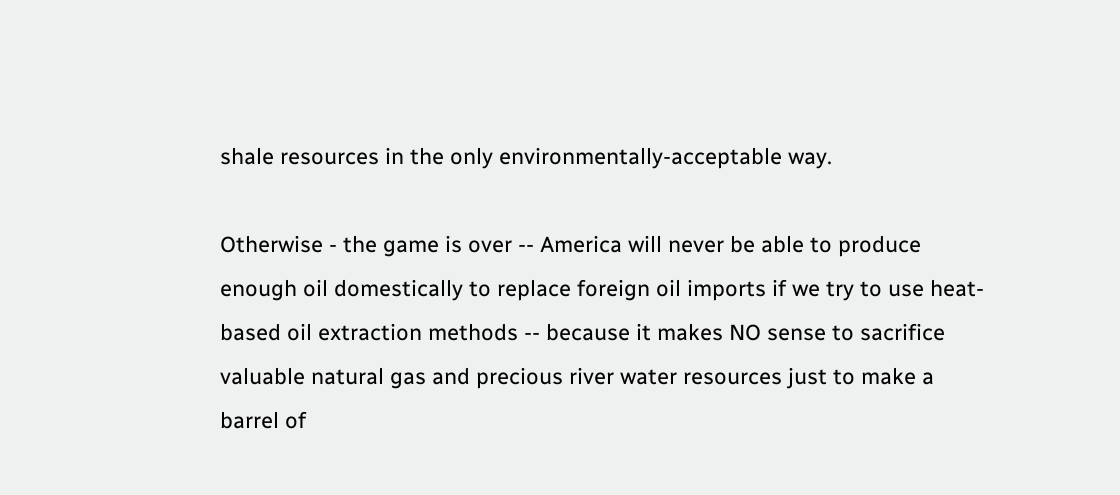shale resources in the only environmentally-acceptable way.

Otherwise - the game is over -- America will never be able to produce enough oil domestically to replace foreign oil imports if we try to use heat-based oil extraction methods -- because it makes NO sense to sacrifice valuable natural gas and precious river water resources just to make a barrel of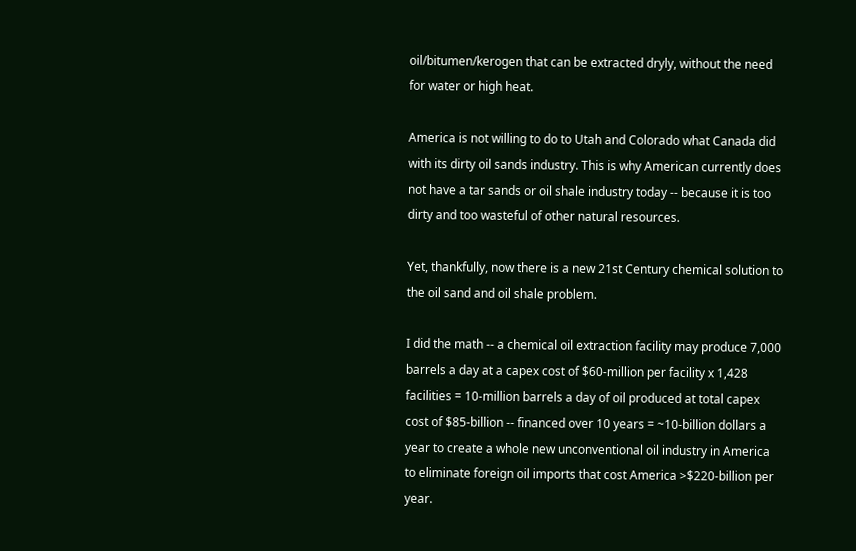oil/bitumen/kerogen that can be extracted dryly, without the need for water or high heat.

America is not willing to do to Utah and Colorado what Canada did with its dirty oil sands industry. This is why American currently does not have a tar sands or oil shale industry today -- because it is too dirty and too wasteful of other natural resources.

Yet, thankfully, now there is a new 21st Century chemical solution to the oil sand and oil shale problem.

I did the math -- a chemical oil extraction facility may produce 7,000 barrels a day at a capex cost of $60-million per facility x 1,428 facilities = 10-million barrels a day of oil produced at total capex cost of $85-billion -- financed over 10 years = ~10-billion dollars a year to create a whole new unconventional oil industry in America to eliminate foreign oil imports that cost America >$220-billion per year.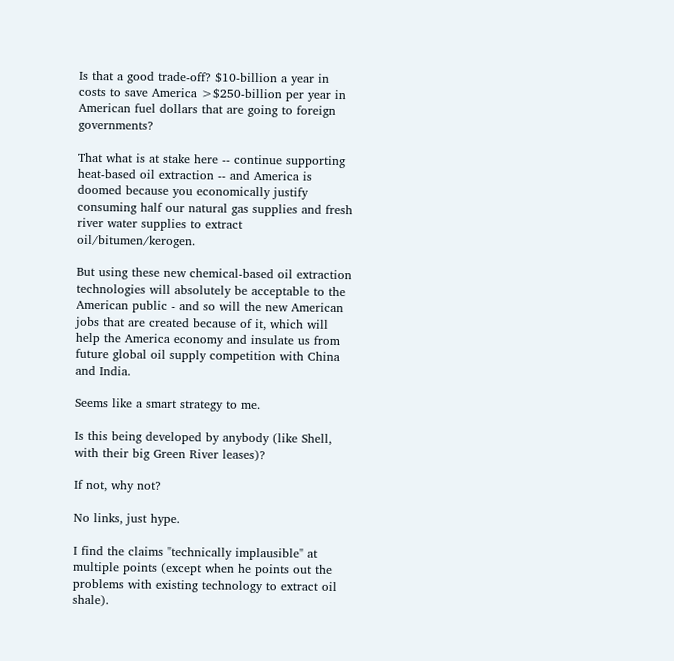Is that a good trade-off? $10-billion a year in costs to save America >$250-billion per year in American fuel dollars that are going to foreign governments?

That what is at stake here -- continue supporting heat-based oil extraction -- and America is doomed because you economically justify consuming half our natural gas supplies and fresh river water supplies to extract oil/bitumen/kerogen.

But using these new chemical-based oil extraction technologies will absolutely be acceptable to the American public - and so will the new American jobs that are created because of it, which will help the America economy and insulate us from future global oil supply competition with China and India.

Seems like a smart strategy to me.

Is this being developed by anybody (like Shell, with their big Green River leases)?

If not, why not?

No links, just hype.

I find the claims "technically implausible" at multiple points (except when he points out the problems with existing technology to extract oil shale).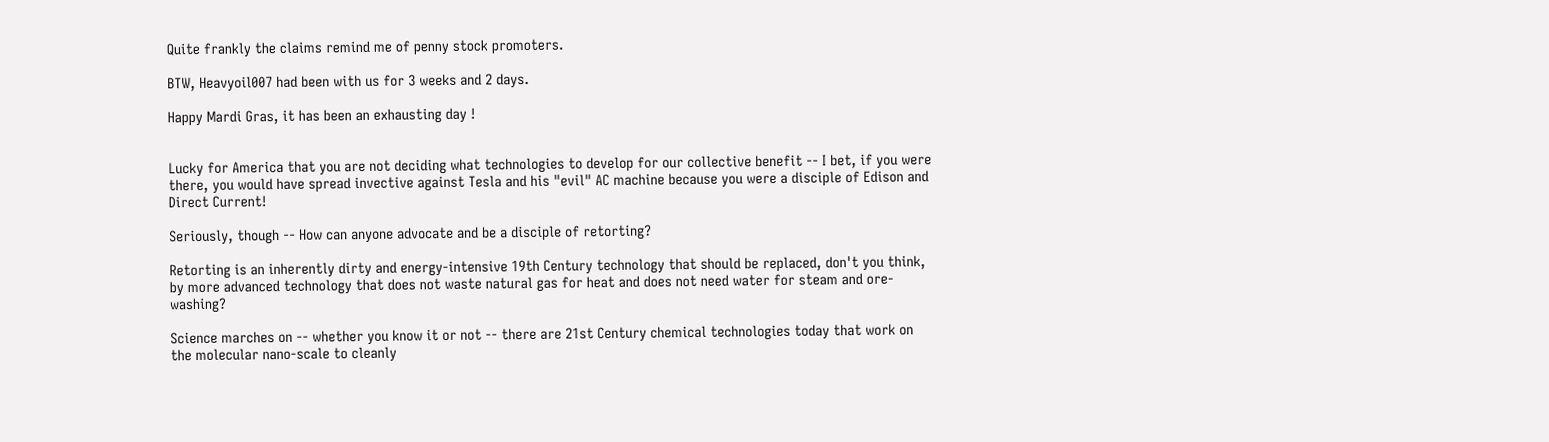Quite frankly the claims remind me of penny stock promoters.

BTW, Heavyoil007 had been with us for 3 weeks and 2 days.

Happy Mardi Gras, it has been an exhausting day !


Lucky for America that you are not deciding what technologies to develop for our collective benefit -- I bet, if you were there, you would have spread invective against Tesla and his "evil" AC machine because you were a disciple of Edison and Direct Current!

Seriously, though -- How can anyone advocate and be a disciple of retorting?

Retorting is an inherently dirty and energy-intensive 19th Century technology that should be replaced, don't you think, by more advanced technology that does not waste natural gas for heat and does not need water for steam and ore-washing?

Science marches on -- whether you know it or not -- there are 21st Century chemical technologies today that work on the molecular nano-scale to cleanly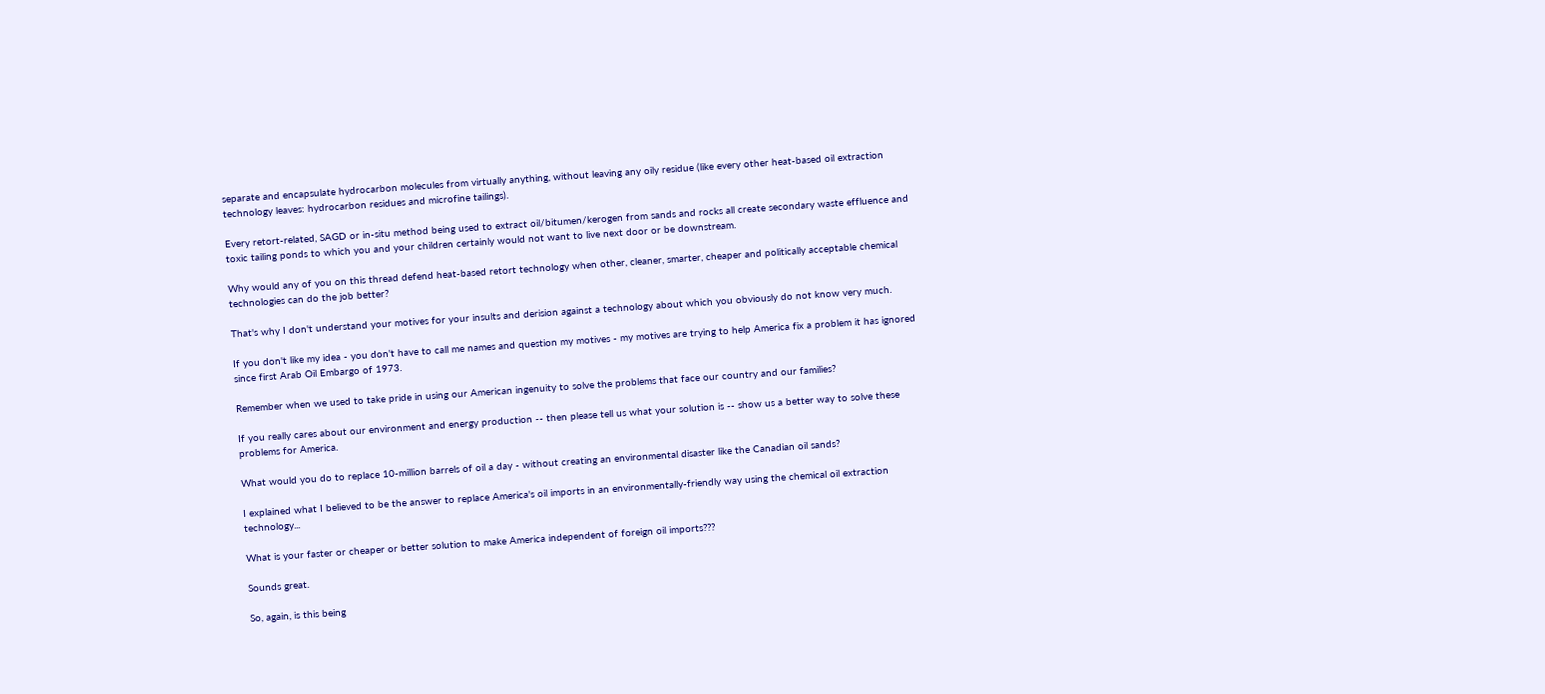separate and encapsulate hydrocarbon molecules from virtually anything, without leaving any oily residue (like every other heat-based oil extraction technology leaves: hydrocarbon residues and microfine tailings).

Every retort-related, SAGD or in-situ method being used to extract oil/bitumen/kerogen from sands and rocks all create secondary waste effluence and toxic tailing ponds to which you and your children certainly would not want to live next door or be downstream.

Why would any of you on this thread defend heat-based retort technology when other, cleaner, smarter, cheaper and politically acceptable chemical technologies can do the job better?

That's why I don't understand your motives for your insults and derision against a technology about which you obviously do not know very much.

If you don't like my idea - you don't have to call me names and question my motives - my motives are trying to help America fix a problem it has ignored since first Arab Oil Embargo of 1973.

Remember when we used to take pride in using our American ingenuity to solve the problems that face our country and our families?

If you really cares about our environment and energy production -- then please tell us what your solution is -- show us a better way to solve these problems for America.

What would you do to replace 10-million barrels of oil a day - without creating an environmental disaster like the Canadian oil sands?

I explained what I believed to be the answer to replace America's oil imports in an environmentally-friendly way using the chemical oil extraction technology...

What is your faster or cheaper or better solution to make America independent of foreign oil imports???

Sounds great.

So, again, is this being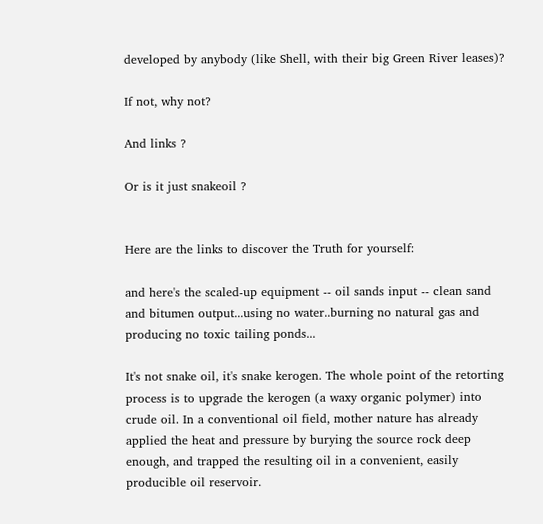developed by anybody (like Shell, with their big Green River leases)?

If not, why not?

And links ?

Or is it just snakeoil ?


Here are the links to discover the Truth for yourself:

and here's the scaled-up equipment -- oil sands input -- clean sand and bitumen output...using no water..burning no natural gas and producing no toxic tailing ponds...

It's not snake oil, it's snake kerogen. The whole point of the retorting process is to upgrade the kerogen (a waxy organic polymer) into crude oil. In a conventional oil field, mother nature has already applied the heat and pressure by burying the source rock deep enough, and trapped the resulting oil in a convenient, easily producible oil reservoir.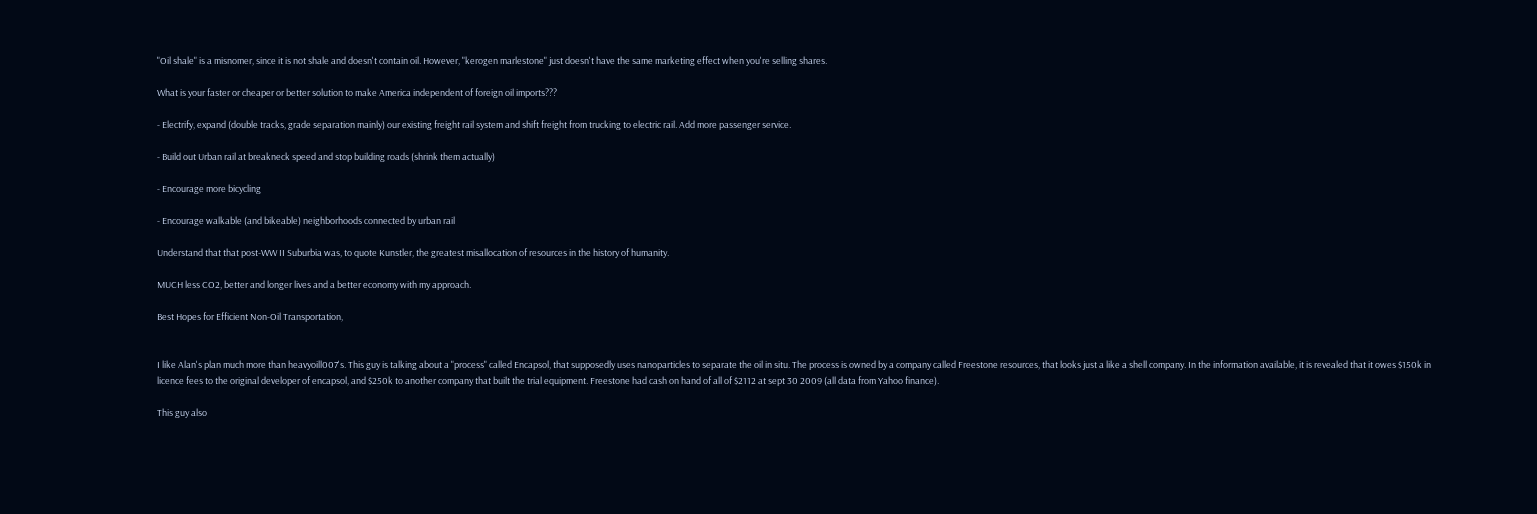"Oil shale" is a misnomer, since it is not shale and doesn't contain oil. However, "kerogen marlestone" just doesn't have the same marketing effect when you're selling shares.

What is your faster or cheaper or better solution to make America independent of foreign oil imports???

- Electrify, expand (double tracks, grade separation mainly) our existing freight rail system and shift freight from trucking to electric rail. Add more passenger service.

- Build out Urban rail at breakneck speed and stop building roads (shrink them actually)

- Encourage more bicycling

- Encourage walkable (and bikeable) neighborhoods connected by urban rail

Understand that that post-WW II Suburbia was, to quote Kunstler, the greatest misallocation of resources in the history of humanity.

MUCH less CO2, better and longer lives and a better economy with my approach.

Best Hopes for Efficient Non-Oil Transportation,


I like Alan's plan much more than heavyoill007's. This guy is talking about a "process" called Encapsol, that supposedly uses nanoparticles to separate the oil in situ. The process is owned by a company called Freestone resources, that looks just a like a shell company. In the information available, it is revealed that it owes $150k in licence fees to the original developer of encapsol, and $250k to another company that built the trial equipment. Freestone had cash on hand of all of $2112 at sept 30 2009 (all data from Yahoo finance).

This guy also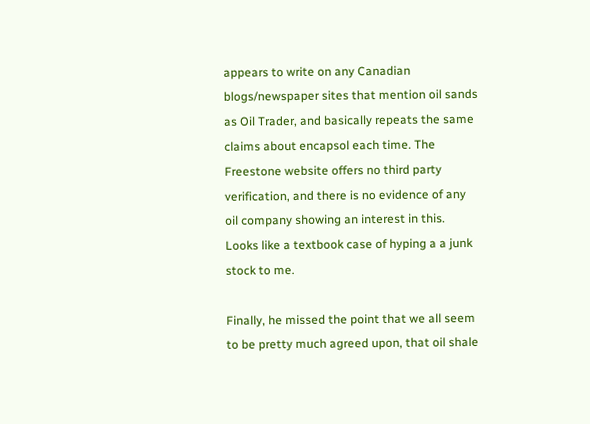appears to write on any Canadian blogs/newspaper sites that mention oil sands as Oil Trader, and basically repeats the same claims about encapsol each time. The Freestone website offers no third party verification, and there is no evidence of any oil company showing an interest in this. Looks like a textbook case of hyping a a junk stock to me.

Finally, he missed the point that we all seem to be pretty much agreed upon, that oil shale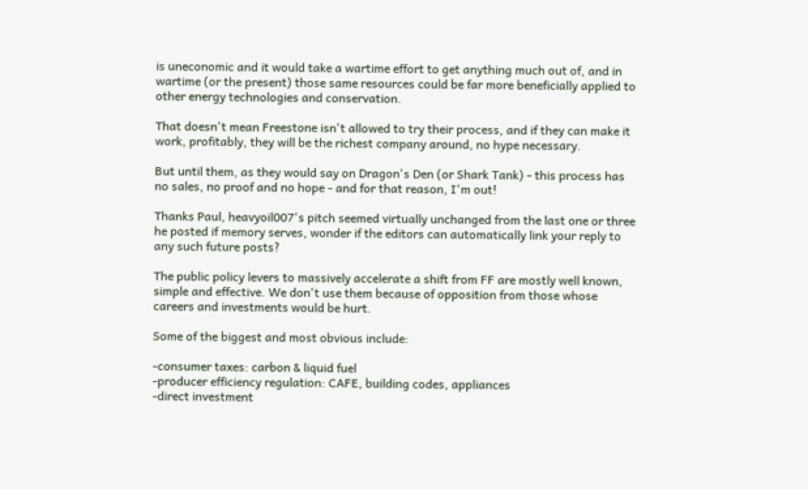is uneconomic and it would take a wartime effort to get anything much out of, and in wartime (or the present) those same resources could be far more beneficially applied to other energy technologies and conservation.

That doesn't mean Freestone isn't allowed to try their process, and if they can make it work, profitably, they will be the richest company around, no hype necessary.

But until them, as they would say on Dragon's Den (or Shark Tank) - this process has no sales, no proof and no hope - and for that reason, I'm out!

Thanks Paul, heavyoil007's pitch seemed virtually unchanged from the last one or three he posted if memory serves, wonder if the editors can automatically link your reply to any such future posts?

The public policy levers to massively accelerate a shift from FF are mostly well known, simple and effective. We don't use them because of opposition from those whose careers and investments would be hurt.

Some of the biggest and most obvious include:

-consumer taxes: carbon & liquid fuel
-producer efficiency regulation: CAFE, building codes, appliances
-direct investment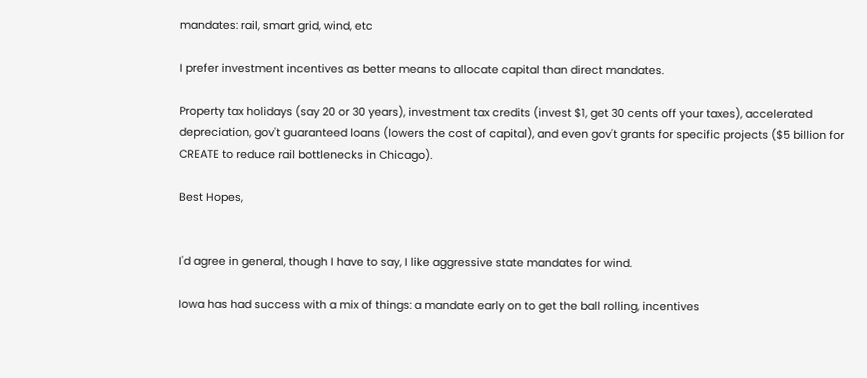mandates: rail, smart grid, wind, etc

I prefer investment incentives as better means to allocate capital than direct mandates.

Property tax holidays (say 20 or 30 years), investment tax credits (invest $1, get 30 cents off your taxes), accelerated depreciation, gov't guaranteed loans (lowers the cost of capital), and even gov't grants for specific projects ($5 billion for CREATE to reduce rail bottlenecks in Chicago).

Best Hopes,


I'd agree in general, though I have to say, I like aggressive state mandates for wind.

Iowa has had success with a mix of things: a mandate early on to get the ball rolling, incentives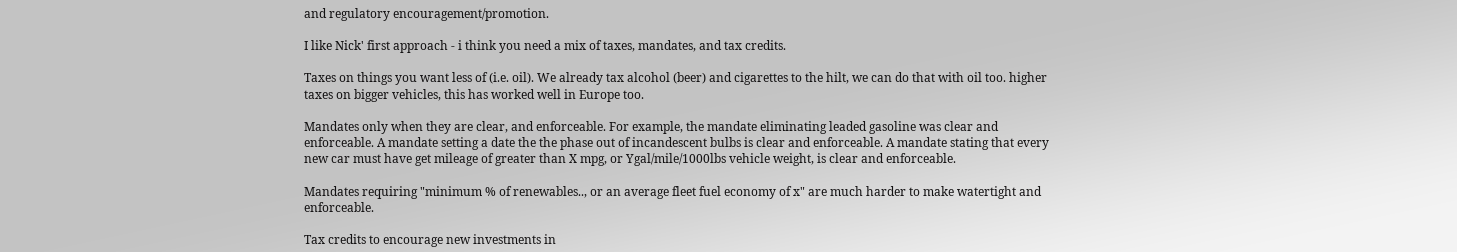and regulatory encouragement/promotion.

I like Nick' first approach - i think you need a mix of taxes, mandates, and tax credits.

Taxes on things you want less of (i.e. oil). We already tax alcohol (beer) and cigarettes to the hilt, we can do that with oil too. higher taxes on bigger vehicles, this has worked well in Europe too.

Mandates only when they are clear, and enforceable. For example, the mandate eliminating leaded gasoline was clear and enforceable. A mandate setting a date the the phase out of incandescent bulbs is clear and enforceable. A mandate stating that every new car must have get mileage of greater than X mpg, or Ygal/mile/1000lbs vehicle weight, is clear and enforceable.

Mandates requiring "minimum % of renewables.., or an average fleet fuel economy of x" are much harder to make watertight and enforceable.

Tax credits to encourage new investments in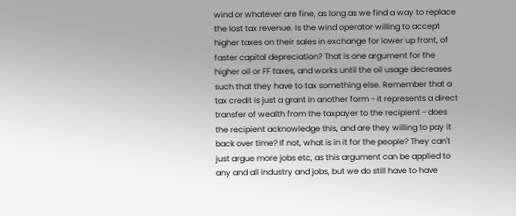wind or whatever are fine, as long as we find a way to replace the lost tax revenue. Is the wind operator willing to accept higher taxes on their sales in exchange for lower up front, of faster capital depreciation? That is one argument for the higher oil or FF taxes, and works until the oil usage decreases such that they have to tax something else. Remember that a tax credit is just a grant in another form - it represents a direct transfer of wealth from the taxpayer to the recipient - does the recipient acknowledge this, and are they willing to pay it back over time? If not, what is in it for the people? They can't just argue more jobs etc, as this argument can be applied to any and all industry and jobs, but we do still have to have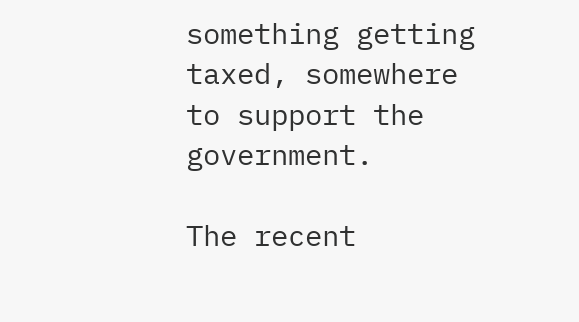something getting taxed, somewhere to support the government.

The recent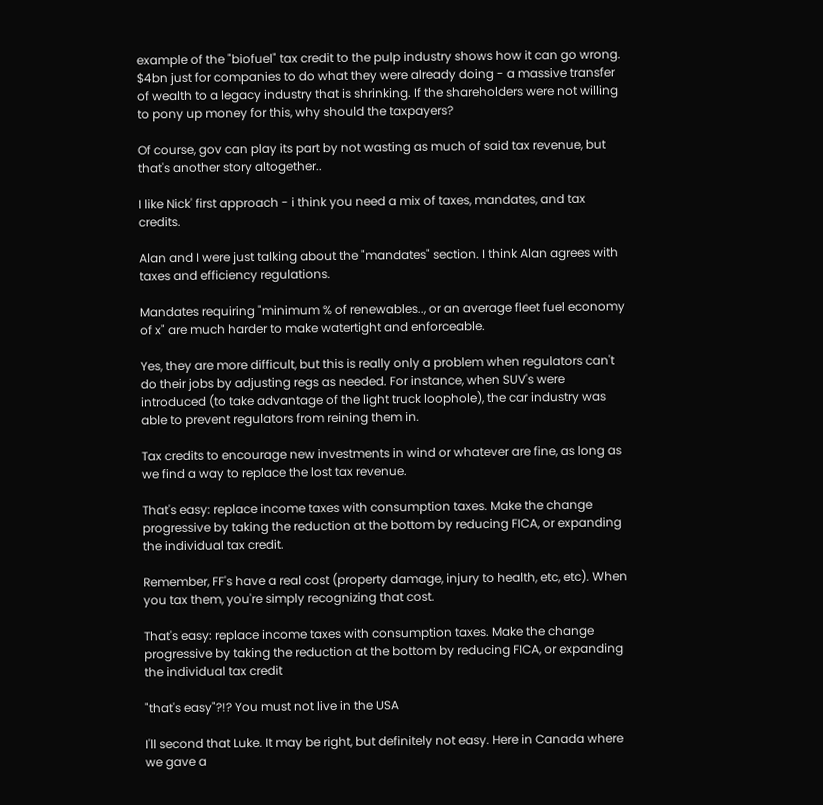example of the "biofuel" tax credit to the pulp industry shows how it can go wrong. $4bn just for companies to do what they were already doing - a massive transfer of wealth to a legacy industry that is shrinking. If the shareholders were not willing to pony up money for this, why should the taxpayers?

Of course, gov can play its part by not wasting as much of said tax revenue, but that's another story altogether..

I like Nick' first approach - i think you need a mix of taxes, mandates, and tax credits.

Alan and I were just talking about the "mandates" section. I think Alan agrees with taxes and efficiency regulations.

Mandates requiring "minimum % of renewables.., or an average fleet fuel economy of x" are much harder to make watertight and enforceable.

Yes, they are more difficult, but this is really only a problem when regulators can't do their jobs by adjusting regs as needed. For instance, when SUV's were introduced (to take advantage of the light truck loophole), the car industry was able to prevent regulators from reining them in.

Tax credits to encourage new investments in wind or whatever are fine, as long as we find a way to replace the lost tax revenue.

That's easy: replace income taxes with consumption taxes. Make the change progressive by taking the reduction at the bottom by reducing FICA, or expanding the individual tax credit.

Remember, FF's have a real cost (property damage, injury to health, etc, etc). When you tax them, you're simply recognizing that cost.

That's easy: replace income taxes with consumption taxes. Make the change progressive by taking the reduction at the bottom by reducing FICA, or expanding the individual tax credit

"that's easy"?!? You must not live in the USA

I'll second that Luke. It may be right, but definitely not easy. Here in Canada where we gave a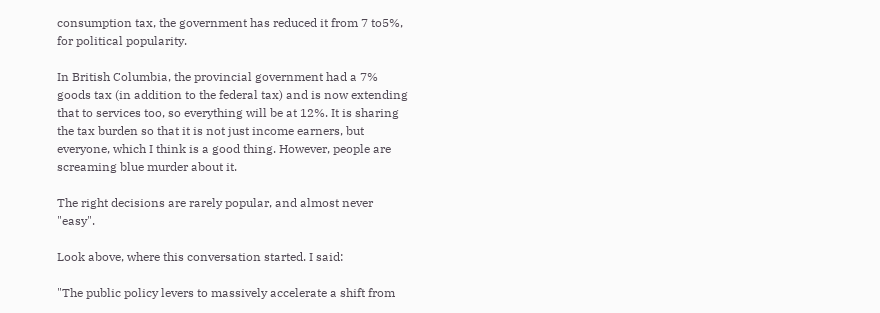consumption tax, the government has reduced it from 7 to5%, for political popularity.

In British Columbia, the provincial government had a 7% goods tax (in addition to the federal tax) and is now extending that to services too, so everything will be at 12%. It is sharing the tax burden so that it is not just income earners, but everyone, which I think is a good thing. However, people are screaming blue murder about it.

The right decisions are rarely popular, and almost never "easy".

Look above, where this conversation started. I said:

"The public policy levers to massively accelerate a shift from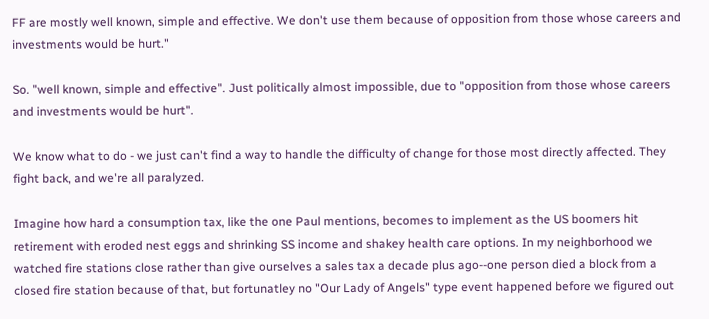FF are mostly well known, simple and effective. We don't use them because of opposition from those whose careers and investments would be hurt."

So. "well known, simple and effective". Just politically almost impossible, due to "opposition from those whose careers and investments would be hurt".

We know what to do - we just can't find a way to handle the difficulty of change for those most directly affected. They fight back, and we're all paralyzed.

Imagine how hard a consumption tax, like the one Paul mentions, becomes to implement as the US boomers hit retirement with eroded nest eggs and shrinking SS income and shakey health care options. In my neighborhood we watched fire stations close rather than give ourselves a sales tax a decade plus ago--one person died a block from a closed fire station because of that, but fortunatley no "Our Lady of Angels" type event happened before we figured out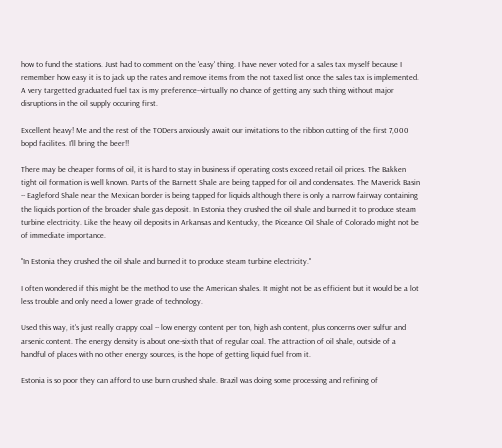how to fund the stations. Just had to comment on the 'easy' thing. I have never voted for a sales tax myself because I remember how easy it is to jack up the rates and remove items from the not taxed list once the sales tax is implemented. A very targetted graduated fuel tax is my preference--virtually no chance of getting any such thing without major disruptions in the oil supply occuring first.

Excellent heavy! Me and the rest of the TODers anxiously await our invitations to the ribbon cutting of the first 7,000 bopd facilites. I'll bring the beer!!

There may be cheaper forms of oil, it is hard to stay in business if operating costs exceed retail oil prices. The Bakken tight oil formation is well known. Parts of the Barnett Shale are being tapped for oil and condensates. The Maverick Basin -- Eagleford Shale near the Mexican border is being tapped for liquids although there is only a narrow fairway containing the liquids portion of the broader shale gas deposit. In Estonia they crushed the oil shale and burned it to produce steam turbine electricity. Like the heavy oil deposits in Arkansas and Kentucky, the Piceance Oil Shale of Colorado might not be of immediate importance.

"In Estonia they crushed the oil shale and burned it to produce steam turbine electricity."

I often wondered if this might be the method to use the American shales. It might not be as efficient but it would be a lot less trouble and only need a lower grade of technology.

Used this way, it's just really crappy coal -- low energy content per ton, high ash content, plus concerns over sulfur and arsenic content. The energy density is about one-sixth that of regular coal. The attraction of oil shale, outside of a handful of places with no other energy sources, is the hope of getting liquid fuel from it.

Estonia is so poor they can afford to use burn crushed shale. Brazil was doing some processing and refining of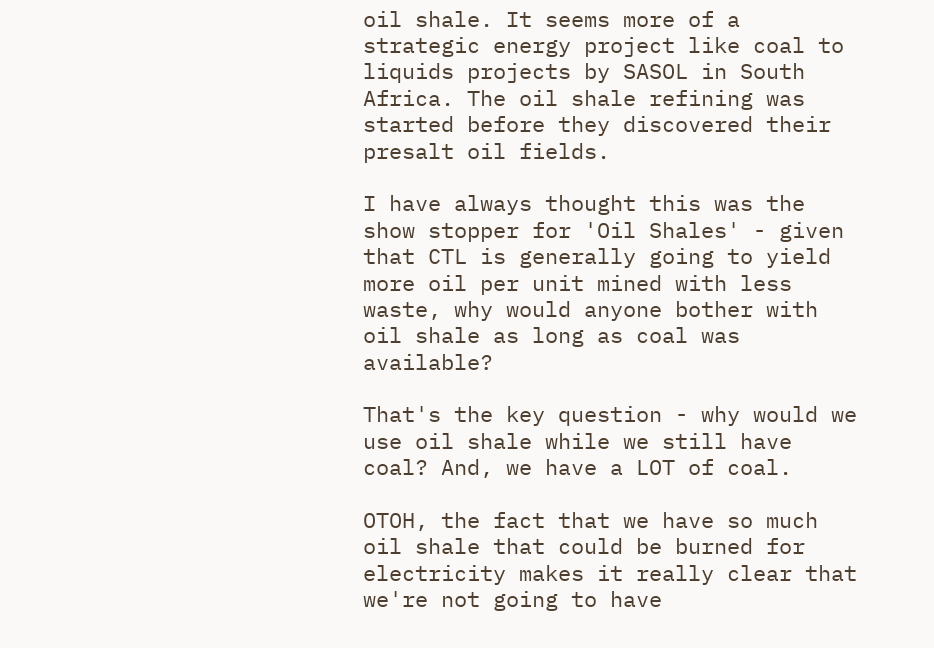oil shale. It seems more of a strategic energy project like coal to liquids projects by SASOL in South Africa. The oil shale refining was started before they discovered their presalt oil fields.

I have always thought this was the show stopper for 'Oil Shales' - given that CTL is generally going to yield more oil per unit mined with less waste, why would anyone bother with oil shale as long as coal was available?

That's the key question - why would we use oil shale while we still have coal? And, we have a LOT of coal.

OTOH, the fact that we have so much oil shale that could be burned for electricity makes it really clear that we're not going to have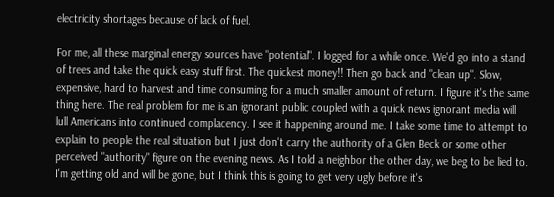electricity shortages because of lack of fuel.

For me, all these marginal energy sources have "potential". I logged for a while once. We'd go into a stand of trees and take the quick easy stuff first. The quickest money!! Then go back and "clean up". Slow, expensive, hard to harvest and time consuming for a much smaller amount of return. I figure it's the same thing here. The real problem for me is an ignorant public coupled with a quick news ignorant media will lull Americans into continued complacency. I see it happening around me. I take some time to attempt to explain to people the real situation but I just don't carry the authority of a Glen Beck or some other perceived "authority" figure on the evening news. As I told a neighbor the other day, we beg to be lied to. I'm getting old and will be gone, but I think this is going to get very ugly before it's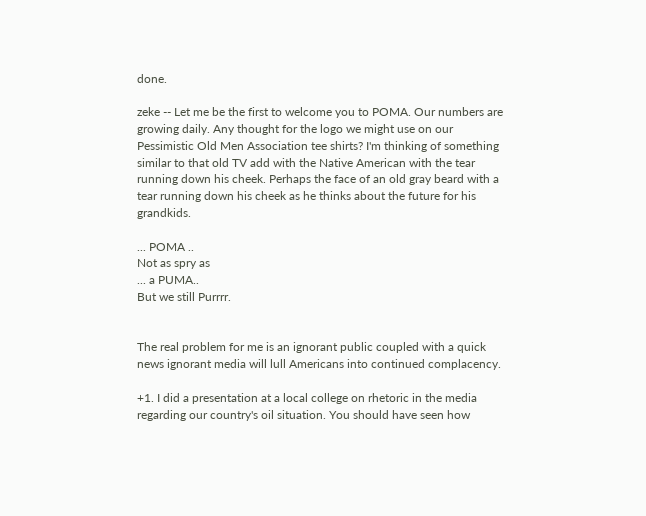done.

zeke -- Let me be the first to welcome you to POMA. Our numbers are growing daily. Any thought for the logo we might use on our Pessimistic Old Men Association tee shirts? I'm thinking of something similar to that old TV add with the Native American with the tear running down his cheek. Perhaps the face of an old gray beard with a tear running down his cheek as he thinks about the future for his grandkids.

... POMA ..
Not as spry as
... a PUMA..
But we still Purrrr.


The real problem for me is an ignorant public coupled with a quick news ignorant media will lull Americans into continued complacency.

+1. I did a presentation at a local college on rhetoric in the media regarding our country's oil situation. You should have seen how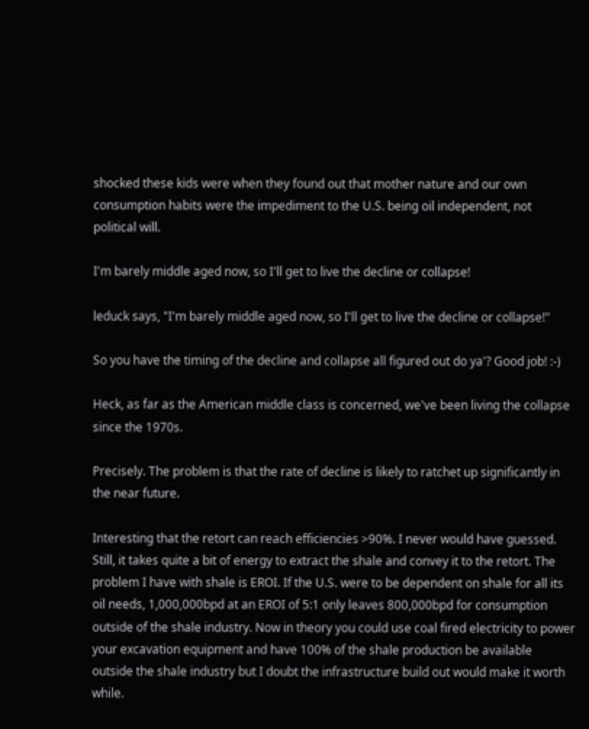shocked these kids were when they found out that mother nature and our own consumption habits were the impediment to the U.S. being oil independent, not political will.

I'm barely middle aged now, so I'll get to live the decline or collapse!

leduck says, "I'm barely middle aged now, so I'll get to live the decline or collapse!"

So you have the timing of the decline and collapse all figured out do ya'? Good job! :-)

Heck, as far as the American middle class is concerned, we've been living the collapse since the 1970s.

Precisely. The problem is that the rate of decline is likely to ratchet up significantly in the near future.

Interesting that the retort can reach efficiencies >90%. I never would have guessed. Still, it takes quite a bit of energy to extract the shale and convey it to the retort. The problem I have with shale is EROI. If the U.S. were to be dependent on shale for all its oil needs, 1,000,000bpd at an EROI of 5:1 only leaves 800,000bpd for consumption outside of the shale industry. Now in theory you could use coal fired electricity to power your excavation equipment and have 100% of the shale production be available outside the shale industry but I doubt the infrastructure build out would make it worth while.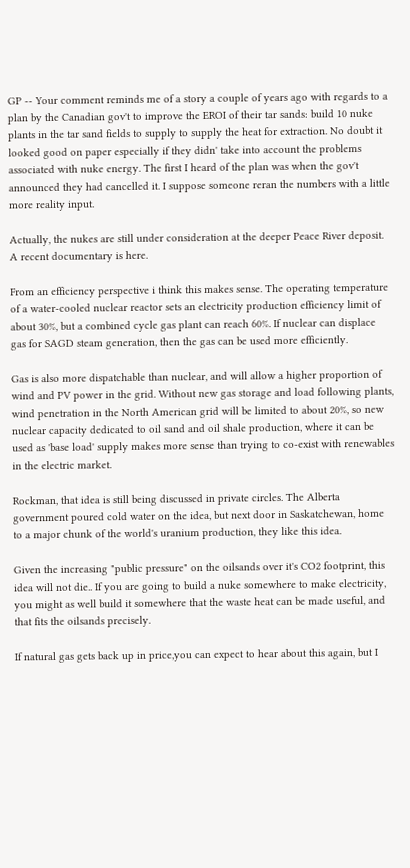GP -- Your comment reminds me of a story a couple of years ago with regards to a plan by the Canadian gov't to improve the EROI of their tar sands: build 10 nuke plants in the tar sand fields to supply to supply the heat for extraction. No doubt it looked good on paper especially if they didn' take into account the problems associated with nuke energy. The first I heard of the plan was when the gov't announced they had cancelled it. I suppose someone reran the numbers with a little more reality input.

Actually, the nukes are still under consideration at the deeper Peace River deposit. A recent documentary is here.

From an efficiency perspective i think this makes sense. The operating temperature of a water-cooled nuclear reactor sets an electricity production efficiency limit of about 30%, but a combined cycle gas plant can reach 60%. If nuclear can displace gas for SAGD steam generation, then the gas can be used more efficiently.

Gas is also more dispatchable than nuclear, and will allow a higher proportion of wind and PV power in the grid. Without new gas storage and load following plants, wind penetration in the North American grid will be limited to about 20%, so new nuclear capacity dedicated to oil sand and oil shale production, where it can be used as 'base load' supply makes more sense than trying to co-exist with renewables in the electric market.

Rockman, that idea is still being discussed in private circles. The Alberta government poured cold water on the idea, but next door in Saskatchewan, home to a major chunk of the world's uranium production, they like this idea.

Given the increasing "public pressure" on the oilsands over it's CO2 footprint, this idea will not die.. If you are going to build a nuke somewhere to make electricity, you might as well build it somewhere that the waste heat can be made useful, and that fits the oilsands precisely.

If natural gas gets back up in price,you can expect to hear about this again, but I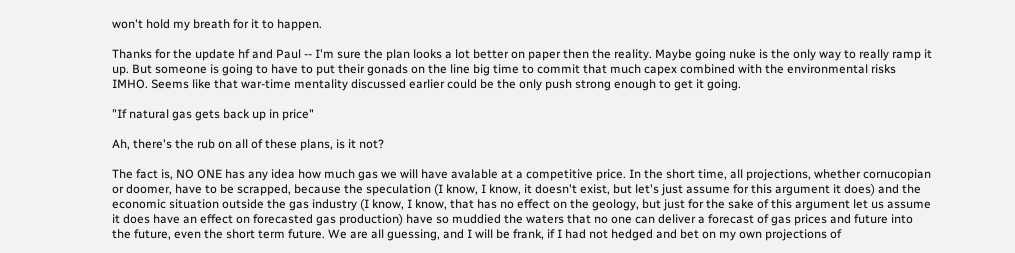won't hold my breath for it to happen.

Thanks for the update hf and Paul -- I'm sure the plan looks a lot better on paper then the reality. Maybe going nuke is the only way to really ramp it up. But someone is going to have to put their gonads on the line big time to commit that much capex combined with the environmental risks IMHO. Seems like that war-time mentality discussed earlier could be the only push strong enough to get it going.

"If natural gas gets back up in price"

Ah, there's the rub on all of these plans, is it not?

The fact is, NO ONE has any idea how much gas we will have avalable at a competitive price. In the short time, all projections, whether cornucopian or doomer, have to be scrapped, because the speculation (I know, I know, it doesn't exist, but let's just assume for this argument it does) and the economic situation outside the gas industry (I know, I know, that has no effect on the geology, but just for the sake of this argument let us assume it does have an effect on forecasted gas production) have so muddied the waters that no one can deliver a forecast of gas prices and future into the future, even the short term future. We are all guessing, and I will be frank, if I had not hedged and bet on my own projections of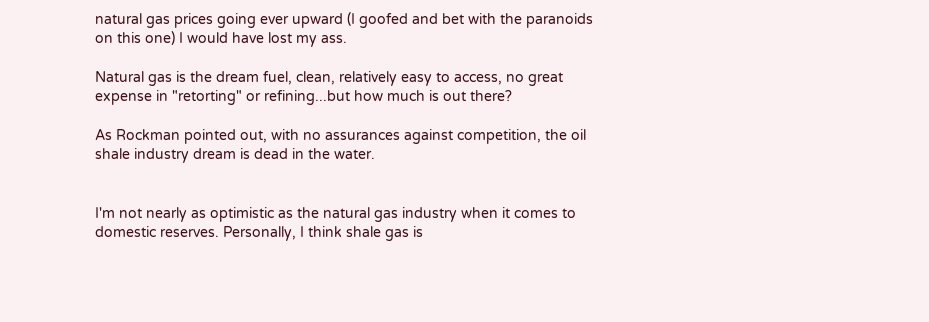natural gas prices going ever upward (I goofed and bet with the paranoids on this one) I would have lost my ass.

Natural gas is the dream fuel, clean, relatively easy to access, no great expense in "retorting" or refining...but how much is out there?

As Rockman pointed out, with no assurances against competition, the oil shale industry dream is dead in the water.


I'm not nearly as optimistic as the natural gas industry when it comes to domestic reserves. Personally, I think shale gas is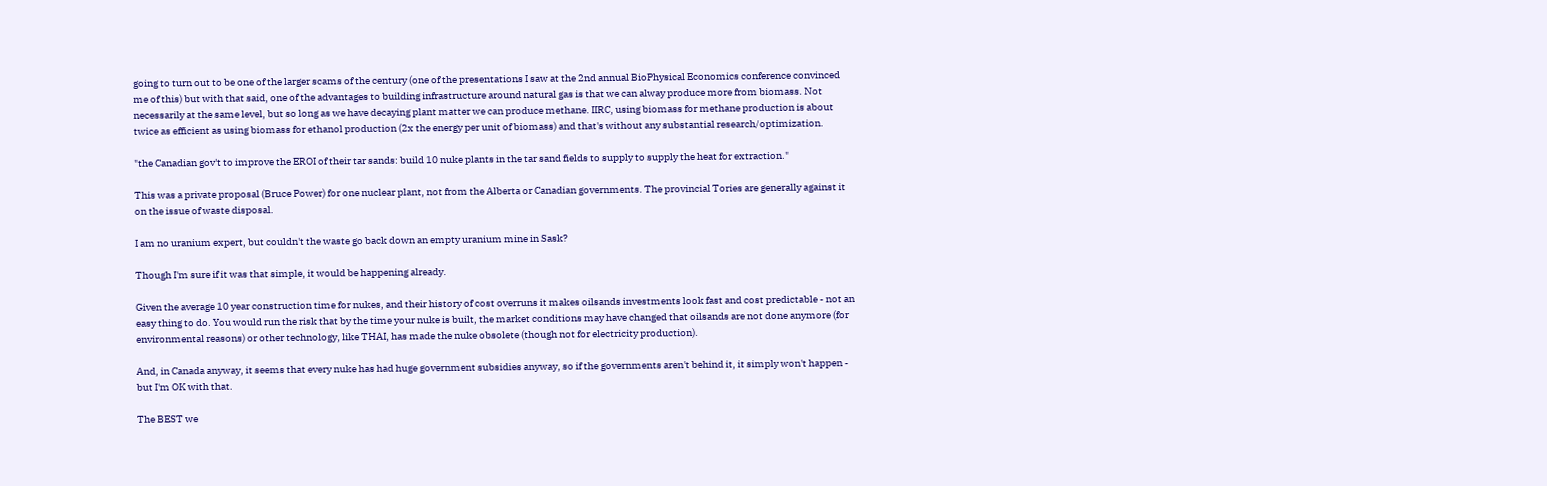going to turn out to be one of the larger scams of the century (one of the presentations I saw at the 2nd annual BioPhysical Economics conference convinced me of this) but with that said, one of the advantages to building infrastructure around natural gas is that we can alway produce more from biomass. Not necessarily at the same level, but so long as we have decaying plant matter we can produce methane. IIRC, using biomass for methane production is about twice as efficient as using biomass for ethanol production (2x the energy per unit of biomass) and that's without any substantial research/optimization.

"the Canadian gov't to improve the EROI of their tar sands: build 10 nuke plants in the tar sand fields to supply to supply the heat for extraction."

This was a private proposal (Bruce Power) for one nuclear plant, not from the Alberta or Canadian governments. The provincial Tories are generally against it on the issue of waste disposal.

I am no uranium expert, but couldn't the waste go back down an empty uranium mine in Sask?

Though I'm sure if it was that simple, it would be happening already.

Given the average 10 year construction time for nukes, and their history of cost overruns it makes oilsands investments look fast and cost predictable - not an easy thing to do. You would run the risk that by the time your nuke is built, the market conditions may have changed that oilsands are not done anymore (for environmental reasons) or other technology, like THAI, has made the nuke obsolete (though not for electricity production).

And, in Canada anyway, it seems that every nuke has had huge government subsidies anyway, so if the governments aren't behind it, it simply won't happen - but I'm OK with that.

The BEST we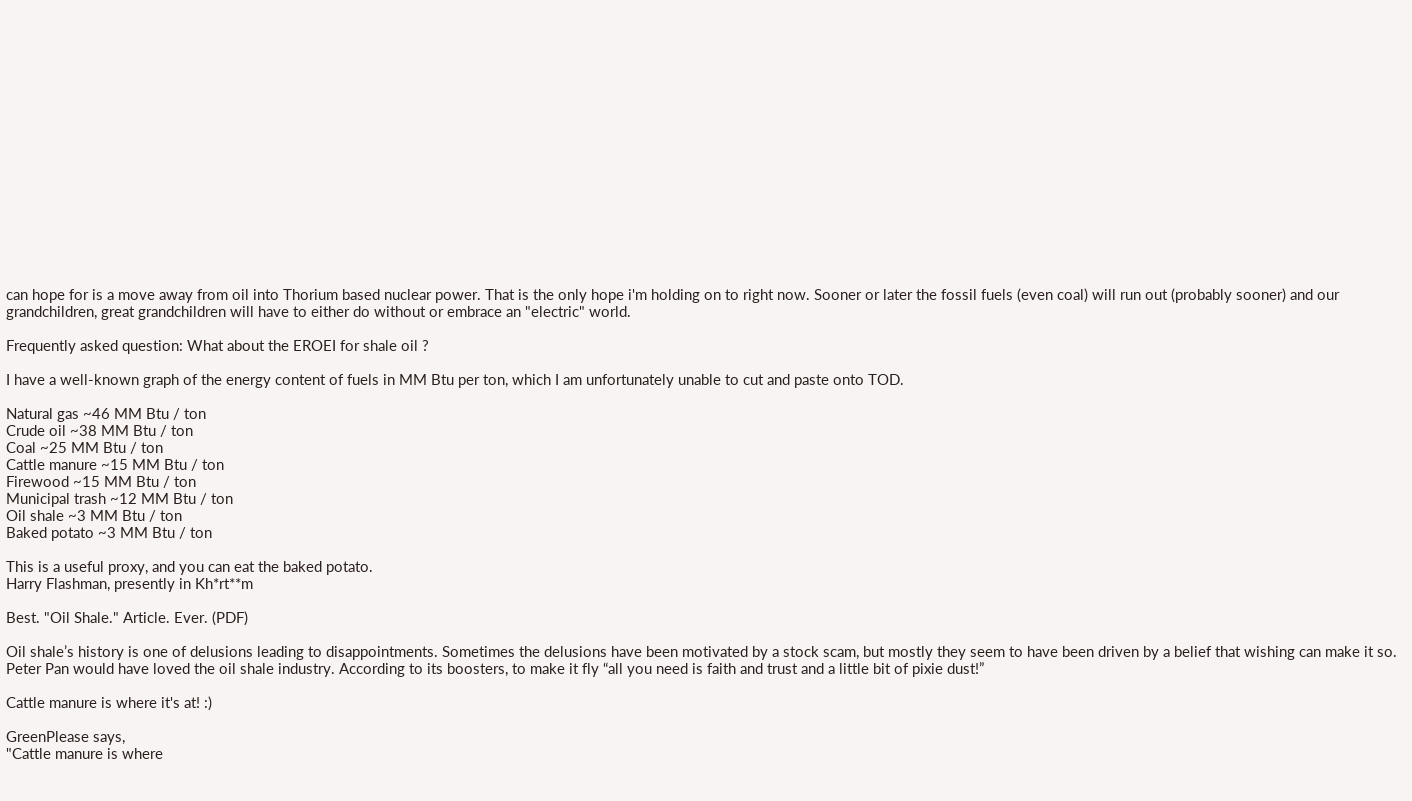can hope for is a move away from oil into Thorium based nuclear power. That is the only hope i'm holding on to right now. Sooner or later the fossil fuels (even coal) will run out (probably sooner) and our grandchildren, great grandchildren will have to either do without or embrace an "electric" world.

Frequently asked question: What about the EROEI for shale oil ?

I have a well-known graph of the energy content of fuels in MM Btu per ton, which I am unfortunately unable to cut and paste onto TOD.

Natural gas ~46 MM Btu / ton
Crude oil ~38 MM Btu / ton
Coal ~25 MM Btu / ton
Cattle manure ~15 MM Btu / ton
Firewood ~15 MM Btu / ton
Municipal trash ~12 MM Btu / ton
Oil shale ~3 MM Btu / ton
Baked potato ~3 MM Btu / ton

This is a useful proxy, and you can eat the baked potato.
Harry Flashman, presently in Kh*rt**m

Best. "Oil Shale." Article. Ever. (PDF)

Oil shale’s history is one of delusions leading to disappointments. Sometimes the delusions have been motivated by a stock scam, but mostly they seem to have been driven by a belief that wishing can make it so. Peter Pan would have loved the oil shale industry. According to its boosters, to make it fly “all you need is faith and trust and a little bit of pixie dust!”

Cattle manure is where it's at! :)

GreenPlease says,
"Cattle manure is where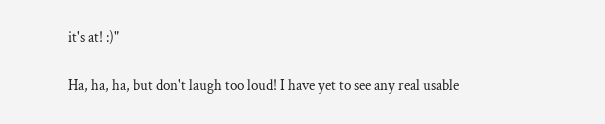it's at! :)"

Ha, ha, ha, but don't laugh too loud! I have yet to see any real usable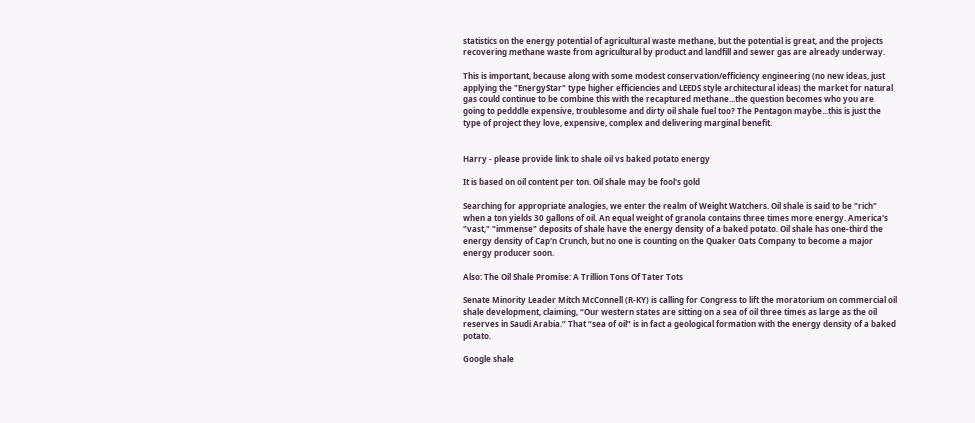statistics on the energy potential of agricultural waste methane, but the potential is great, and the projects recovering methane waste from agricultural by product and landfill and sewer gas are already underway.

This is important, because along with some modest conservation/efficiency engineering (no new ideas, just applying the "EnergyStar" type higher efficiencies and LEEDS style architectural ideas) the market for natural gas could continue to be combine this with the recaptured methane...the question becomes who you are going to pedddle expensive, troublesome and dirty oil shale fuel too? The Pentagon maybe...this is just the type of project they love, expensive, complex and delivering marginal benefit.


Harry - please provide link to shale oil vs baked potato energy

It is based on oil content per ton. Oil shale may be fool's gold

Searching for appropriate analogies, we enter the realm of Weight Watchers. Oil shale is said to be "rich" when a ton yields 30 gallons of oil. An equal weight of granola contains three times more energy. America's "vast," "immense" deposits of shale have the energy density of a baked potato. Oil shale has one-third the energy density of Cap'n Crunch, but no one is counting on the Quaker Oats Company to become a major energy producer soon.

Also: The Oil Shale Promise: A Trillion Tons Of Tater Tots

Senate Minority Leader Mitch McConnell (R-KY) is calling for Congress to lift the moratorium on commercial oil shale development, claiming, “Our western states are sitting on a sea of oil three times as large as the oil reserves in Saudi Arabia.” That “sea of oil” is in fact a geological formation with the energy density of a baked potato.

Google shale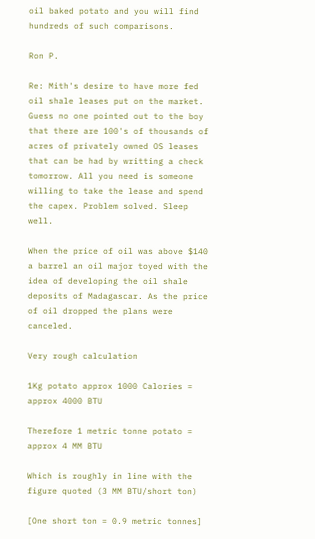oil baked potato and you will find hundreds of such comparisons.

Ron P.

Re: Mith's desire to have more fed oil shale leases put on the market. Guess no one pointed out to the boy that there are 100's of thousands of acres of privately owned OS leases that can be had by writting a check tomorrow. All you need is someone willing to take the lease and spend the capex. Problem solved. Sleep well.

When the price of oil was above $140 a barrel an oil major toyed with the idea of developing the oil shale deposits of Madagascar. As the price of oil dropped the plans were canceled.

Very rough calculation

1Kg potato approx 1000 Calories = approx 4000 BTU

Therefore 1 metric tonne potato = approx 4 MM BTU

Which is roughly in line with the figure quoted (3 MM BTU/short ton)

[One short ton = 0.9 metric tonnes]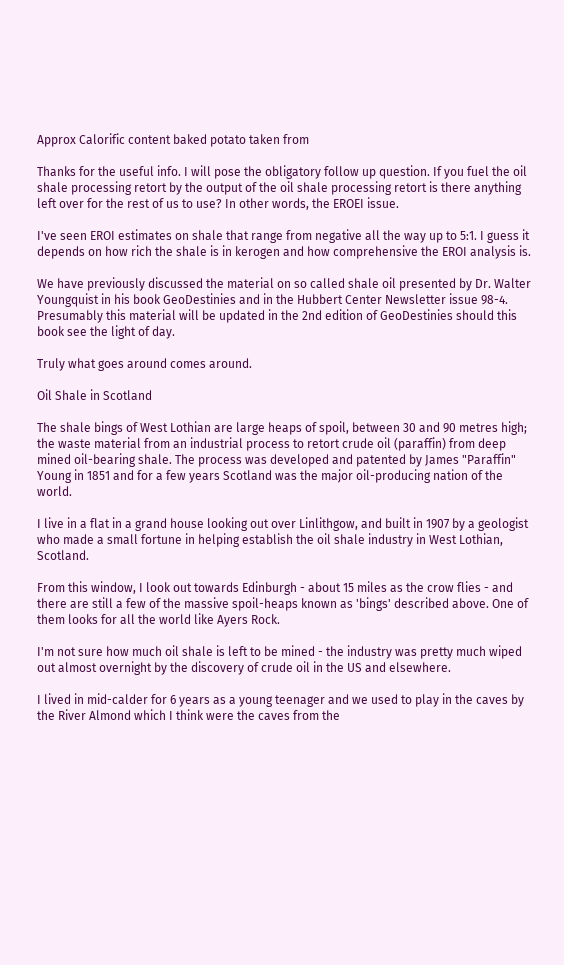Approx Calorific content baked potato taken from

Thanks for the useful info. I will pose the obligatory follow up question. If you fuel the oil shale processing retort by the output of the oil shale processing retort is there anything left over for the rest of us to use? In other words, the EROEI issue.

I've seen EROI estimates on shale that range from negative all the way up to 5:1. I guess it depends on how rich the shale is in kerogen and how comprehensive the EROI analysis is.

We have previously discussed the material on so called shale oil presented by Dr. Walter Youngquist in his book GeoDestinies and in the Hubbert Center Newsletter issue 98-4. Presumably this material will be updated in the 2nd edition of GeoDestinies should this book see the light of day.

Truly what goes around comes around.

Oil Shale in Scotland

The shale bings of West Lothian are large heaps of spoil, between 30 and 90 metres high; the waste material from an industrial process to retort crude oil (paraffin) from deep mined oil-bearing shale. The process was developed and patented by James "Paraffin" Young in 1851 and for a few years Scotland was the major oil-producing nation of the world.

I live in a flat in a grand house looking out over Linlithgow, and built in 1907 by a geologist who made a small fortune in helping establish the oil shale industry in West Lothian, Scotland.

From this window, I look out towards Edinburgh - about 15 miles as the crow flies - and there are still a few of the massive spoil-heaps known as 'bings' described above. One of them looks for all the world like Ayers Rock.

I'm not sure how much oil shale is left to be mined - the industry was pretty much wiped out almost overnight by the discovery of crude oil in the US and elsewhere.

I lived in mid-calder for 6 years as a young teenager and we used to play in the caves by the River Almond which I think were the caves from the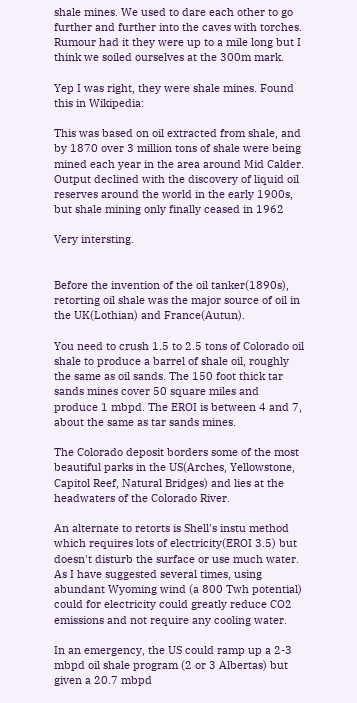shale mines. We used to dare each other to go further and further into the caves with torches. Rumour had it they were up to a mile long but I think we soiled ourselves at the 300m mark.

Yep I was right, they were shale mines. Found this in Wikipedia:

This was based on oil extracted from shale, and by 1870 over 3 million tons of shale were being mined each year in the area around Mid Calder. Output declined with the discovery of liquid oil reserves around the world in the early 1900s, but shale mining only finally ceased in 1962

Very intersting.


Before the invention of the oil tanker(1890s), retorting oil shale was the major source of oil in the UK(Lothian) and France(Autun).

You need to crush 1.5 to 2.5 tons of Colorado oil shale to produce a barrel of shale oil, roughly the same as oil sands. The 150 foot thick tar sands mines cover 50 square miles and produce 1 mbpd. The EROI is between 4 and 7, about the same as tar sands mines.

The Colorado deposit borders some of the most beautiful parks in the US(Arches, Yellowstone, Capitol Reef, Natural Bridges) and lies at the headwaters of the Colorado River.

An alternate to retorts is Shell's instu method which requires lots of electricity(EROI 3.5) but doesn't disturb the surface or use much water. As I have suggested several times, using abundant Wyoming wind (a 800 Twh potential) could for electricity could greatly reduce CO2 emissions and not require any cooling water.

In an emergency, the US could ramp up a 2-3 mbpd oil shale program (2 or 3 Albertas) but given a 20.7 mbpd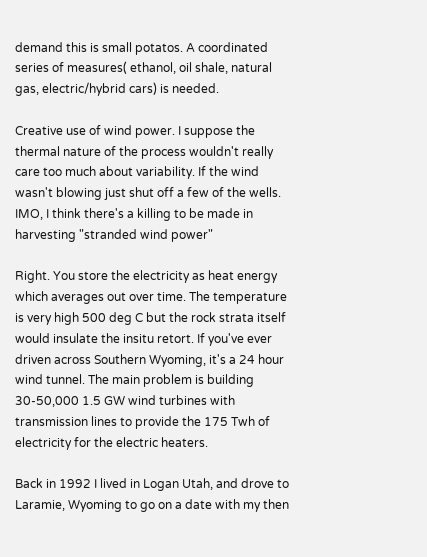demand this is small potatos. A coordinated series of measures( ethanol, oil shale, natural gas, electric/hybrid cars) is needed.

Creative use of wind power. I suppose the thermal nature of the process wouldn't really care too much about variability. If the wind wasn't blowing just shut off a few of the wells. IMO, I think there's a killing to be made in harvesting "stranded wind power"

Right. You store the electricity as heat energy which averages out over time. The temperature is very high 500 deg C but the rock strata itself would insulate the insitu retort. If you've ever driven across Southern Wyoming, it's a 24 hour wind tunnel. The main problem is building 30-50,000 1.5 GW wind turbines with transmission lines to provide the 175 Twh of electricity for the electric heaters.

Back in 1992 I lived in Logan Utah, and drove to Laramie, Wyoming to go on a date with my then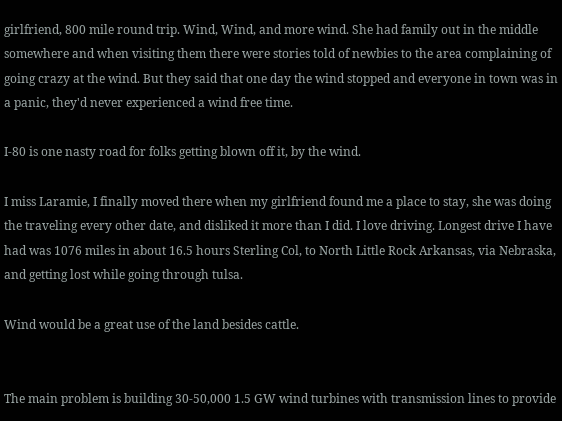girlfriend, 800 mile round trip. Wind, Wind, and more wind. She had family out in the middle somewhere and when visiting them there were stories told of newbies to the area complaining of going crazy at the wind. But they said that one day the wind stopped and everyone in town was in a panic, they'd never experienced a wind free time.

I-80 is one nasty road for folks getting blown off it, by the wind.

I miss Laramie, I finally moved there when my girlfriend found me a place to stay, she was doing the traveling every other date, and disliked it more than I did. I love driving. Longest drive I have had was 1076 miles in about 16.5 hours Sterling Col, to North Little Rock Arkansas, via Nebraska, and getting lost while going through tulsa.

Wind would be a great use of the land besides cattle.


The main problem is building 30-50,000 1.5 GW wind turbines with transmission lines to provide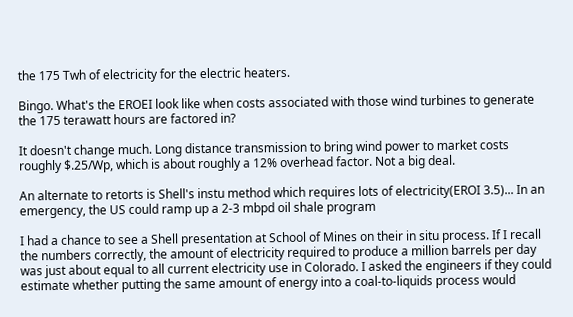the 175 Twh of electricity for the electric heaters.

Bingo. What's the EROEI look like when costs associated with those wind turbines to generate the 175 terawatt hours are factored in?

It doesn't change much. Long distance transmission to bring wind power to market costs roughly $.25/Wp, which is about roughly a 12% overhead factor. Not a big deal.

An alternate to retorts is Shell's instu method which requires lots of electricity(EROI 3.5)... In an emergency, the US could ramp up a 2-3 mbpd oil shale program

I had a chance to see a Shell presentation at School of Mines on their in situ process. If I recall the numbers correctly, the amount of electricity required to produce a million barrels per day was just about equal to all current electricity use in Colorado. I asked the engineers if they could estimate whether putting the same amount of energy into a coal-to-liquids process would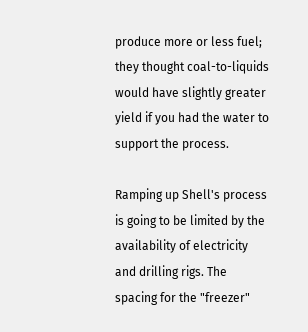produce more or less fuel; they thought coal-to-liquids would have slightly greater yield if you had the water to support the process.

Ramping up Shell's process is going to be limited by the availability of electricity and drilling rigs. The spacing for the "freezer"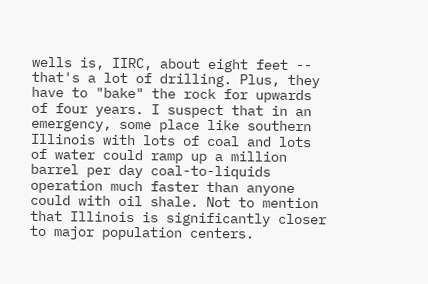wells is, IIRC, about eight feet -- that's a lot of drilling. Plus, they have to "bake" the rock for upwards of four years. I suspect that in an emergency, some place like southern Illinois with lots of coal and lots of water could ramp up a million barrel per day coal-to-liquids operation much faster than anyone could with oil shale. Not to mention that Illinois is significantly closer to major population centers.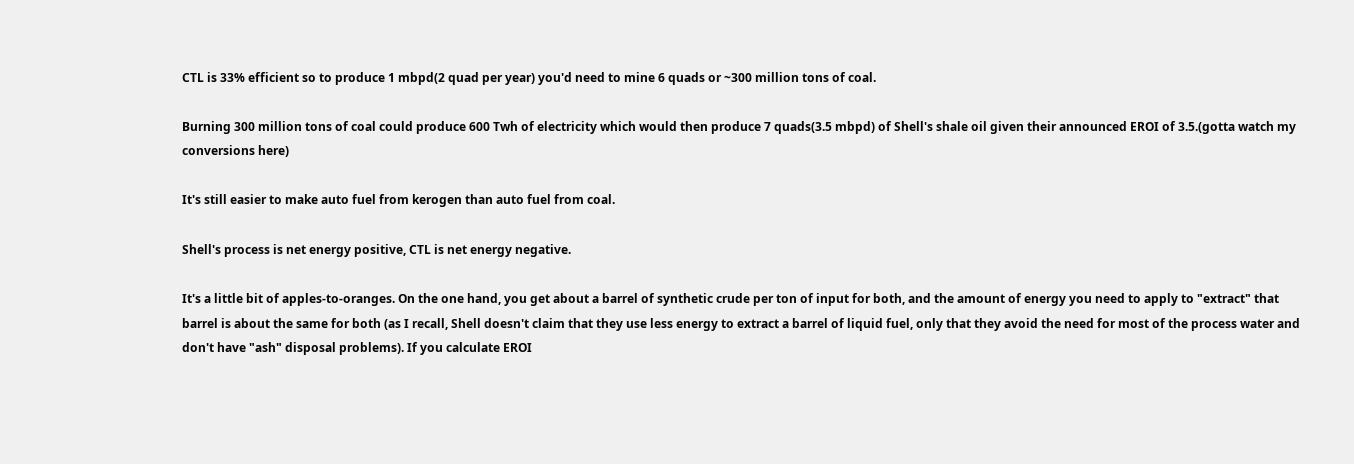CTL is 33% efficient so to produce 1 mbpd(2 quad per year) you'd need to mine 6 quads or ~300 million tons of coal.

Burning 300 million tons of coal could produce 600 Twh of electricity which would then produce 7 quads(3.5 mbpd) of Shell's shale oil given their announced EROI of 3.5.(gotta watch my conversions here)

It's still easier to make auto fuel from kerogen than auto fuel from coal.

Shell's process is net energy positive, CTL is net energy negative.

It's a little bit of apples-to-oranges. On the one hand, you get about a barrel of synthetic crude per ton of input for both, and the amount of energy you need to apply to "extract" that barrel is about the same for both (as I recall, Shell doesn't claim that they use less energy to extract a barrel of liquid fuel, only that they avoid the need for most of the process water and don't have "ash" disposal problems). If you calculate EROI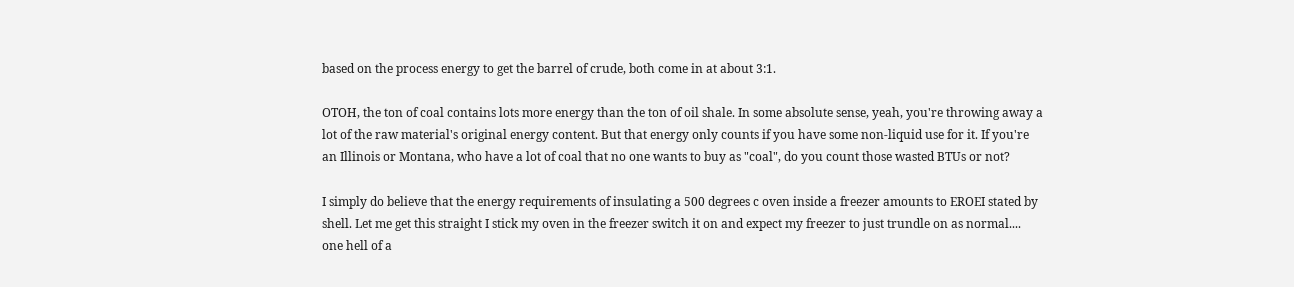based on the process energy to get the barrel of crude, both come in at about 3:1.

OTOH, the ton of coal contains lots more energy than the ton of oil shale. In some absolute sense, yeah, you're throwing away a lot of the raw material's original energy content. But that energy only counts if you have some non-liquid use for it. If you're an Illinois or Montana, who have a lot of coal that no one wants to buy as "coal", do you count those wasted BTUs or not?

I simply do believe that the energy requirements of insulating a 500 degrees c oven inside a freezer amounts to EROEI stated by shell. Let me get this straight I stick my oven in the freezer switch it on and expect my freezer to just trundle on as normal.... one hell of a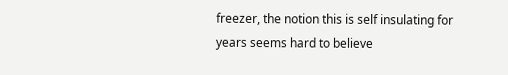freezer, the notion this is self insulating for years seems hard to believe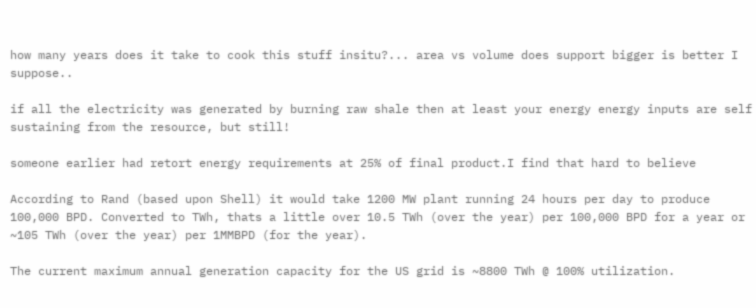how many years does it take to cook this stuff insitu?... area vs volume does support bigger is better I suppose..

if all the electricity was generated by burning raw shale then at least your energy energy inputs are self sustaining from the resource, but still!

someone earlier had retort energy requirements at 25% of final product.I find that hard to believe

According to Rand (based upon Shell) it would take 1200 MW plant running 24 hours per day to produce 100,000 BPD. Converted to TWh, thats a little over 10.5 TWh (over the year) per 100,000 BPD for a year or ~105 TWh (over the year) per 1MMBPD (for the year).

The current maximum annual generation capacity for the US grid is ~8800 TWh @ 100% utilization.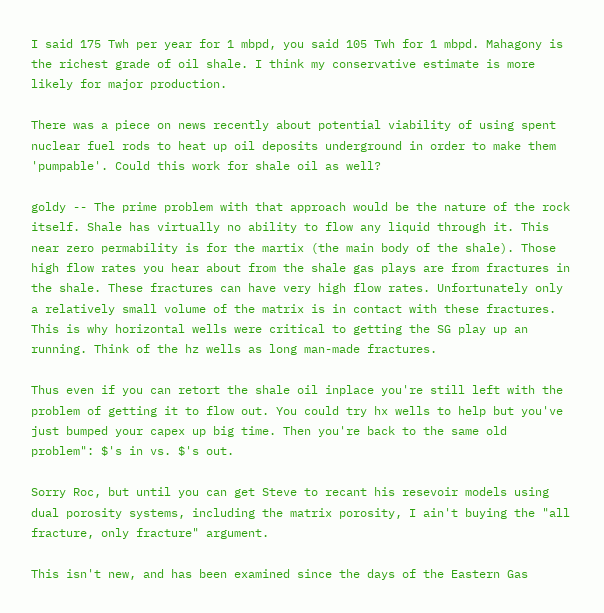I said 175 Twh per year for 1 mbpd, you said 105 Twh for 1 mbpd. Mahagony is the richest grade of oil shale. I think my conservative estimate is more likely for major production.

There was a piece on news recently about potential viability of using spent nuclear fuel rods to heat up oil deposits underground in order to make them 'pumpable'. Could this work for shale oil as well?

goldy -- The prime problem with that approach would be the nature of the rock itself. Shale has virtually no ability to flow any liquid through it. This near zero permability is for the martix (the main body of the shale). Those high flow rates you hear about from the shale gas plays are from fractures in the shale. These fractures can have very high flow rates. Unfortunately only a relatively small volume of the matrix is in contact with these fractures. This is why horizontal wells were critical to getting the SG play up an running. Think of the hz wells as long man-made fractures.

Thus even if you can retort the shale oil inplace you're still left with the problem of getting it to flow out. You could try hx wells to help but you've just bumped your capex up big time. Then you're back to the same old problem": $'s in vs. $'s out.

Sorry Roc, but until you can get Steve to recant his resevoir models using dual porosity systems, including the matrix porosity, I ain't buying the "all fracture, only fracture" argument.

This isn't new, and has been examined since the days of the Eastern Gas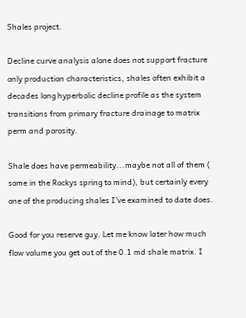Shales project.

Decline curve analysis alone does not support fracture only production characteristics, shales often exhibit a decades long hyperbolic decline profile as the system transitions from primary fracture drainage to matrix perm and porosity.

Shale does have permeability...maybe not all of them ( some in the Rockys spring to mind), but certainly every one of the producing shales I've examined to date does.

Good for you reserve guy. Let me know later how much flow volume you get out of the 0.1 md shale matrix. I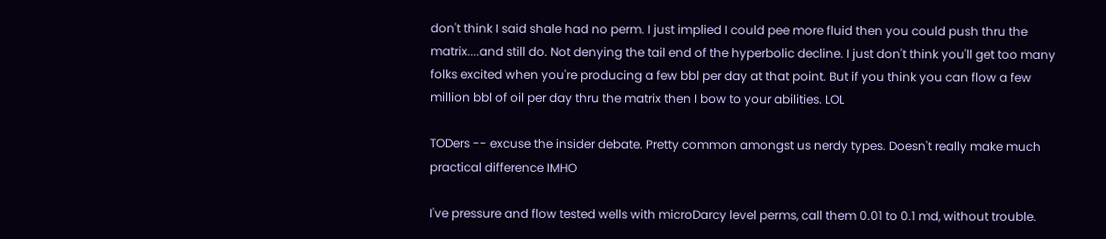don't think I said shale had no perm. I just implied I could pee more fluid then you could push thru the matrix....and still do. Not denying the tail end of the hyperbolic decline. I just don't think you'll get too many folks excited when you're producing a few bbl per day at that point. But if you think you can flow a few million bbl of oil per day thru the matrix then I bow to your abilities. LOL

TODers -- excuse the insider debate. Pretty common amongst us nerdy types. Doesn't really make much practical difference IMHO

I've pressure and flow tested wells with microDarcy level perms, call them 0.01 to 0.1 md, without trouble.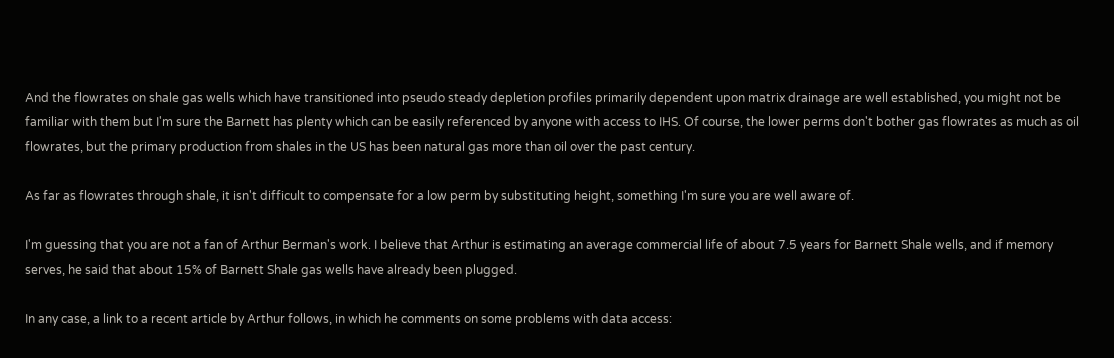And the flowrates on shale gas wells which have transitioned into pseudo steady depletion profiles primarily dependent upon matrix drainage are well established, you might not be familiar with them but I'm sure the Barnett has plenty which can be easily referenced by anyone with access to IHS. Of course, the lower perms don't bother gas flowrates as much as oil flowrates, but the primary production from shales in the US has been natural gas more than oil over the past century.

As far as flowrates through shale, it isn't difficult to compensate for a low perm by substituting height, something I'm sure you are well aware of.

I'm guessing that you are not a fan of Arthur Berman's work. I believe that Arthur is estimating an average commercial life of about 7.5 years for Barnett Shale wells, and if memory serves, he said that about 15% of Barnett Shale gas wells have already been plugged.

In any case, a link to a recent article by Arthur follows, in which he comments on some problems with data access: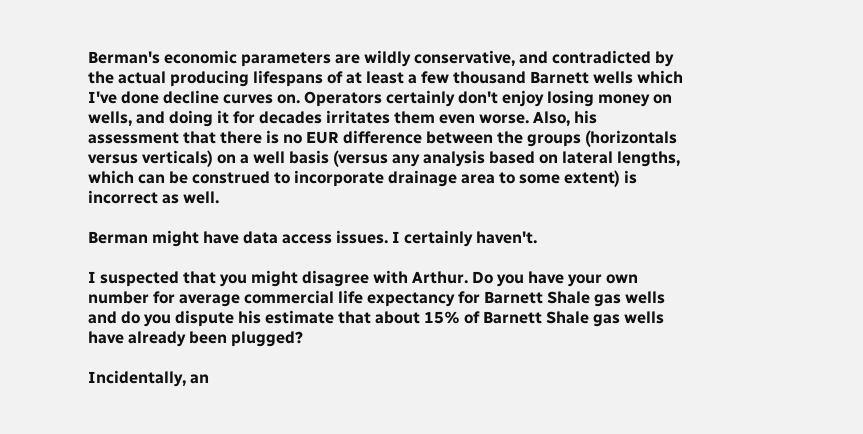Berman's economic parameters are wildly conservative, and contradicted by the actual producing lifespans of at least a few thousand Barnett wells which I've done decline curves on. Operators certainly don't enjoy losing money on wells, and doing it for decades irritates them even worse. Also, his assessment that there is no EUR difference between the groups (horizontals versus verticals) on a well basis (versus any analysis based on lateral lengths, which can be construed to incorporate drainage area to some extent) is incorrect as well.

Berman might have data access issues. I certainly haven't.

I suspected that you might disagree with Arthur. Do you have your own number for average commercial life expectancy for Barnett Shale gas wells and do you dispute his estimate that about 15% of Barnett Shale gas wells have already been plugged?

Incidentally, an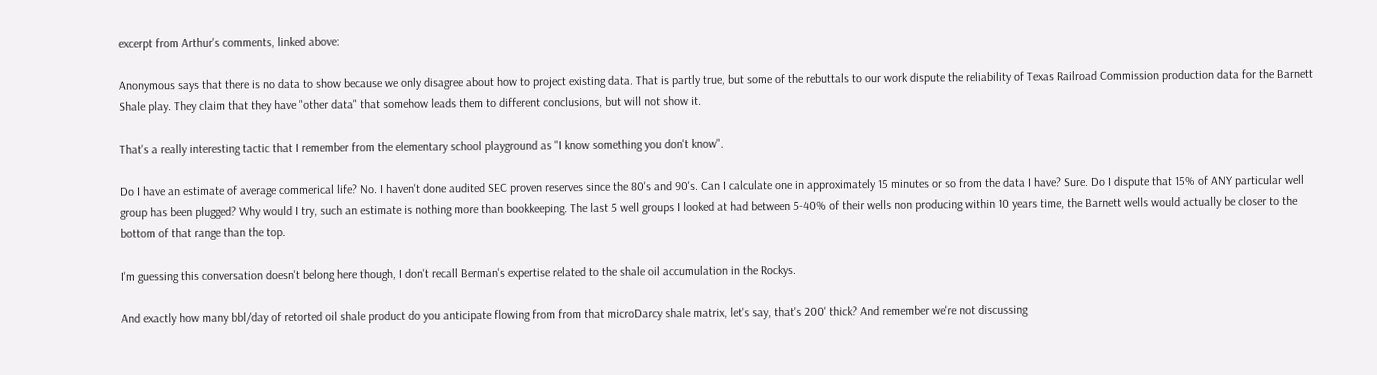excerpt from Arthur's comments, linked above:

Anonymous says that there is no data to show because we only disagree about how to project existing data. That is partly true, but some of the rebuttals to our work dispute the reliability of Texas Railroad Commission production data for the Barnett Shale play. They claim that they have "other data" that somehow leads them to different conclusions, but will not show it.

That's a really interesting tactic that I remember from the elementary school playground as "I know something you don't know".

Do I have an estimate of average commerical life? No. I haven't done audited SEC proven reserves since the 80's and 90's. Can I calculate one in approximately 15 minutes or so from the data I have? Sure. Do I dispute that 15% of ANY particular well group has been plugged? Why would I try, such an estimate is nothing more than bookkeeping. The last 5 well groups I looked at had between 5-40% of their wells non producing within 10 years time, the Barnett wells would actually be closer to the bottom of that range than the top.

I'm guessing this conversation doesn't belong here though, I don't recall Berman's expertise related to the shale oil accumulation in the Rockys.

And exactly how many bbl/day of retorted oil shale product do you anticipate flowing from from that microDarcy shale matrix, let's say, that's 200' thick? And remember we're not discussing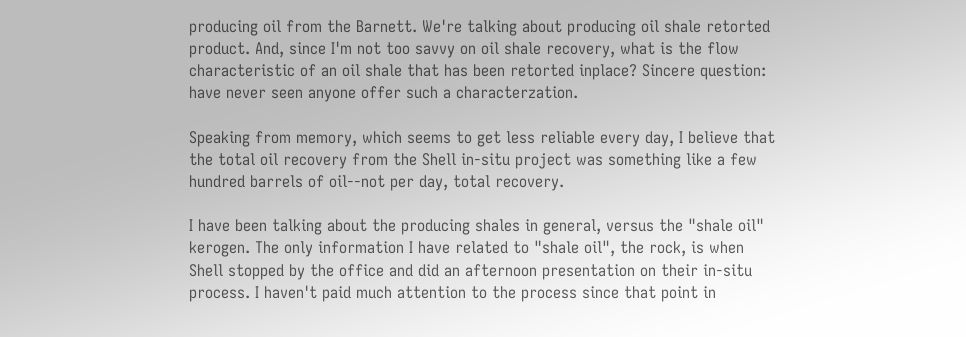producing oil from the Barnett. We're talking about producing oil shale retorted product. And, since I'm not too savvy on oil shale recovery, what is the flow characteristic of an oil shale that has been retorted inplace? Sincere question: have never seen anyone offer such a characterzation.

Speaking from memory, which seems to get less reliable every day, I believe that the total oil recovery from the Shell in-situ project was something like a few hundred barrels of oil--not per day, total recovery.

I have been talking about the producing shales in general, versus the "shale oil" kerogen. The only information I have related to "shale oil", the rock, is when Shell stopped by the office and did an afternoon presentation on their in-situ process. I haven't paid much attention to the process since that point in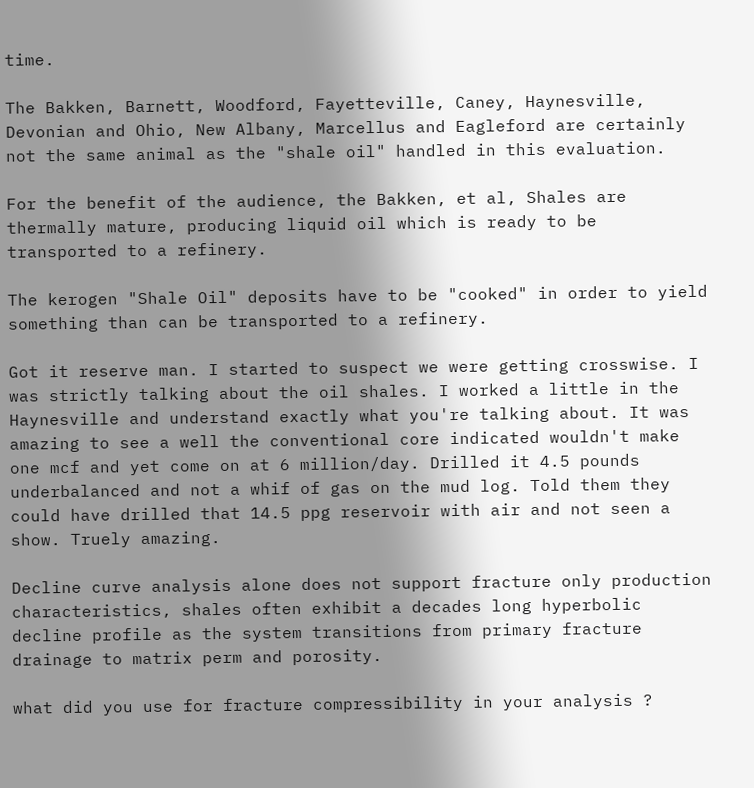time.

The Bakken, Barnett, Woodford, Fayetteville, Caney, Haynesville, Devonian and Ohio, New Albany, Marcellus and Eagleford are certainly not the same animal as the "shale oil" handled in this evaluation.

For the benefit of the audience, the Bakken, et al, Shales are thermally mature, producing liquid oil which is ready to be transported to a refinery.

The kerogen "Shale Oil" deposits have to be "cooked" in order to yield something than can be transported to a refinery.

Got it reserve man. I started to suspect we were getting crosswise. I was strictly talking about the oil shales. I worked a little in the Haynesville and understand exactly what you're talking about. It was amazing to see a well the conventional core indicated wouldn't make one mcf and yet come on at 6 million/day. Drilled it 4.5 pounds underbalanced and not a whif of gas on the mud log. Told them they could have drilled that 14.5 ppg reservoir with air and not seen a show. Truely amazing.

Decline curve analysis alone does not support fracture only production characteristics, shales often exhibit a decades long hyperbolic decline profile as the system transitions from primary fracture drainage to matrix perm and porosity.

what did you use for fracture compressibility in your analysis ?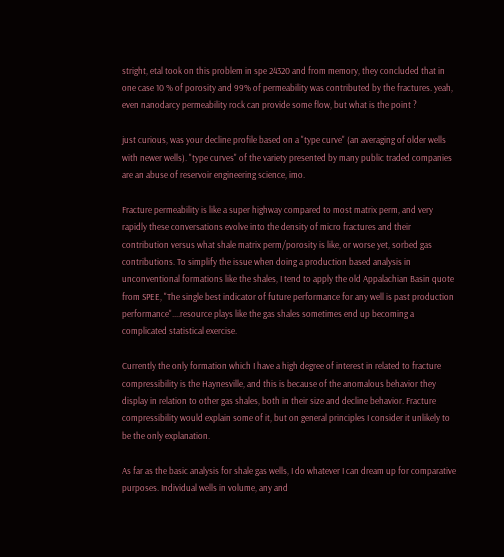stright, etal took on this problem in spe 24320 and from memory, they concluded that in one case 10 % of porosity and 99% of permeability was contributed by the fractures. yeah, even nanodarcy permeability rock can provide some flow, but what is the point ?

just curious, was your decline profile based on a "type curve" (an averaging of older wells with newer wells). "type curves" of the variety presented by many public traded companies are an abuse of reservoir engineering science, imo.

Fracture permeability is like a super highway compared to most matrix perm, and very rapidly these conversations evolve into the density of micro fractures and their contribution versus what shale matrix perm/porosity is like, or worse yet, sorbed gas contributions. To simplify the issue when doing a production based analysis in unconventional formations like the shales, I tend to apply the old Appalachian Basin quote from SPEE, "The single best indicator of future performance for any well is past production performance"....resource plays like the gas shales sometimes end up becoming a complicated statistical exercise.

Currently the only formation which I have a high degree of interest in related to fracture compressibility is the Haynesville, and this is because of the anomalous behavior they display in relation to other gas shales, both in their size and decline behavior. Fracture compressibility would explain some of it, but on general principles I consider it unlikely to be the only explanation.

As far as the basic analysis for shale gas wells, I do whatever I can dream up for comparative purposes. Individual wells in volume, any and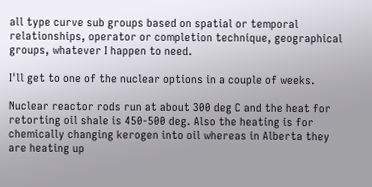all type curve sub groups based on spatial or temporal relationships, operator or completion technique, geographical groups, whatever I happen to need.

I'll get to one of the nuclear options in a couple of weeks.

Nuclear reactor rods run at about 300 deg C and the heat for retorting oil shale is 450-500 deg. Also the heating is for chemically changing kerogen into oil whereas in Alberta they are heating up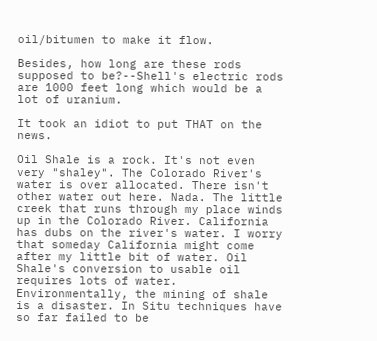oil/bitumen to make it flow.

Besides, how long are these rods supposed to be?--Shell's electric rods are 1000 feet long which would be a lot of uranium.

It took an idiot to put THAT on the news.

Oil Shale is a rock. It's not even very "shaley". The Colorado River's water is over allocated. There isn't other water out here. Nada. The little creek that runs through my place winds up in the Colorado River. California has dubs on the river's water. I worry that someday California might come after my little bit of water. Oil Shale's conversion to usable oil requires lots of water. Environmentally, the mining of shale is a disaster. In Situ techniques have so far failed to be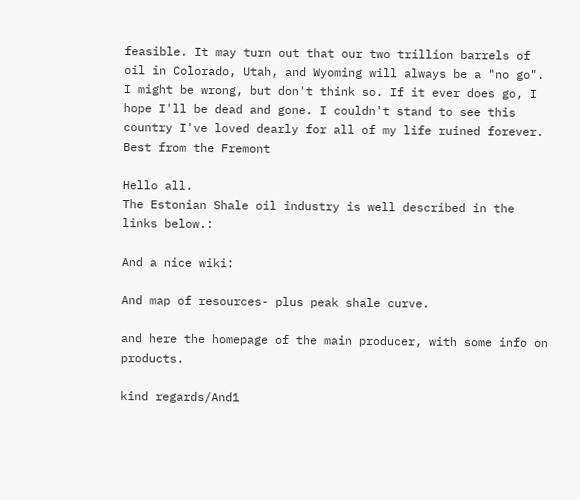feasible. It may turn out that our two trillion barrels of oil in Colorado, Utah, and Wyoming will always be a "no go". I might be wrong, but don't think so. If it ever does go, I hope I'll be dead and gone. I couldn't stand to see this country I've loved dearly for all of my life ruined forever. Best from the Fremont

Hello all.
The Estonian Shale oil industry is well described in the links below.:

And a nice wiki:

And map of resources- plus peak shale curve.

and here the homepage of the main producer, with some info on products.

kind regards/And1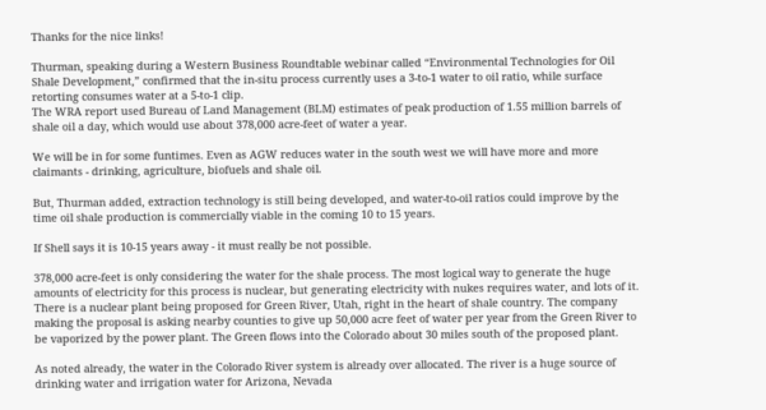Thanks for the nice links!

Thurman, speaking during a Western Business Roundtable webinar called “Environmental Technologies for Oil Shale Development,” confirmed that the in-situ process currently uses a 3-to-1 water to oil ratio, while surface retorting consumes water at a 5-to-1 clip.
The WRA report used Bureau of Land Management (BLM) estimates of peak production of 1.55 million barrels of shale oil a day, which would use about 378,000 acre-feet of water a year.

We will be in for some funtimes. Even as AGW reduces water in the south west we will have more and more claimants - drinking, agriculture, biofuels and shale oil.

But, Thurman added, extraction technology is still being developed, and water-to-oil ratios could improve by the time oil shale production is commercially viable in the coming 10 to 15 years.

If Shell says it is 10-15 years away - it must really be not possible.

378,000 acre-feet is only considering the water for the shale process. The most logical way to generate the huge amounts of electricity for this process is nuclear, but generating electricity with nukes requires water, and lots of it. There is a nuclear plant being proposed for Green River, Utah, right in the heart of shale country. The company making the proposal is asking nearby counties to give up 50,000 acre feet of water per year from the Green River to be vaporized by the power plant. The Green flows into the Colorado about 30 miles south of the proposed plant.

As noted already, the water in the Colorado River system is already over allocated. The river is a huge source of drinking water and irrigation water for Arizona, Nevada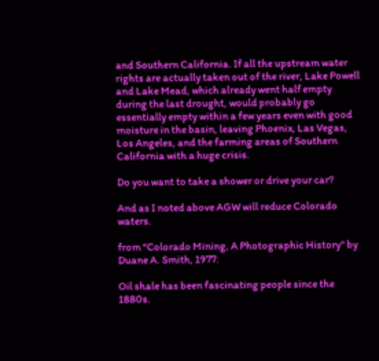and Southern California. If all the upstream water rights are actually taken out of the river, Lake Powell and Lake Mead, which already went half empty during the last drought, would probably go essentially empty within a few years even with good moisture in the basin, leaving Phoenix, Las Vegas, Los Angeles, and the farming areas of Southern California with a huge crisis.

Do you want to take a shower or drive your car?

And as I noted above AGW will reduce Colorado waters.

from “Colorado Mining, A Photographic History" by Duane A. Smith, 1977:

Oil shale has been fascinating people since the 1880s.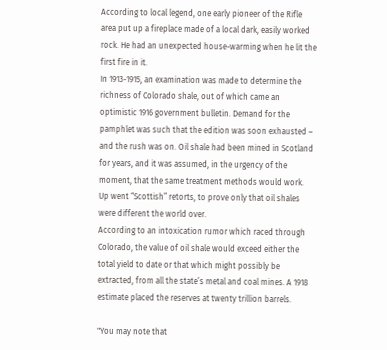According to local legend, one early pioneer of the Rifle area put up a fireplace made of a local dark, easily worked rock. He had an unexpected house-warming when he lit the first fire in it.
In 1913-1915, an examination was made to determine the richness of Colorado shale, out of which came an optimistic 1916 government bulletin. Demand for the pamphlet was such that the edition was soon exhausted – and the rush was on. Oil shale had been mined in Scotland for years, and it was assumed, in the urgency of the moment, that the same treatment methods would work. Up went “Scottish” retorts, to prove only that oil shales were different the world over.
According to an intoxication rumor which raced through Colorado, the value of oil shale would exceed either the total yield to date or that which might possibly be extracted, from all the state’s metal and coal mines. A 1918 estimate placed the reserves at twenty trillion barrels.

"You may note that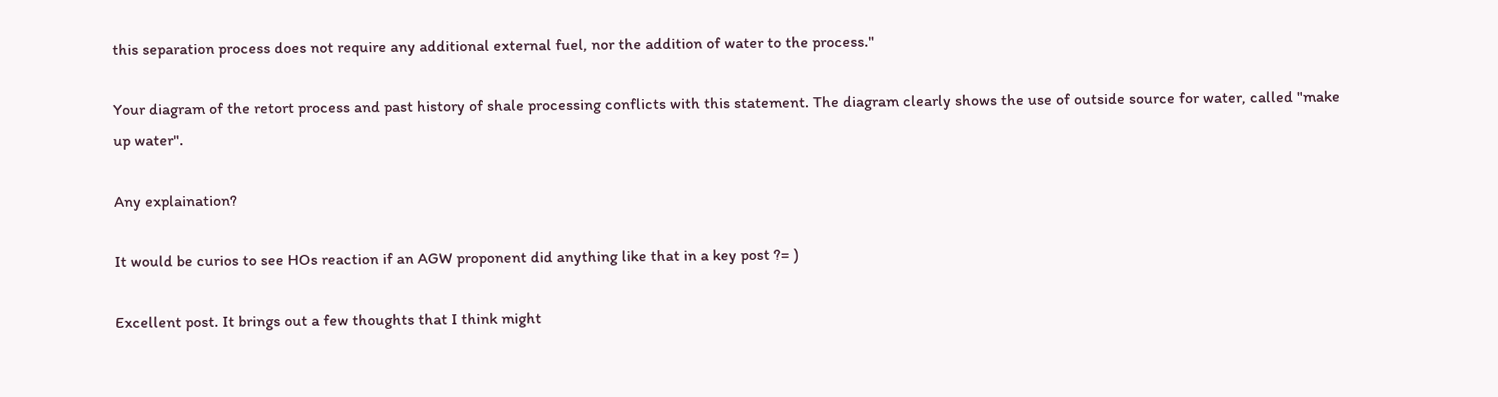this separation process does not require any additional external fuel, nor the addition of water to the process."

Your diagram of the retort process and past history of shale processing conflicts with this statement. The diagram clearly shows the use of outside source for water, called "make up water".

Any explaination?

It would be curios to see HOs reaction if an AGW proponent did anything like that in a key post ?= )

Excellent post. It brings out a few thoughts that I think might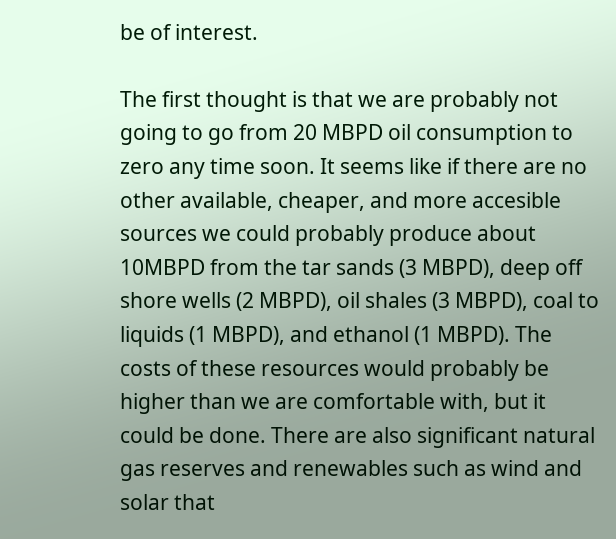be of interest.

The first thought is that we are probably not going to go from 20 MBPD oil consumption to zero any time soon. It seems like if there are no other available, cheaper, and more accesible sources we could probably produce about 10MBPD from the tar sands (3 MBPD), deep off shore wells (2 MBPD), oil shales (3 MBPD), coal to liquids (1 MBPD), and ethanol (1 MBPD). The costs of these resources would probably be higher than we are comfortable with, but it could be done. There are also significant natural gas reserves and renewables such as wind and solar that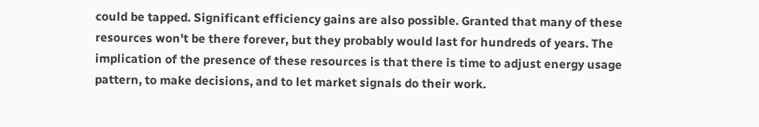could be tapped. Significant efficiency gains are also possible. Granted that many of these resources won't be there forever, but they probably would last for hundreds of years. The implication of the presence of these resources is that there is time to adjust energy usage pattern, to make decisions, and to let market signals do their work.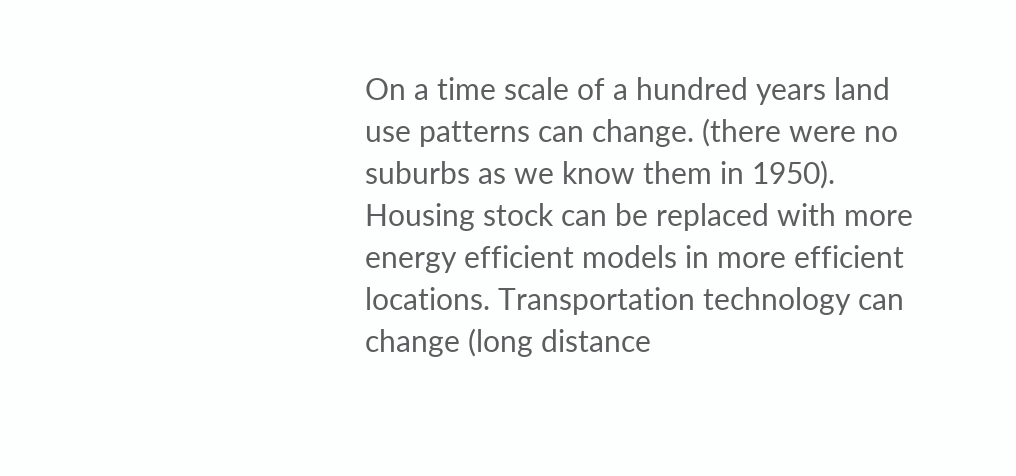On a time scale of a hundred years land use patterns can change. (there were no suburbs as we know them in 1950). Housing stock can be replaced with more energy efficient models in more efficient locations. Transportation technology can change (long distance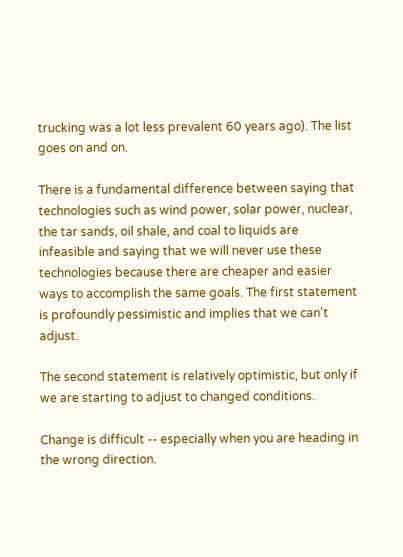trucking was a lot less prevalent 60 years ago). The list goes on and on.

There is a fundamental difference between saying that technologies such as wind power, solar power, nuclear, the tar sands, oil shale, and coal to liquids are infeasible and saying that we will never use these technologies because there are cheaper and easier ways to accomplish the same goals. The first statement is profoundly pessimistic and implies that we can't adjust.

The second statement is relatively optimistic, but only if we are starting to adjust to changed conditions.

Change is difficult -- especially when you are heading in the wrong direction.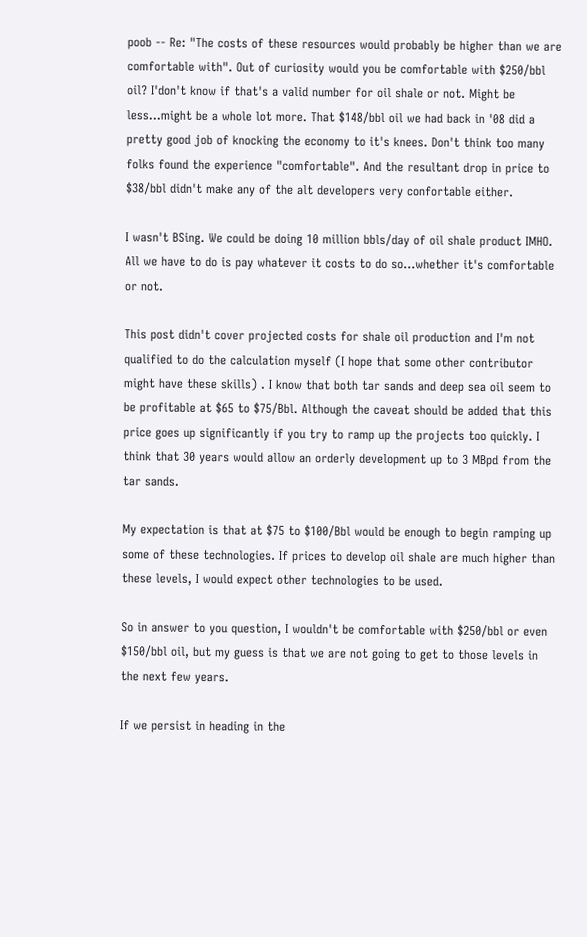poob -- Re: "The costs of these resources would probably be higher than we are comfortable with". Out of curiosity would you be comfortable with $250/bbl oil? I'don't know if that's a valid number for oil shale or not. Might be less...might be a whole lot more. That $148/bbl oil we had back in '08 did a pretty good job of knocking the economy to it's knees. Don't think too many folks found the experience "comfortable". And the resultant drop in price to $38/bbl didn't make any of the alt developers very confortable either.

I wasn't BSing. We could be doing 10 million bbls/day of oil shale product IMHO. All we have to do is pay whatever it costs to do so...whether it's comfortable or not.

This post didn't cover projected costs for shale oil production and I'm not qualified to do the calculation myself (I hope that some other contributor might have these skills) . I know that both tar sands and deep sea oil seem to be profitable at $65 to $75/Bbl. Although the caveat should be added that this price goes up significantly if you try to ramp up the projects too quickly. I think that 30 years would allow an orderly development up to 3 MBpd from the tar sands.

My expectation is that at $75 to $100/Bbl would be enough to begin ramping up some of these technologies. If prices to develop oil shale are much higher than these levels, I would expect other technologies to be used.

So in answer to you question, I wouldn't be comfortable with $250/bbl or even $150/bbl oil, but my guess is that we are not going to get to those levels in the next few years.

If we persist in heading in the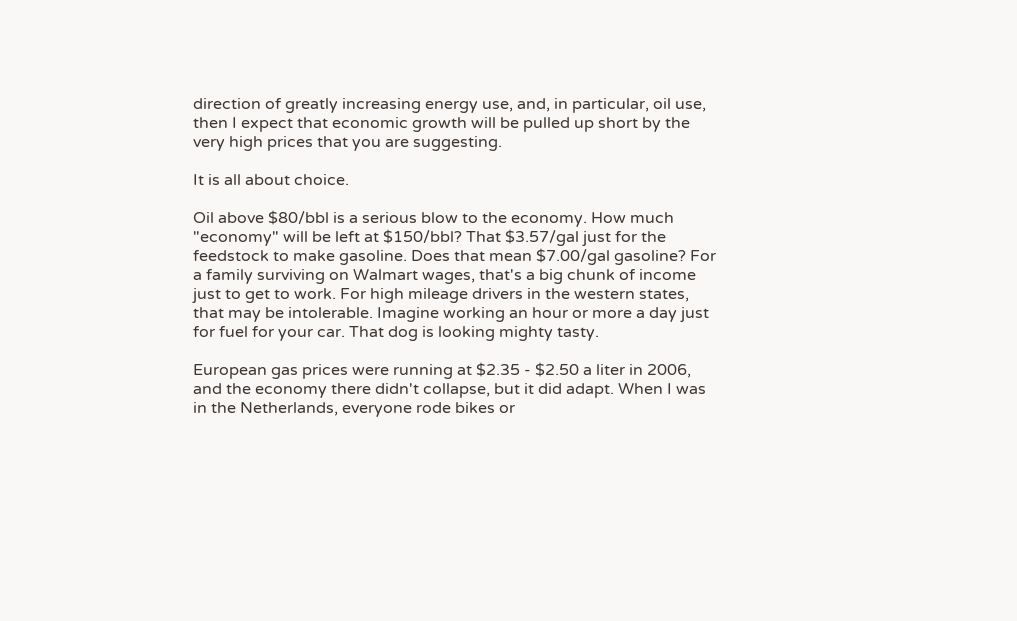direction of greatly increasing energy use, and, in particular, oil use, then I expect that economic growth will be pulled up short by the very high prices that you are suggesting.

It is all about choice.

Oil above $80/bbl is a serious blow to the economy. How much "economy" will be left at $150/bbl? That $3.57/gal just for the feedstock to make gasoline. Does that mean $7.00/gal gasoline? For a family surviving on Walmart wages, that's a big chunk of income just to get to work. For high mileage drivers in the western states, that may be intolerable. Imagine working an hour or more a day just for fuel for your car. That dog is looking mighty tasty.

European gas prices were running at $2.35 - $2.50 a liter in 2006, and the economy there didn't collapse, but it did adapt. When I was in the Netherlands, everyone rode bikes or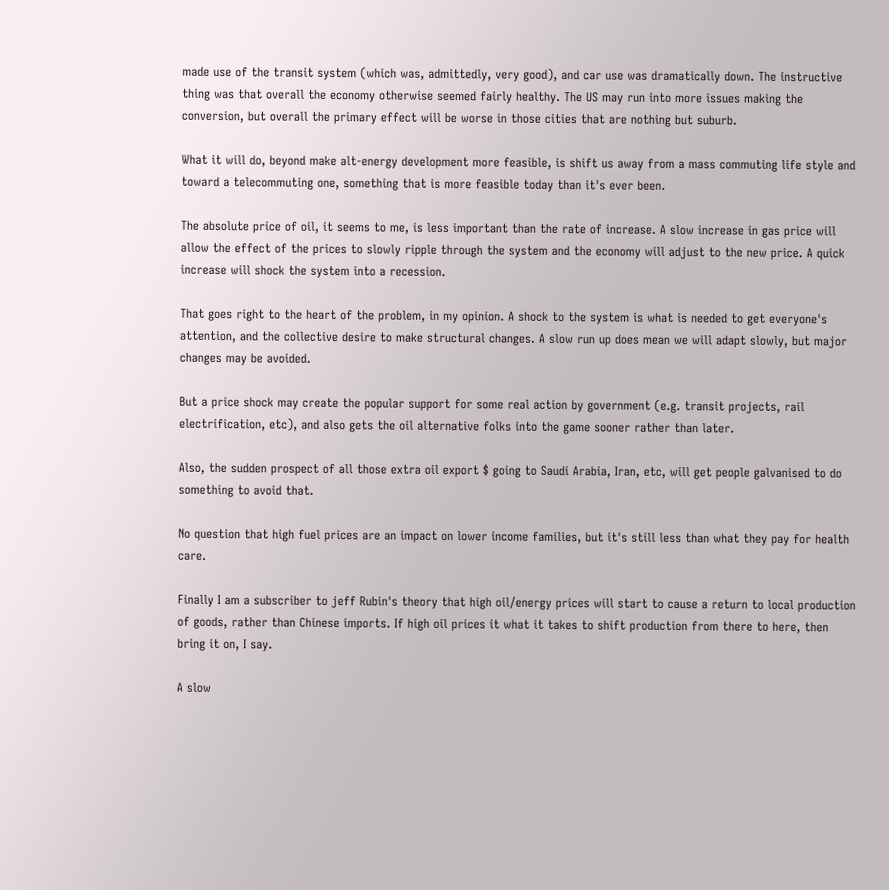made use of the transit system (which was, admittedly, very good), and car use was dramatically down. The instructive thing was that overall the economy otherwise seemed fairly healthy. The US may run into more issues making the conversion, but overall the primary effect will be worse in those cities that are nothing but suburb.

What it will do, beyond make alt-energy development more feasible, is shift us away from a mass commuting life style and toward a telecommuting one, something that is more feasible today than it's ever been.

The absolute price of oil, it seems to me, is less important than the rate of increase. A slow increase in gas price will allow the effect of the prices to slowly ripple through the system and the economy will adjust to the new price. A quick increase will shock the system into a recession.

That goes right to the heart of the problem, in my opinion. A shock to the system is what is needed to get everyone's attention, and the collective desire to make structural changes. A slow run up does mean we will adapt slowly, but major changes may be avoided.

But a price shock may create the popular support for some real action by government (e.g. transit projects, rail electrification, etc), and also gets the oil alternative folks into the game sooner rather than later.

Also, the sudden prospect of all those extra oil export $ going to Saudi Arabia, Iran, etc, will get people galvanised to do something to avoid that.

No question that high fuel prices are an impact on lower income families, but it's still less than what they pay for health care.

Finally I am a subscriber to jeff Rubin's theory that high oil/energy prices will start to cause a return to local production of goods, rather than Chinese imports. If high oil prices it what it takes to shift production from there to here, then bring it on, I say.

A slow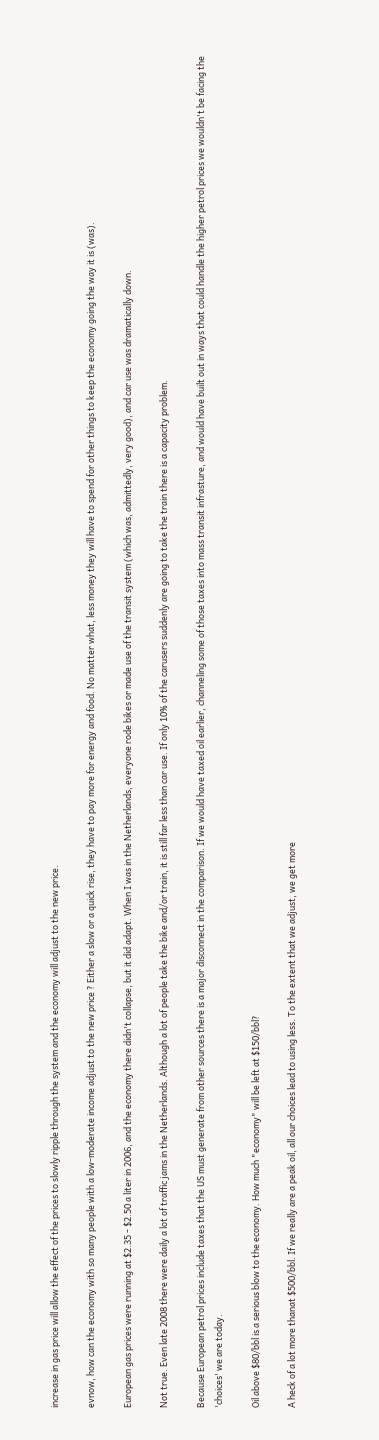increase in gas price will allow the effect of the prices to slowly ripple through the system and the economy will adjust to the new price.

evnow, how can the economy with so many people with a low-moderate income adjust to the new price ? Either a slow or a quick rise, they have to pay more for energy and food. No matter what, less money they will have to spend for other things to keep the economy going the way it is (was).

European gas prices were running at $2.35 - $2.50 a liter in 2006, and the economy there didn't collapse, but it did adapt. When I was in the Netherlands, everyone rode bikes or made use of the transit system (which was, admittedly, very good), and car use was dramatically down.

Not true. Even late 2008 there were daily a lot of traffic jams in the Netherlands. Although a lot of people take the bike and/or train, it is still far less than car use. If only 10% of the carusers suddenly are going to take the train there is a capacity problem.

Because European petrol prices include taxes that the US must generate from other sources there is a major disconnect in the comparison. If we would have taxed oil earlier, channeling some of those taxes into mass transit infrasture, and would have built out in ways that could handle the higher petrol prices we wouldn't be facing the 'choices' we are today.

Oil above $80/bbl is a serious blow to the economy. How much "economy" will be left at $150/bbl?

A heck of a lot more thanat $500/bbl. If we really are a peak oil, all our choices lead to using less. To the extent that we adjust, we get more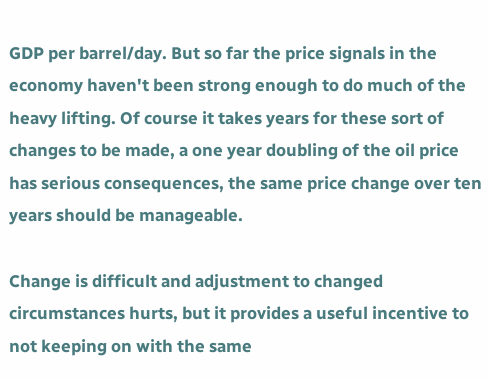GDP per barrel/day. But so far the price signals in the economy haven't been strong enough to do much of the heavy lifting. Of course it takes years for these sort of changes to be made, a one year doubling of the oil price has serious consequences, the same price change over ten years should be manageable.

Change is difficult and adjustment to changed circumstances hurts, but it provides a useful incentive to not keeping on with the same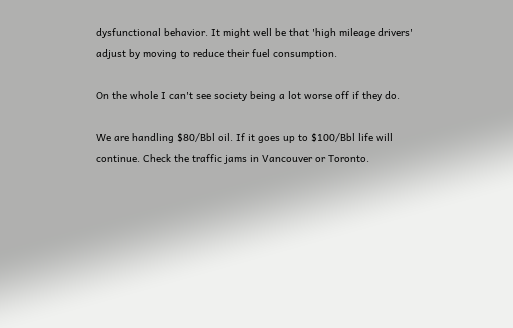dysfunctional behavior. It might well be that 'high mileage drivers' adjust by moving to reduce their fuel consumption.

On the whole I can't see society being a lot worse off if they do.

We are handling $80/Bbl oil. If it goes up to $100/Bbl life will continue. Check the traffic jams in Vancouver or Toronto.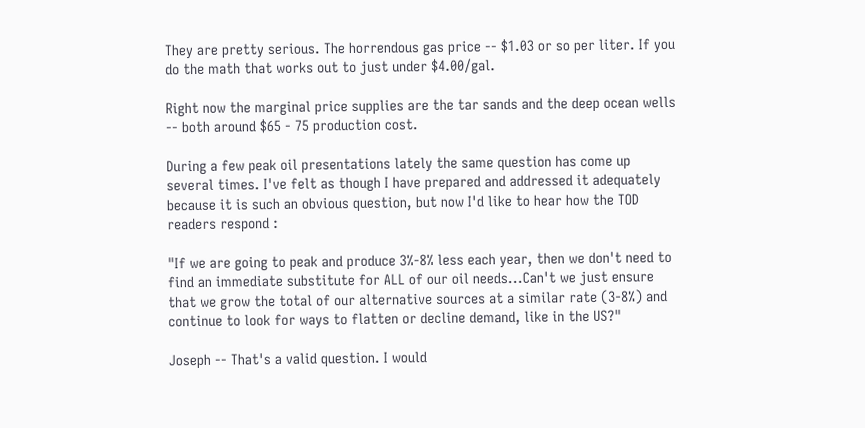They are pretty serious. The horrendous gas price -- $1.03 or so per liter. If you do the math that works out to just under $4.00/gal.

Right now the marginal price supplies are the tar sands and the deep ocean wells -- both around $65 - 75 production cost.

During a few peak oil presentations lately the same question has come up several times. I've felt as though I have prepared and addressed it adequately because it is such an obvious question, but now I'd like to hear how the TOD readers respond :

"If we are going to peak and produce 3%-8% less each year, then we don't need to find an immediate substitute for ALL of our oil needs...Can't we just ensure that we grow the total of our alternative sources at a similar rate (3-8%) and continue to look for ways to flatten or decline demand, like in the US?"

Joseph -- That's a valid question. I would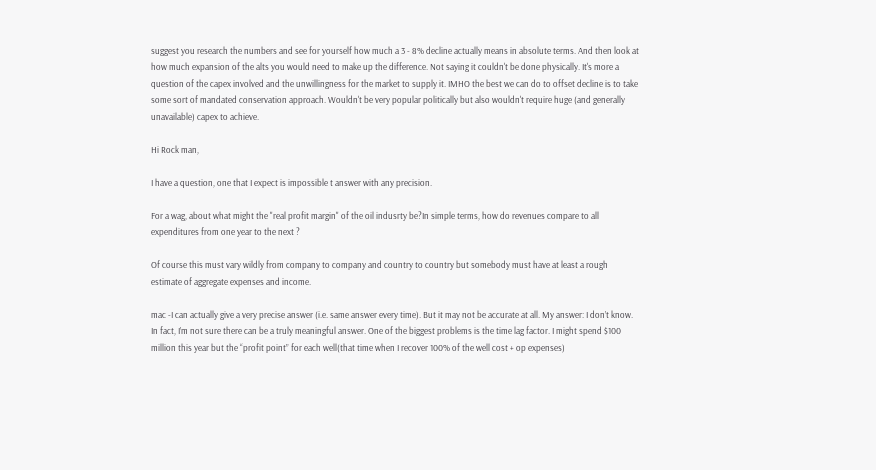suggest you research the numbers and see for yourself how much a 3 - 8% decline actually means in absolute terms. And then look at how much expansion of the alts you would need to make up the difference. Not saying it couldn't be done physically. It's more a question of the capex involved and the unwillingness for the market to supply it. IMHO the best we can do to offset decline is to take some sort of mandated conservation approach. Wouldn't be very popular politically but also wouldn't require huge (and generally unavailable) capex to achieve.

Hi Rock man,

I have a question, one that I expect is impossible t answer with any precision.

For a wag, about what might the "real profit margin" of the oil indusrty be?In simple terms, how do revenues compare to all expenditures from one year to the next ?

Of course this must vary wildly from company to company and country to country but somebody must have at least a rough estimate of aggregate expenses and income.

mac -I can actually give a very precise answer (i.e. same answer every time). But it may not be accurate at all. My answer: I don’t know. In fact, I’m not sure there can be a truly meaningful answer. One of the biggest problems is the time lag factor. I might spend $100 million this year but the “profit point” for each well(that time when I recover 100% of the well cost + op expenses)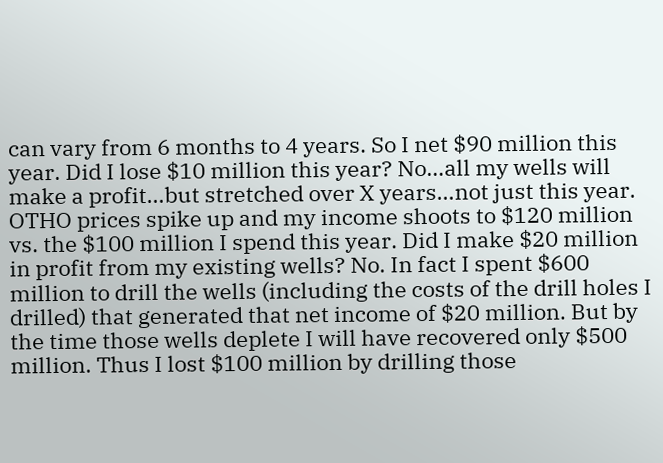can vary from 6 months to 4 years. So I net $90 million this year. Did I lose $10 million this year? No…all my wells will make a profit…but stretched over X years…not just this year. OTHO prices spike up and my income shoots to $120 million vs. the $100 million I spend this year. Did I make $20 million in profit from my existing wells? No. In fact I spent $600 million to drill the wells (including the costs of the drill holes I drilled) that generated that net income of $20 million. But by the time those wells deplete I will have recovered only $500 million. Thus I lost $100 million by drilling those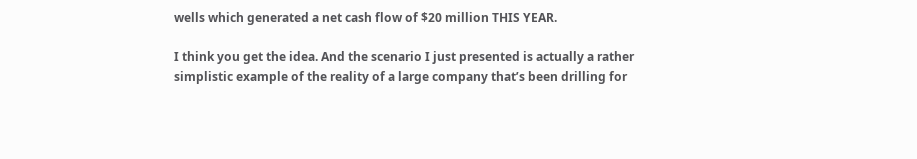wells which generated a net cash flow of $20 million THIS YEAR.

I think you get the idea. And the scenario I just presented is actually a rather simplistic example of the reality of a large company that’s been drilling for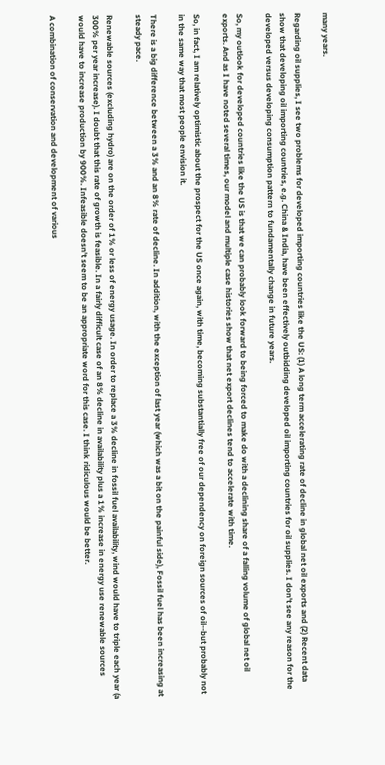many years.

Regarding oil supplies, I see two problems for developed importing countries like the US: (1) A long term accelerating rate of decline in global net oil exports and (2) Recent data show that developing oil importing countries, e.g. China & India, have been effectively outbidding developed oil importing countries for oil supplies. I don't see any reason for the developed versus developing consumption pattern to fundamentally change in future years.

So, my outlook for developed countries like the US is that we can probably look forward to being forced to make do with a declining share of a falling volume of global net oil exports. And as I have noted several times, our model and multiple case histories show that net export declines tend to accelerate with time.

So, in fact, I am relatively optimistic about the prospect for the US once again, with time, becoming substantially free of our dependency on foreign sources of oil--but probably not in the same way that most people envision it.

There is a big difference between a 3% and an 8% rate of decline. In addition, with the exception of last year (which was a bit on the painful side), Fossil fuel has been increasing at steady pace.

Renewable sources (excluding hydro) are on the order of 1% or less of energy usage. In order to replace a 3% decline in fossil fuel availability, wind would have to triple each year (a 300% per year increase). I doubt that this rate of growth is feasible. In a fairly difficult case of an 8% decline in availability plus a 1% increase in energy use renewable sources would have to increase production by 900%. Infeasible doesn't seem to be an appropriate word for this case. I think ridiculous would be better.

A combination of conservation and development of various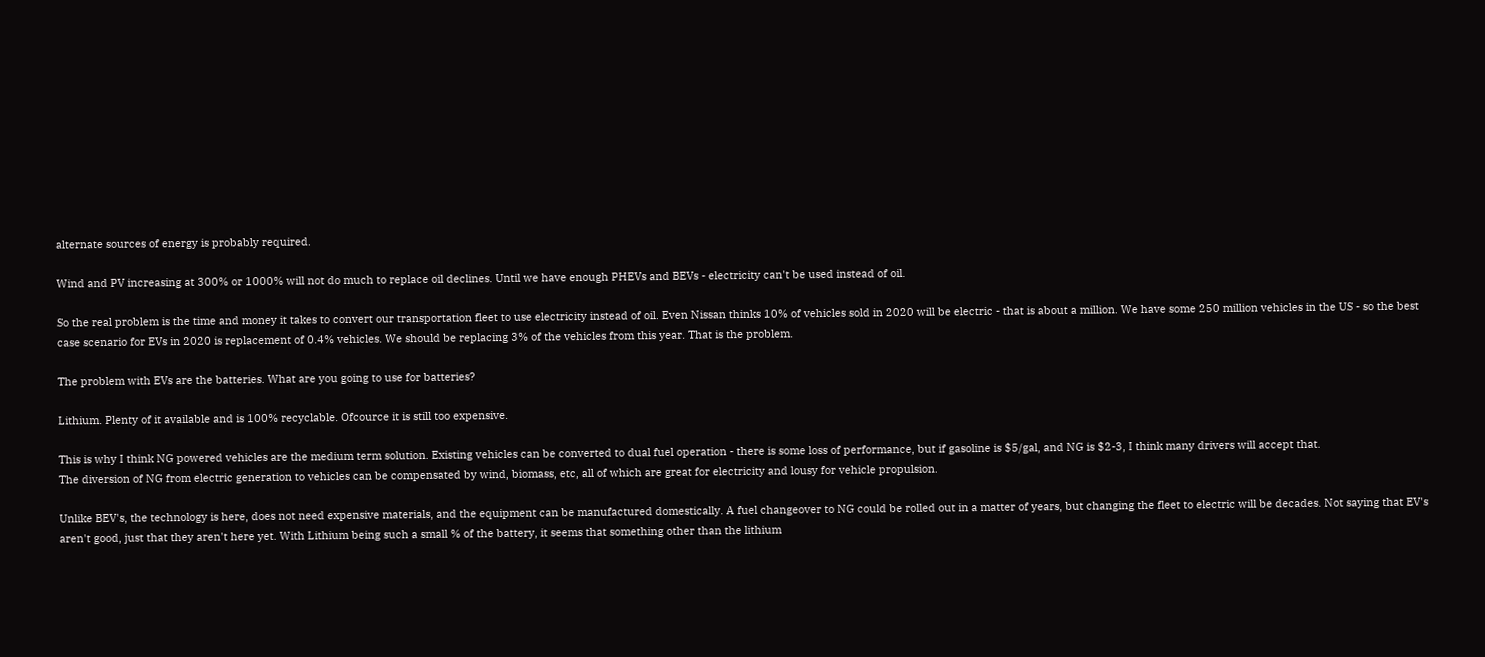alternate sources of energy is probably required.

Wind and PV increasing at 300% or 1000% will not do much to replace oil declines. Until we have enough PHEVs and BEVs - electricity can't be used instead of oil.

So the real problem is the time and money it takes to convert our transportation fleet to use electricity instead of oil. Even Nissan thinks 10% of vehicles sold in 2020 will be electric - that is about a million. We have some 250 million vehicles in the US - so the best case scenario for EVs in 2020 is replacement of 0.4% vehicles. We should be replacing 3% of the vehicles from this year. That is the problem.

The problem with EVs are the batteries. What are you going to use for batteries?

Lithium. Plenty of it available and is 100% recyclable. Ofcource it is still too expensive.

This is why I think NG powered vehicles are the medium term solution. Existing vehicles can be converted to dual fuel operation - there is some loss of performance, but if gasoline is $5/gal, and NG is $2-3, I think many drivers will accept that.
The diversion of NG from electric generation to vehicles can be compensated by wind, biomass, etc, all of which are great for electricity and lousy for vehicle propulsion.

Unlike BEV's, the technology is here, does not need expensive materials, and the equipment can be manufactured domestically. A fuel changeover to NG could be rolled out in a matter of years, but changing the fleet to electric will be decades. Not saying that EV's aren't good, just that they aren't here yet. With Lithium being such a small % of the battery, it seems that something other than the lithium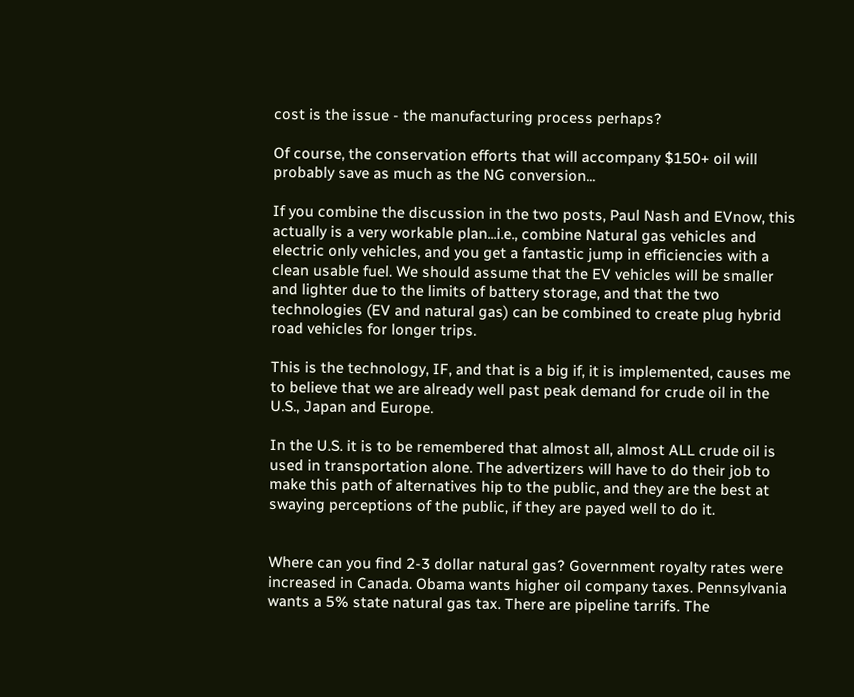cost is the issue - the manufacturing process perhaps?

Of course, the conservation efforts that will accompany $150+ oil will probably save as much as the NG conversion...

If you combine the discussion in the two posts, Paul Nash and EVnow, this actually is a very workable plan...i.e., combine Natural gas vehicles and electric only vehicles, and you get a fantastic jump in efficiencies with a clean usable fuel. We should assume that the EV vehicles will be smaller and lighter due to the limits of battery storage, and that the two technologies (EV and natural gas) can be combined to create plug hybrid road vehicles for longer trips.

This is the technology, IF, and that is a big if, it is implemented, causes me to believe that we are already well past peak demand for crude oil in the U.S., Japan and Europe.

In the U.S. it is to be remembered that almost all, almost ALL crude oil is used in transportation alone. The advertizers will have to do their job to make this path of alternatives hip to the public, and they are the best at swaying perceptions of the public, if they are payed well to do it.


Where can you find 2-3 dollar natural gas? Government royalty rates were increased in Canada. Obama wants higher oil company taxes. Pennsylvania wants a 5% state natural gas tax. There are pipeline tarrifs. The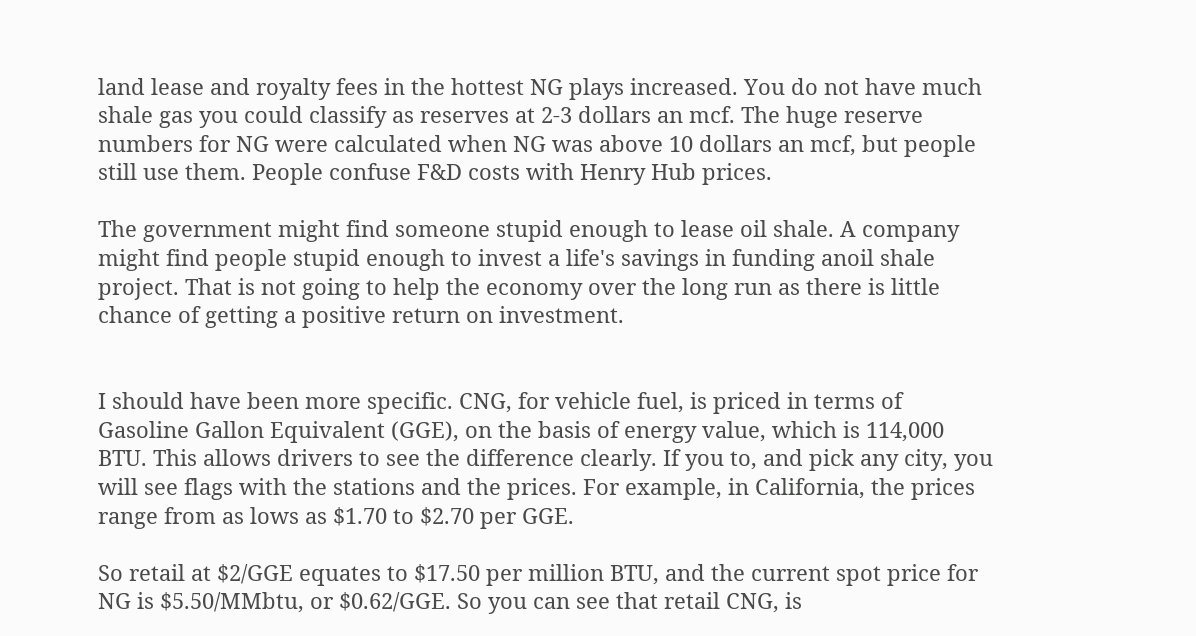land lease and royalty fees in the hottest NG plays increased. You do not have much shale gas you could classify as reserves at 2-3 dollars an mcf. The huge reserve numbers for NG were calculated when NG was above 10 dollars an mcf, but people still use them. People confuse F&D costs with Henry Hub prices.

The government might find someone stupid enough to lease oil shale. A company might find people stupid enough to invest a life's savings in funding anoil shale project. That is not going to help the economy over the long run as there is little chance of getting a positive return on investment.


I should have been more specific. CNG, for vehicle fuel, is priced in terms of Gasoline Gallon Equivalent (GGE), on the basis of energy value, which is 114,000 BTU. This allows drivers to see the difference clearly. If you to, and pick any city, you will see flags with the stations and the prices. For example, in California, the prices range from as lows as $1.70 to $2.70 per GGE.

So retail at $2/GGE equates to $17.50 per million BTU, and the current spot price for NG is $5.50/MMbtu, or $0.62/GGE. So you can see that retail CNG, is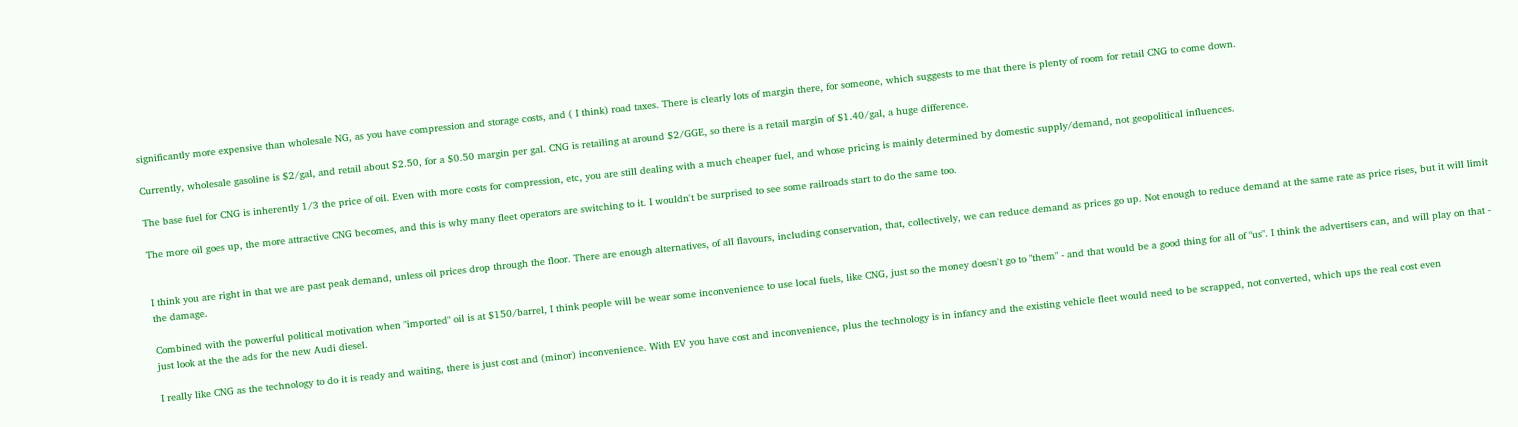significantly more expensive than wholesale NG, as you have compression and storage costs, and ( I think) road taxes. There is clearly lots of margin there, for someone, which suggests to me that there is plenty of room for retail CNG to come down.

Currently, wholesale gasoline is $2/gal, and retail about $2.50, for a $0.50 margin per gal. CNG is retailing at around $2/GGE, so there is a retail margin of $1.40/gal, a huge difference.

The base fuel for CNG is inherently 1/3 the price of oil. Even with more costs for compression, etc, you are still dealing with a much cheaper fuel, and whose pricing is mainly determined by domestic supply/demand, not geopolitical influences.

The more oil goes up, the more attractive CNG becomes, and this is why many fleet operators are switching to it. I wouldn't be surprised to see some railroads start to do the same too.


I think you are right in that we are past peak demand, unless oil prices drop through the floor. There are enough alternatives, of all flavours, including conservation, that, collectively, we can reduce demand as prices go up. Not enough to reduce demand at the same rate as price rises, but it will limit the damage.

Combined with the powerful political motivation when "imported" oil is at $150/barrel, I think people will be wear some inconvenience to use local fuels, like CNG, just so the money doesn't go to "them" - and that would be a good thing for all of "us". I think the advertisers can, and will play on that - just look at the the ads for the new Audi diesel.

I really like CNG as the technology to do it is ready and waiting, there is just cost and (minor) inconvenience. With EV you have cost and inconvenience, plus the technology is in infancy and the existing vehicle fleet would need to be scrapped, not converted, which ups the real cost even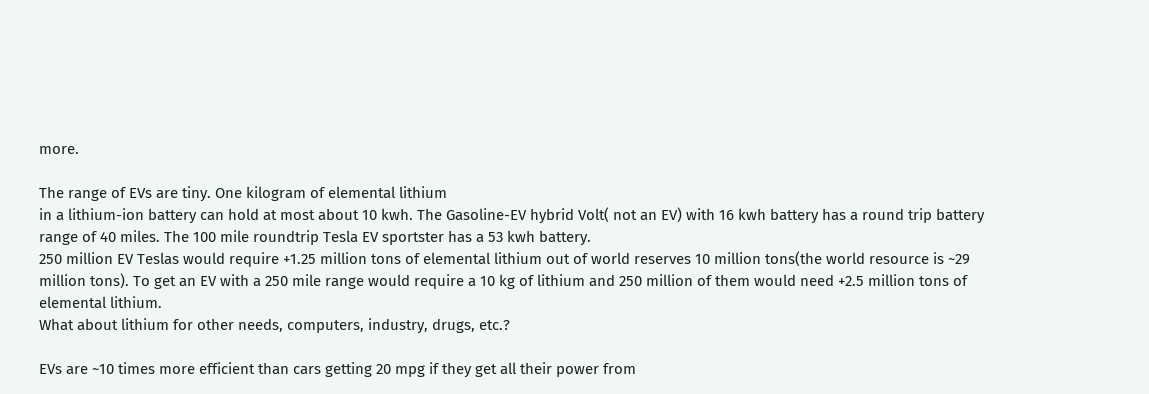more.

The range of EVs are tiny. One kilogram of elemental lithium
in a lithium-ion battery can hold at most about 10 kwh. The Gasoline-EV hybrid Volt( not an EV) with 16 kwh battery has a round trip battery range of 40 miles. The 100 mile roundtrip Tesla EV sportster has a 53 kwh battery.
250 million EV Teslas would require +1.25 million tons of elemental lithium out of world reserves 10 million tons(the world resource is ~29 million tons). To get an EV with a 250 mile range would require a 10 kg of lithium and 250 million of them would need +2.5 million tons of elemental lithium.
What about lithium for other needs, computers, industry, drugs, etc.?

EVs are ~10 times more efficient than cars getting 20 mpg if they get all their power from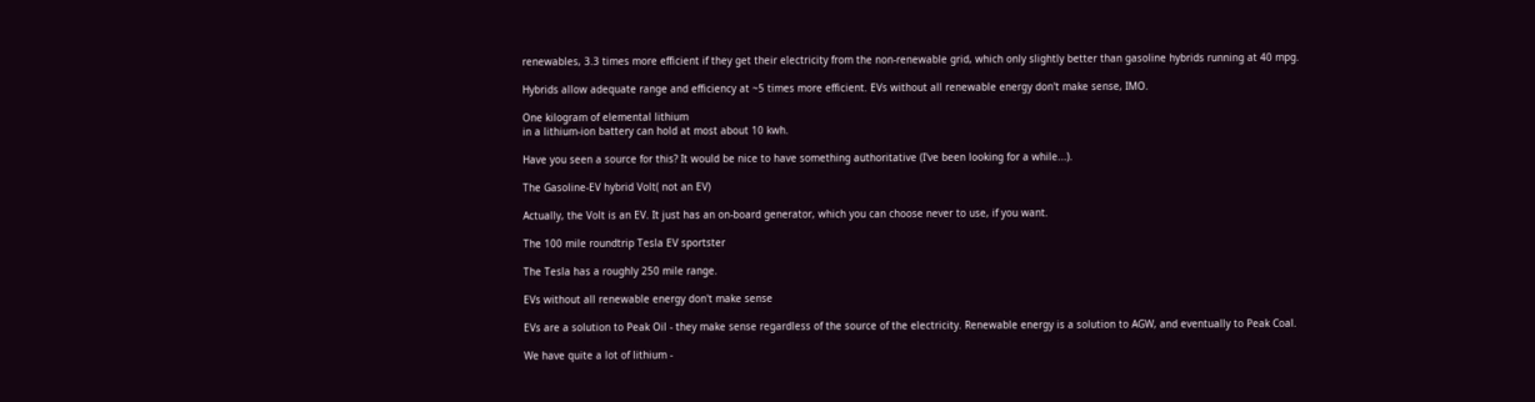renewables, 3.3 times more efficient if they get their electricity from the non-renewable grid, which only slightly better than gasoline hybrids running at 40 mpg.

Hybrids allow adequate range and efficiency at ~5 times more efficient. EVs without all renewable energy don't make sense, IMO.

One kilogram of elemental lithium
in a lithium-ion battery can hold at most about 10 kwh.

Have you seen a source for this? It would be nice to have something authoritative (I've been looking for a while...).

The Gasoline-EV hybrid Volt( not an EV)

Actually, the Volt is an EV. It just has an on-board generator, which you can choose never to use, if you want.

The 100 mile roundtrip Tesla EV sportster

The Tesla has a roughly 250 mile range.

EVs without all renewable energy don't make sense

EVs are a solution to Peak Oil - they make sense regardless of the source of the electricity. Renewable energy is a solution to AGW, and eventually to Peak Coal.

We have quite a lot of lithium -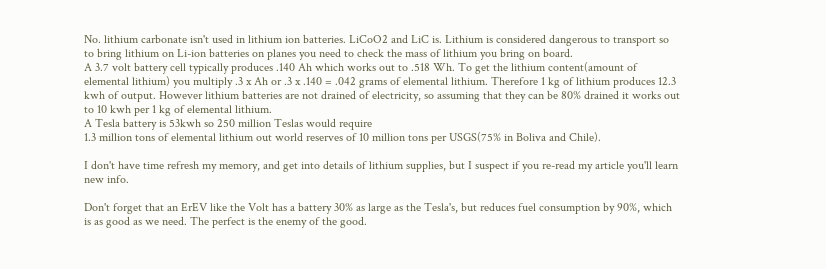No. lithium carbonate isn't used in lithium ion batteries. LiCoO2 and LiC is. Lithium is considered dangerous to transport so to bring lithium on Li-ion batteries on planes you need to check the mass of lithium you bring on board.
A 3.7 volt battery cell typically produces .140 Ah which works out to .518 Wh. To get the lithium content(amount of elemental lithium) you multiply .3 x Ah or .3 x .140 = .042 grams of elemental lithium. Therefore 1 kg of lithium produces 12.3 kwh of output. However lithium batteries are not drained of electricity, so assuming that they can be 80% drained it works out to 10 kwh per 1 kg of elemental lithium.
A Tesla battery is 53kwh so 250 million Teslas would require
1.3 million tons of elemental lithium out world reserves of 10 million tons per USGS(75% in Boliva and Chile).

I don't have time refresh my memory, and get into details of lithium supplies, but I suspect if you re-read my article you'll learn new info.

Don't forget that an ErEV like the Volt has a battery 30% as large as the Tesla's, but reduces fuel consumption by 90%, which is as good as we need. The perfect is the enemy of the good.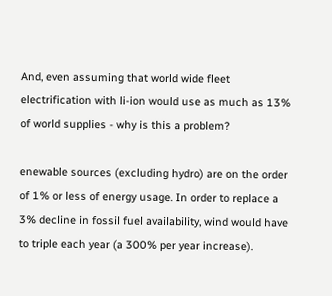And, even assuming that world wide fleet electrification with li-ion would use as much as 13% of world supplies - why is this a problem?

enewable sources (excluding hydro) are on the order of 1% or less of energy usage. In order to replace a 3% decline in fossil fuel availability, wind would have to triple each year (a 300% per year increase).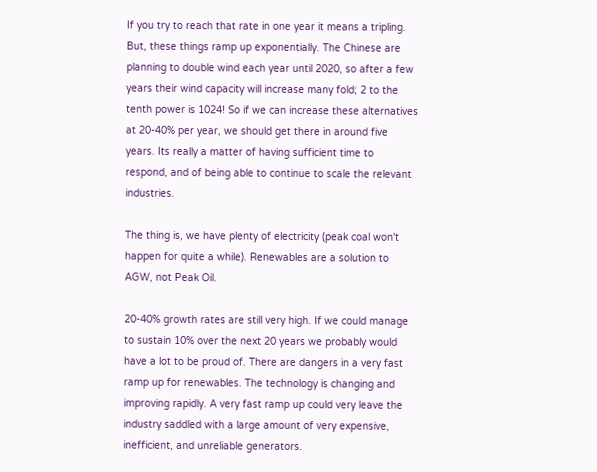If you try to reach that rate in one year it means a tripling. But, these things ramp up exponentially. The Chinese are planning to double wind each year until 2020, so after a few years their wind capacity will increase many fold; 2 to the tenth power is 1024! So if we can increase these alternatives at 20-40% per year, we should get there in around five years. Its really a matter of having sufficient time to respond, and of being able to continue to scale the relevant industries.

The thing is, we have plenty of electricity (peak coal won't happen for quite a while). Renewables are a solution to AGW, not Peak Oil.

20-40% growth rates are still very high. If we could manage to sustain 10% over the next 20 years we probably would have a lot to be proud of. There are dangers in a very fast ramp up for renewables. The technology is changing and improving rapidly. A very fast ramp up could very leave the industry saddled with a large amount of very expensive, inefficient, and unreliable generators.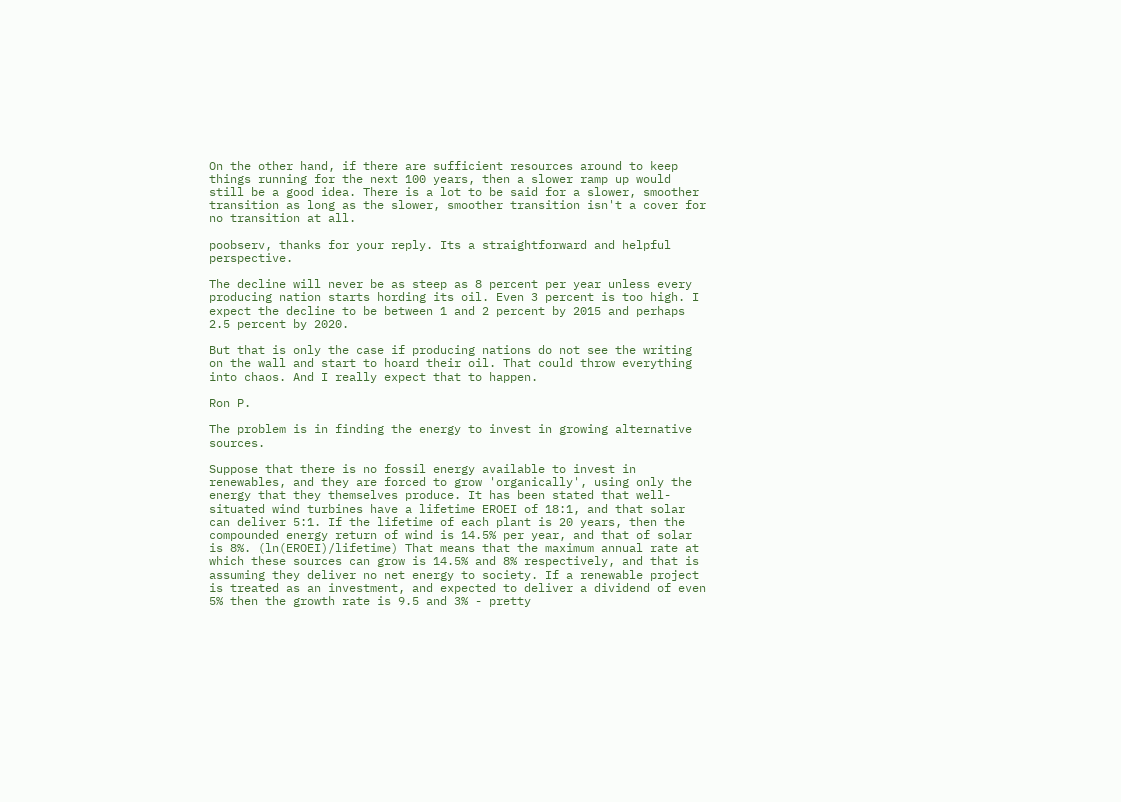On the other hand, if there are sufficient resources around to keep things running for the next 100 years, then a slower ramp up would still be a good idea. There is a lot to be said for a slower, smoother transition as long as the slower, smoother transition isn't a cover for no transition at all.

poobserv, thanks for your reply. Its a straightforward and helpful perspective.

The decline will never be as steep as 8 percent per year unless every producing nation starts hording its oil. Even 3 percent is too high. I expect the decline to be between 1 and 2 percent by 2015 and perhaps 2.5 percent by 2020.

But that is only the case if producing nations do not see the writing on the wall and start to hoard their oil. That could throw everything into chaos. And I really expect that to happen.

Ron P.

The problem is in finding the energy to invest in growing alternative sources.

Suppose that there is no fossil energy available to invest in renewables, and they are forced to grow 'organically', using only the energy that they themselves produce. It has been stated that well-situated wind turbines have a lifetime EROEI of 18:1, and that solar can deliver 5:1. If the lifetime of each plant is 20 years, then the compounded energy return of wind is 14.5% per year, and that of solar is 8%. (ln(EROEI)/lifetime) That means that the maximum annual rate at which these sources can grow is 14.5% and 8% respectively, and that is assuming they deliver no net energy to society. If a renewable project is treated as an investment, and expected to deliver a dividend of even 5% then the growth rate is 9.5 and 3% - pretty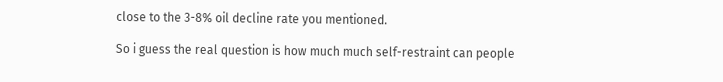close to the 3-8% oil decline rate you mentioned.

So i guess the real question is how much much self-restraint can people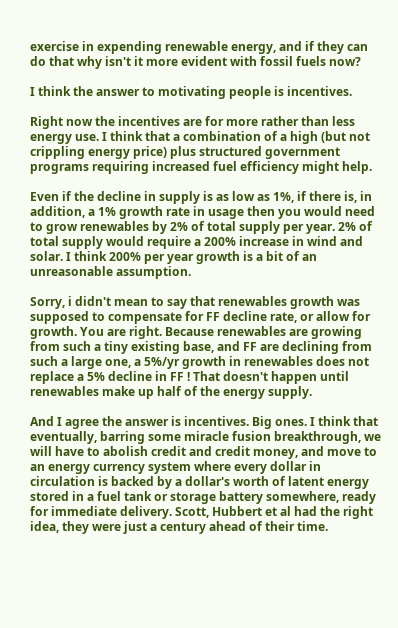exercise in expending renewable energy, and if they can do that why isn't it more evident with fossil fuels now?

I think the answer to motivating people is incentives.

Right now the incentives are for more rather than less energy use. I think that a combination of a high (but not crippling energy price) plus structured government programs requiring increased fuel efficiency might help.

Even if the decline in supply is as low as 1%, if there is, in addition, a 1% growth rate in usage then you would need to grow renewables by 2% of total supply per year. 2% of total supply would require a 200% increase in wind and solar. I think 200% per year growth is a bit of an unreasonable assumption.

Sorry, i didn't mean to say that renewables growth was supposed to compensate for FF decline rate, or allow for growth. You are right. Because renewables are growing from such a tiny existing base, and FF are declining from such a large one, a 5%/yr growth in renewables does not replace a 5% decline in FF ! That doesn't happen until renewables make up half of the energy supply.

And I agree the answer is incentives. Big ones. I think that eventually, barring some miracle fusion breakthrough, we will have to abolish credit and credit money, and move to an energy currency system where every dollar in circulation is backed by a dollar's worth of latent energy stored in a fuel tank or storage battery somewhere, ready for immediate delivery. Scott, Hubbert et al had the right idea, they were just a century ahead of their time.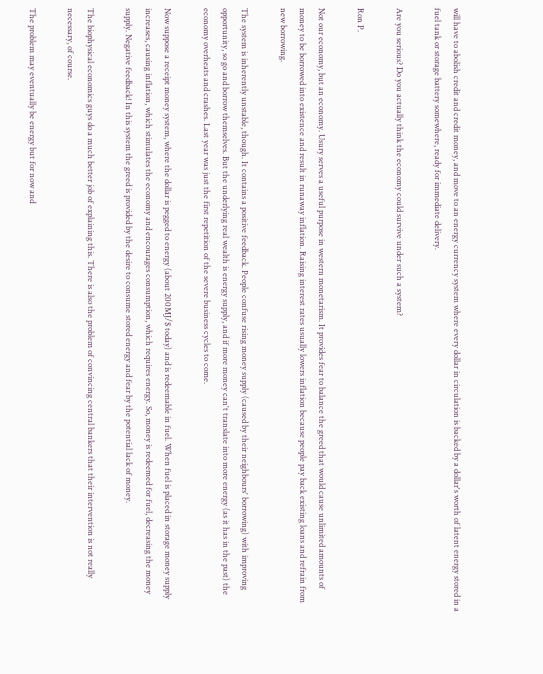will have to abolish credit and credit money, and move to an energy currency system where every dollar in circulation is backed by a dollar's worth of latent energy stored in a fuel tank or storage battery somewhere, ready for immediate delivery.

Are you serious? Do you actually think the economy could survive under such a system?

Ron P.

Not our economy, but an economy. Usury serves a useful purpose in western monetarism. It provides fear to balance the greed that would cause unlimited amounts of money to be borrowed into existence and result in runaway inflation. Raising interest rates usually lowers inflation because people pay back existing loans and refrain from new borrowing.

The system is inherently unstable, though. It contains a positive feedback. People confuse rising money supply (caused by their neighbours' borrowing) with improving opportunity, so go and borrow themselves. But the underlying real wealth is energy supply, and if more money can't translate into more energy (as it has in the past) the economy overheats and crashes. Last year was just the first repetition of the severe business cycles to come.

Now suppose a receipt money system, where the dollar is pegged to energy (about 200MJ/$ today) and is redeemable in fuel. When fuel is placed in storage money supply increases, causing inflation, which stimulates the economy and encourages consumption, which requires energy. So, money is redeemed for fuel, decreasing the money supply. Negative feedback! In this system the greed is provided by the desire to consume stored energy and fear by the potential lack of money.

The biophysical economics guys do a much better job of explaining this. There is also the problem of convincing central bankers that their intervention is not really necessary, of course.

The problem may eventually be energy but for now and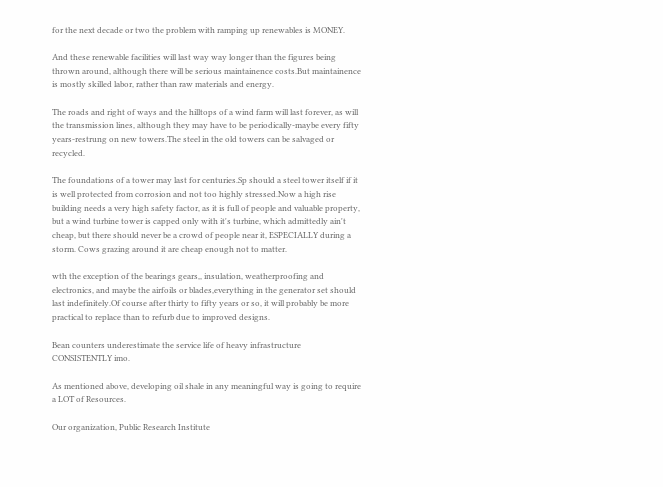for the next decade or two the problem with ramping up renewables is MONEY.

And these renewable facilities will last way way longer than the figures being thrown around, although there will be serious maintainence costs.But maintainence is mostly skilled labor, rather than raw materials and energy.

The roads and right of ways and the hilltops of a wind farm will last forever, as will the transmission lines, although they may have to be periodically-maybe every fifty years-restrung on new towers.The steel in the old towers can be salvaged or recycled.

The foundations of a tower may last for centuries.Sp should a steel tower itself if it is well protected from corrosion and not too highly stressed.Now a high rise building needs a very high safety factor, as it is full of people and valuable property, but a wind turbine tower is capped only with it's turbine, which admittedly ain't cheap, but there should never be a crowd of people near it, ESPECIALLY during a storm. Cows grazing around it are cheap enough not to matter.

wth the exception of the bearings gears,, insulation, weatherproofing and electronics, and maybe the airfoils or blades,everything in the generator set should last indefinitely.Of course after thirty to fifty years or so, it will probably be more practical to replace than to refurb due to improved designs.

Bean counters underestimate the service life of heavy infrastructure CONSISTENTLY imo.

As mentioned above, developing oil shale in any meaningful way is going to require a LOT of Resources.

Our organization, Public Research Institute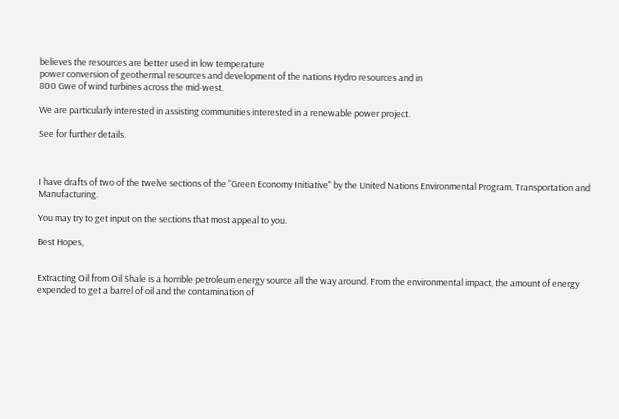believes the resources are better used in low temperature
power conversion of geothermal resources and development of the nations Hydro resources and in
800 Gwe of wind turbines across the mid-west.

We are particularly interested in assisting communities interested in a renewable power project.

See for further details.



I have drafts of two of the twelve sections of the "Green Economy Initiative" by the United Nations Environmental Program. Transportation and Manufacturing.

You may try to get input on the sections that most appeal to you.

Best Hopes,


Extracting Oil from Oil Shale is a horrible petroleum energy source all the way around. From the environmental impact, the amount of energy expended to get a barrel of oil and the contamination of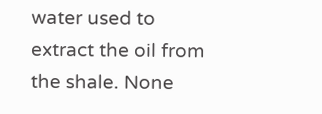water used to extract the oil from the shale. None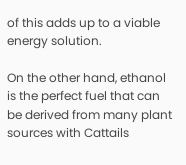of this adds up to a viable energy solution.

On the other hand, ethanol is the perfect fuel that can be derived from many plant sources with Cattails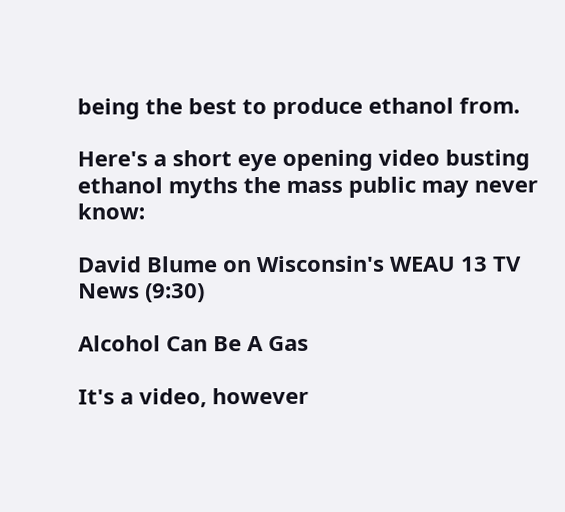being the best to produce ethanol from.

Here's a short eye opening video busting ethanol myths the mass public may never know:

David Blume on Wisconsin's WEAU 13 TV News (9:30)

Alcohol Can Be A Gas

It's a video, however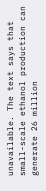unavailable. The text says that small-scale ethanol production can generate 26 million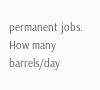permanent jobs. How many barrels/day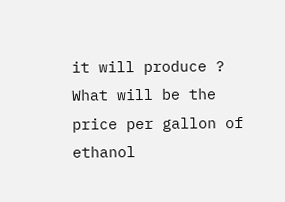it will produce ? What will be the price per gallon of ethanol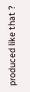produced like that ?